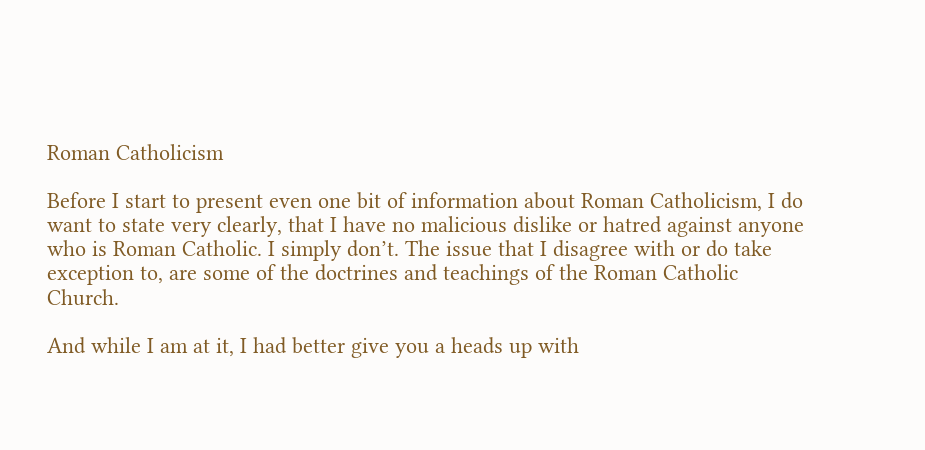Roman Catholicism

Before I start to present even one bit of information about Roman Catholicism, I do want to state very clearly, that I have no malicious dislike or hatred against anyone who is Roman Catholic. I simply don’t. The issue that I disagree with or do take exception to, are some of the doctrines and teachings of the Roman Catholic Church.

And while I am at it, I had better give you a heads up with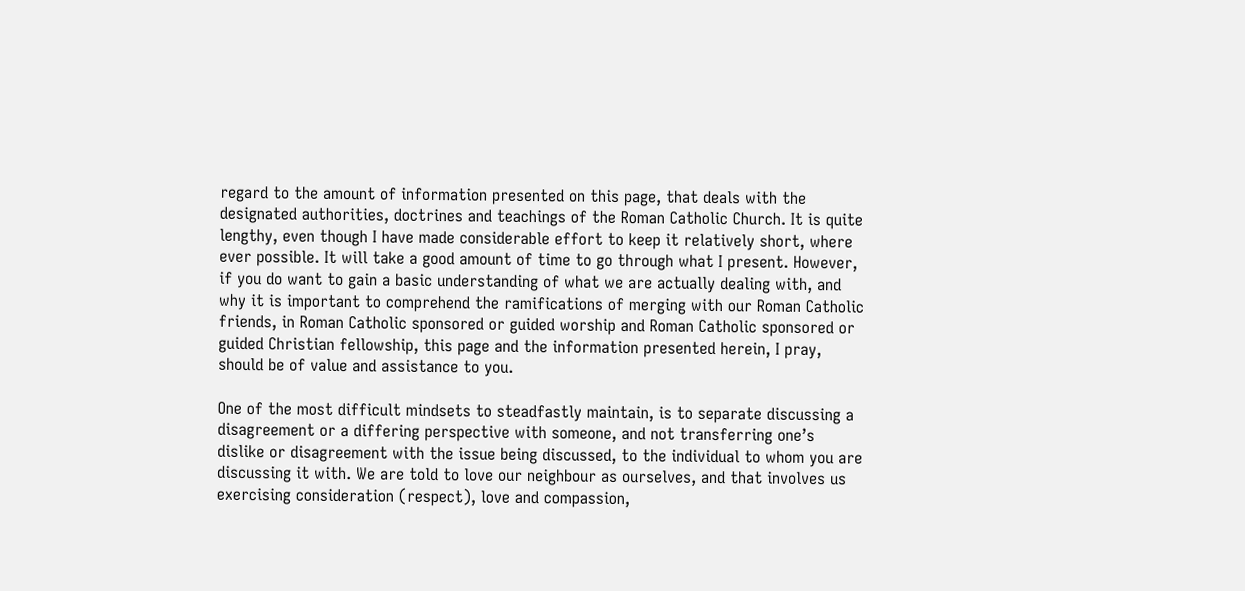regard to the amount of information presented on this page, that deals with the designated authorities, doctrines and teachings of the Roman Catholic Church. It is quite lengthy, even though I have made considerable effort to keep it relatively short, where ever possible. It will take a good amount of time to go through what I present. However, if you do want to gain a basic understanding of what we are actually dealing with, and why it is important to comprehend the ramifications of merging with our Roman Catholic friends, in Roman Catholic sponsored or guided worship and Roman Catholic sponsored or guided Christian fellowship, this page and the information presented herein, I pray, should be of value and assistance to you.

One of the most difficult mindsets to steadfastly maintain, is to separate discussing a disagreement or a differing perspective with someone, and not transferring one’s dislike or disagreement with the issue being discussed, to the individual to whom you are discussing it with. We are told to love our neighbour as ourselves, and that involves us exercising consideration (respect), love and compassion,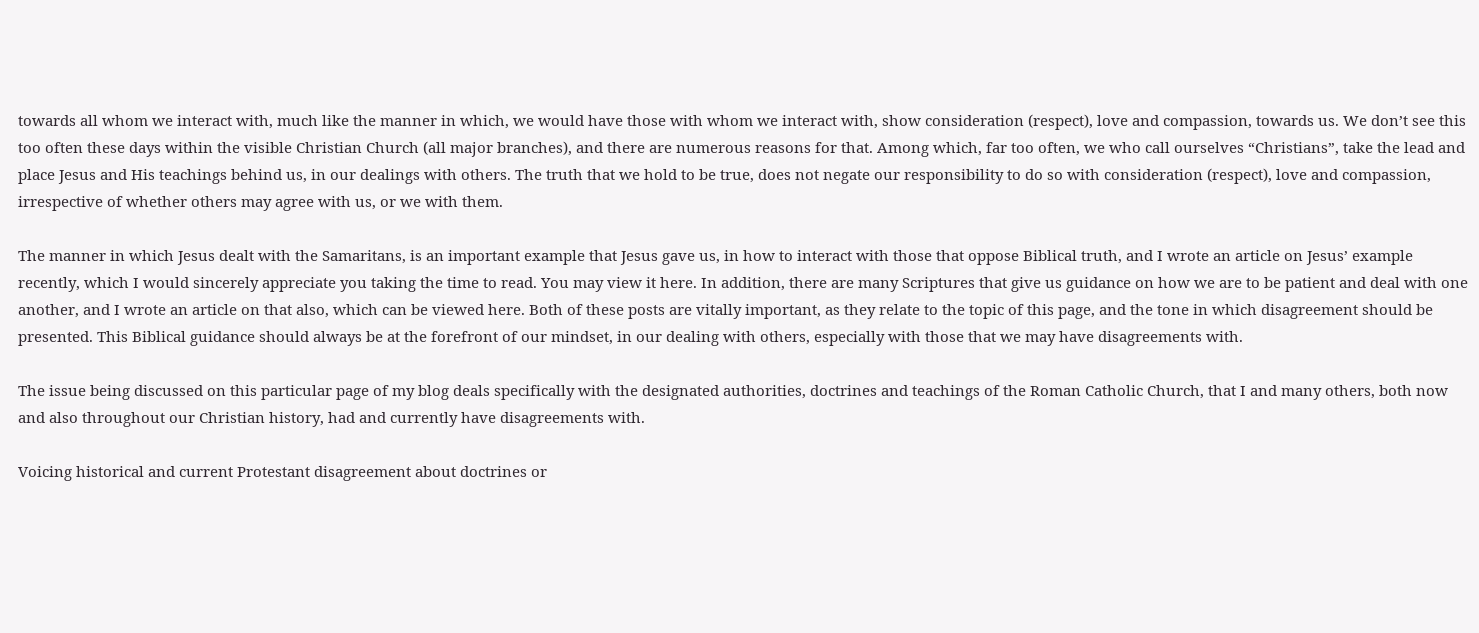towards all whom we interact with, much like the manner in which, we would have those with whom we interact with, show consideration (respect), love and compassion, towards us. We don’t see this too often these days within the visible Christian Church (all major branches), and there are numerous reasons for that. Among which, far too often, we who call ourselves “Christians”, take the lead and place Jesus and His teachings behind us, in our dealings with others. The truth that we hold to be true, does not negate our responsibility to do so with consideration (respect), love and compassion, irrespective of whether others may agree with us, or we with them.

The manner in which Jesus dealt with the Samaritans, is an important example that Jesus gave us, in how to interact with those that oppose Biblical truth, and I wrote an article on Jesus’ example recently, which I would sincerely appreciate you taking the time to read. You may view it here. In addition, there are many Scriptures that give us guidance on how we are to be patient and deal with one another, and I wrote an article on that also, which can be viewed here. Both of these posts are vitally important, as they relate to the topic of this page, and the tone in which disagreement should be presented. This Biblical guidance should always be at the forefront of our mindset, in our dealing with others, especially with those that we may have disagreements with.

The issue being discussed on this particular page of my blog deals specifically with the designated authorities, doctrines and teachings of the Roman Catholic Church, that I and many others, both now and also throughout our Christian history, had and currently have disagreements with.

Voicing historical and current Protestant disagreement about doctrines or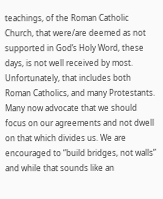teachings, of the Roman Catholic Church, that were/are deemed as not supported in God’s Holy Word, these days, is not well received by most. Unfortunately, that includes both Roman Catholics, and many Protestants. Many now advocate that we should focus on our agreements and not dwell on that which divides us. We are encouraged to “build bridges, not walls” and while that sounds like an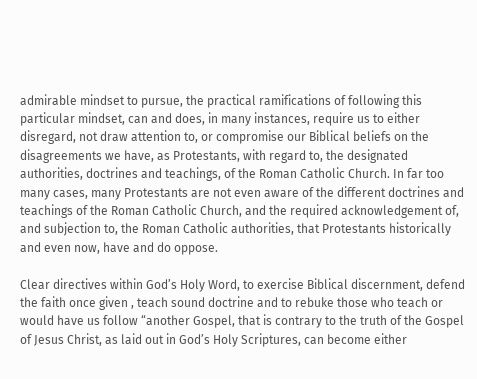admirable mindset to pursue, the practical ramifications of following this particular mindset, can and does, in many instances, require us to either disregard, not draw attention to, or compromise our Biblical beliefs on the disagreements we have, as Protestants, with regard to, the designated authorities, doctrines and teachings, of the Roman Catholic Church. In far too many cases, many Protestants are not even aware of the different doctrines and teachings of the Roman Catholic Church, and the required acknowledgement of, and subjection to, the Roman Catholic authorities, that Protestants historically and even now, have and do oppose.

Clear directives within God’s Holy Word, to exercise Biblical discernment, defend the faith once given , teach sound doctrine and to rebuke those who teach or would have us follow “another Gospel, that is contrary to the truth of the Gospel of Jesus Christ, as laid out in God’s Holy Scriptures, can become either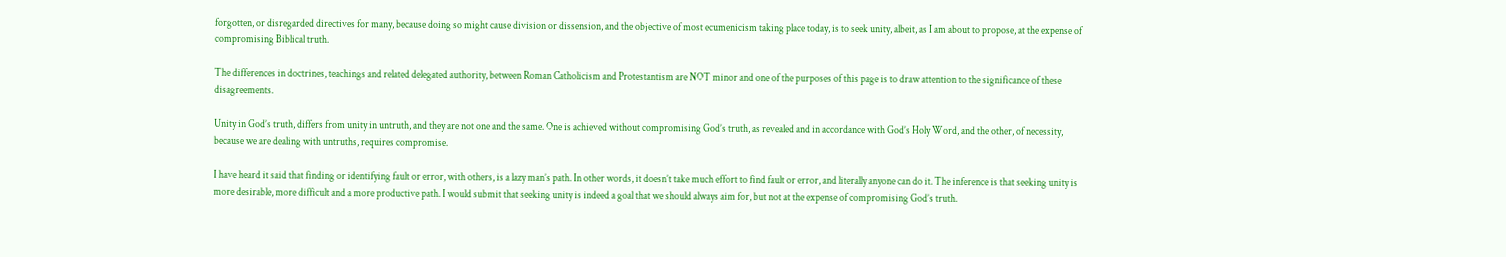forgotten, or disregarded directives for many, because doing so might cause division or dissension, and the objective of most ecumenicism taking place today, is to seek unity, albeit, as I am about to propose, at the expense of compromising Biblical truth.

The differences in doctrines, teachings and related delegated authority, between Roman Catholicism and Protestantism are NOT minor and one of the purposes of this page is to draw attention to the significance of these disagreements.

Unity in God’s truth, differs from unity in untruth, and they are not one and the same. One is achieved without compromising God’s truth, as revealed and in accordance with God’s Holy Word, and the other, of necessity, because we are dealing with untruths, requires compromise.

I have heard it said that finding or identifying fault or error, with others, is a lazy man’s path. In other words, it doesn’t take much effort to find fault or error, and literally anyone can do it. The inference is that seeking unity is more desirable, more difficult and a more productive path. I would submit that seeking unity is indeed a goal that we should always aim for, but not at the expense of compromising God’s truth.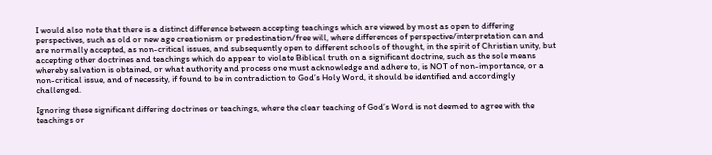I would also note that there is a distinct difference between accepting teachings which are viewed by most as open to differing perspectives, such as old or new age creationism or predestination/free will, where differences of perspective/interpretation can and are normally accepted, as non-critical issues, and subsequently open to different schools of thought, in the spirit of Christian unity, but accepting other doctrines and teachings which do appear to violate Biblical truth on a significant doctrine, such as the sole means whereby salvation is obtained, or what authority and process one must acknowledge and adhere to, is NOT of non-importance, or a non-critical issue, and of necessity, if found to be in contradiction to God’s Holy Word, it should be identified and accordingly challenged.

Ignoring these significant differing doctrines or teachings, where the clear teaching of God’s Word is not deemed to agree with the teachings or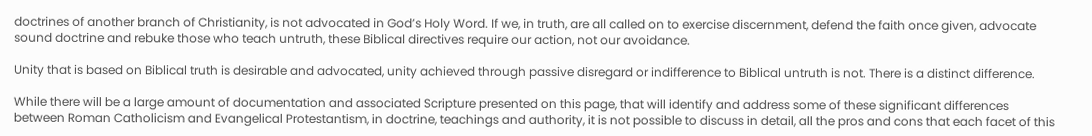doctrines of another branch of Christianity, is not advocated in God’s Holy Word. If we, in truth, are all called on to exercise discernment, defend the faith once given, advocate sound doctrine and rebuke those who teach untruth, these Biblical directives require our action, not our avoidance.

Unity that is based on Biblical truth is desirable and advocated, unity achieved through passive disregard or indifference to Biblical untruth is not. There is a distinct difference.

While there will be a large amount of documentation and associated Scripture presented on this page, that will identify and address some of these significant differences between Roman Catholicism and Evangelical Protestantism, in doctrine, teachings and authority, it is not possible to discuss in detail, all the pros and cons that each facet of this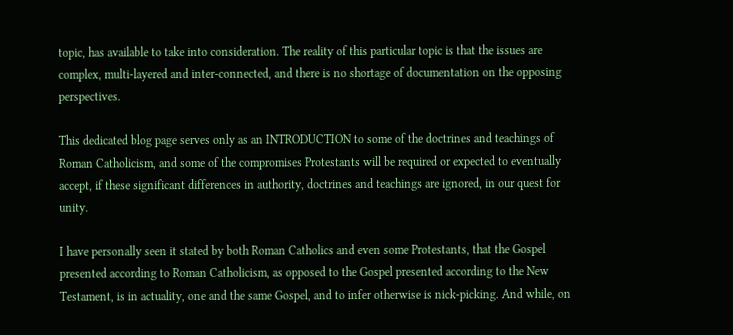topic, has available to take into consideration. The reality of this particular topic is that the issues are complex, multi-layered and inter-connected, and there is no shortage of documentation on the opposing perspectives.

This dedicated blog page serves only as an INTRODUCTION to some of the doctrines and teachings of Roman Catholicism, and some of the compromises Protestants will be required or expected to eventually accept, if these significant differences in authority, doctrines and teachings are ignored, in our quest for unity.

I have personally seen it stated by both Roman Catholics and even some Protestants, that the Gospel presented according to Roman Catholicism, as opposed to the Gospel presented according to the New Testament, is in actuality, one and the same Gospel, and to infer otherwise is nick-picking. And while, on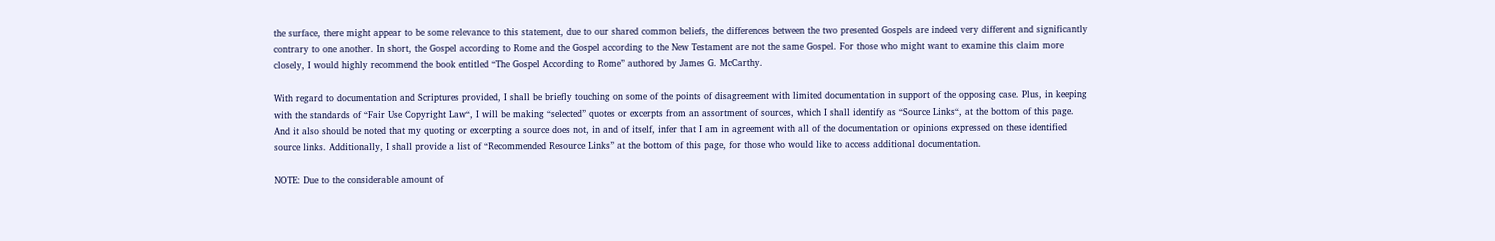the surface, there might appear to be some relevance to this statement, due to our shared common beliefs, the differences between the two presented Gospels are indeed very different and significantly contrary to one another. In short, the Gospel according to Rome and the Gospel according to the New Testament are not the same Gospel. For those who might want to examine this claim more closely, I would highly recommend the book entitled “The Gospel According to Rome” authored by James G. McCarthy.

With regard to documentation and Scriptures provided, I shall be briefly touching on some of the points of disagreement with limited documentation in support of the opposing case. Plus, in keeping with the standards of “Fair Use Copyright Law“, I will be making “selected” quotes or excerpts from an assortment of sources, which I shall identify as “Source Links“, at the bottom of this page. And it also should be noted that my quoting or excerpting a source does not, in and of itself, infer that I am in agreement with all of the documentation or opinions expressed on these identified source links. Additionally, I shall provide a list of “Recommended Resource Links” at the bottom of this page, for those who would like to access additional documentation.

NOTE: Due to the considerable amount of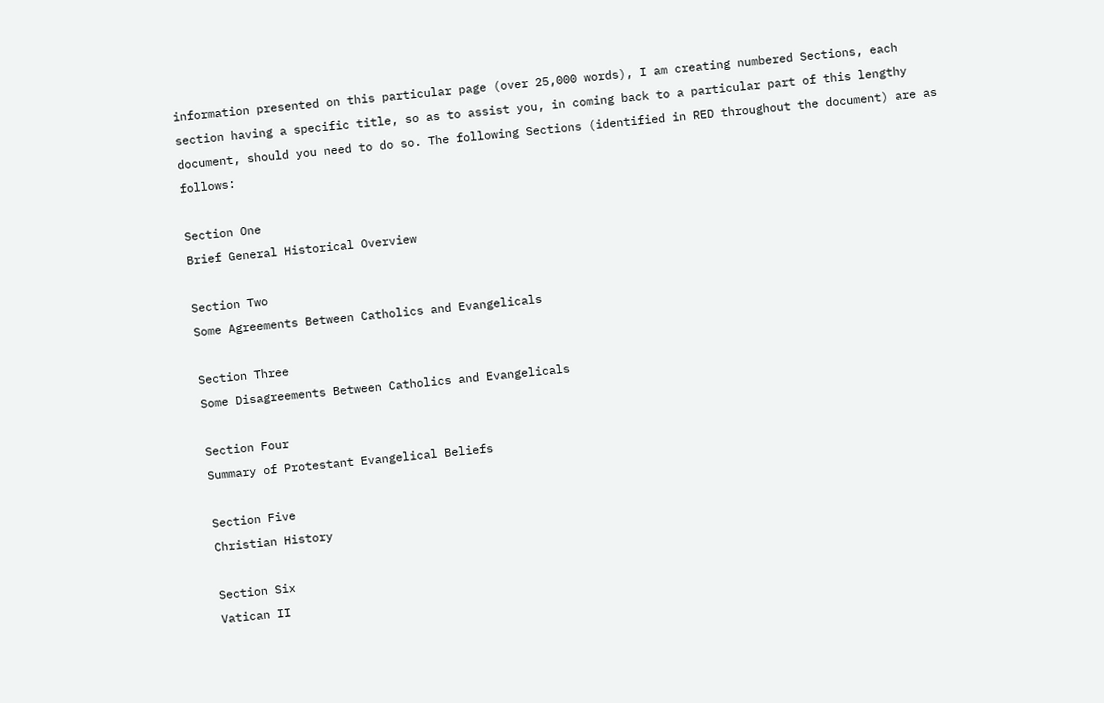information presented on this particular page (over 25,000 words), I am creating numbered Sections, each section having a specific title, so as to assist you, in coming back to a particular part of this lengthy document, should you need to do so. The following Sections (identified in RED throughout the document) are as follows:

Section One
Brief General Historical Overview

Section Two
Some Agreements Between Catholics and Evangelicals

Section Three
Some Disagreements Between Catholics and Evangelicals

Section Four
Summary of Protestant Evangelical Beliefs

Section Five
Christian History

Section Six
Vatican II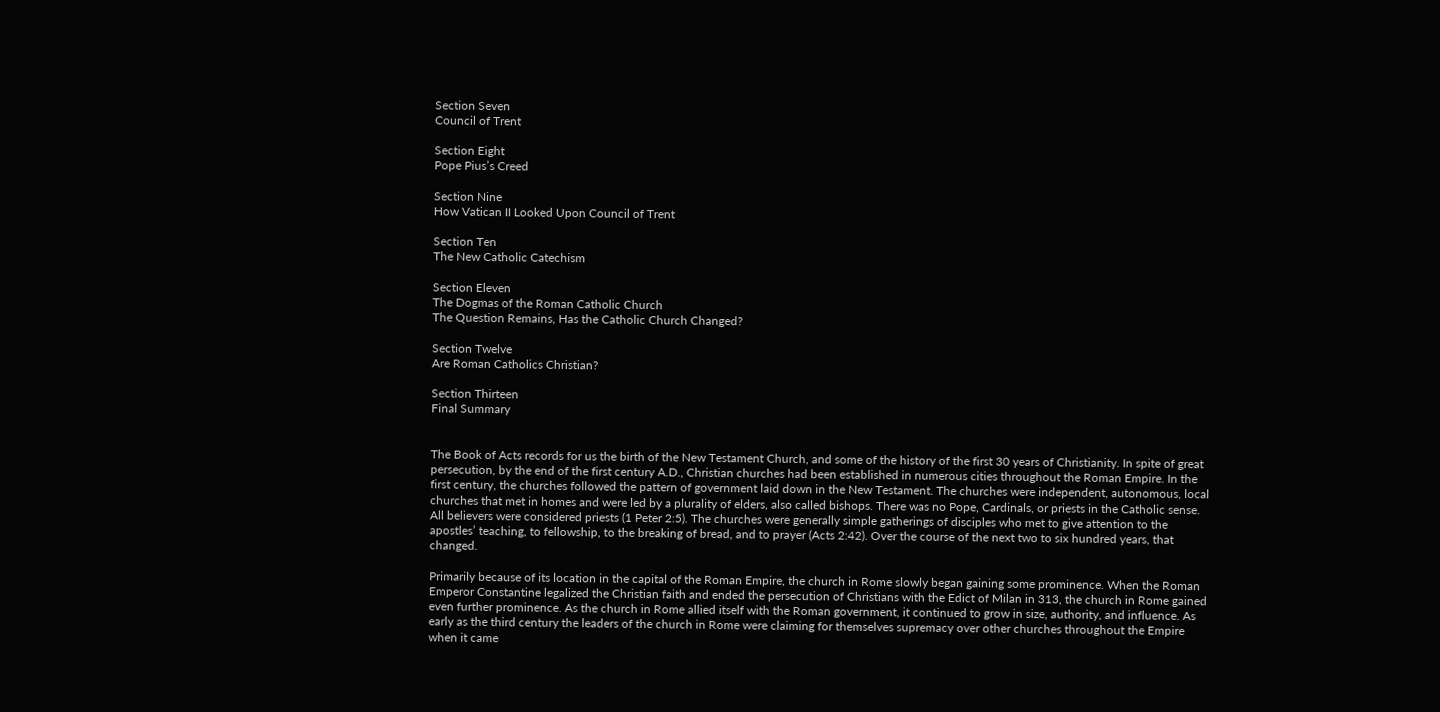Section Seven
Council of Trent

Section Eight
Pope Pius’s Creed

Section Nine
How Vatican II Looked Upon Council of Trent

Section Ten
The New Catholic Catechism

Section Eleven
The Dogmas of the Roman Catholic Church
The Question Remains, Has the Catholic Church Changed?

Section Twelve
Are Roman Catholics Christian?

Section Thirteen
Final Summary


The Book of Acts records for us the birth of the New Testament Church, and some of the history of the first 30 years of Christianity. In spite of great persecution, by the end of the first century A.D., Christian churches had been established in numerous cities throughout the Roman Empire. In the first century, the churches followed the pattern of government laid down in the New Testament. The churches were independent, autonomous, local churches that met in homes and were led by a plurality of elders, also called bishops. There was no Pope, Cardinals, or priests in the Catholic sense. All believers were considered priests (1 Peter 2:5). The churches were generally simple gatherings of disciples who met to give attention to the apostles’ teaching, to fellowship, to the breaking of bread, and to prayer (Acts 2:42). Over the course of the next two to six hundred years, that changed.

Primarily because of its location in the capital of the Roman Empire, the church in Rome slowly began gaining some prominence. When the Roman Emperor Constantine legalized the Christian faith and ended the persecution of Christians with the Edict of Milan in 313, the church in Rome gained even further prominence. As the church in Rome allied itself with the Roman government, it continued to grow in size, authority, and influence. As early as the third century the leaders of the church in Rome were claiming for themselves supremacy over other churches throughout the Empire when it came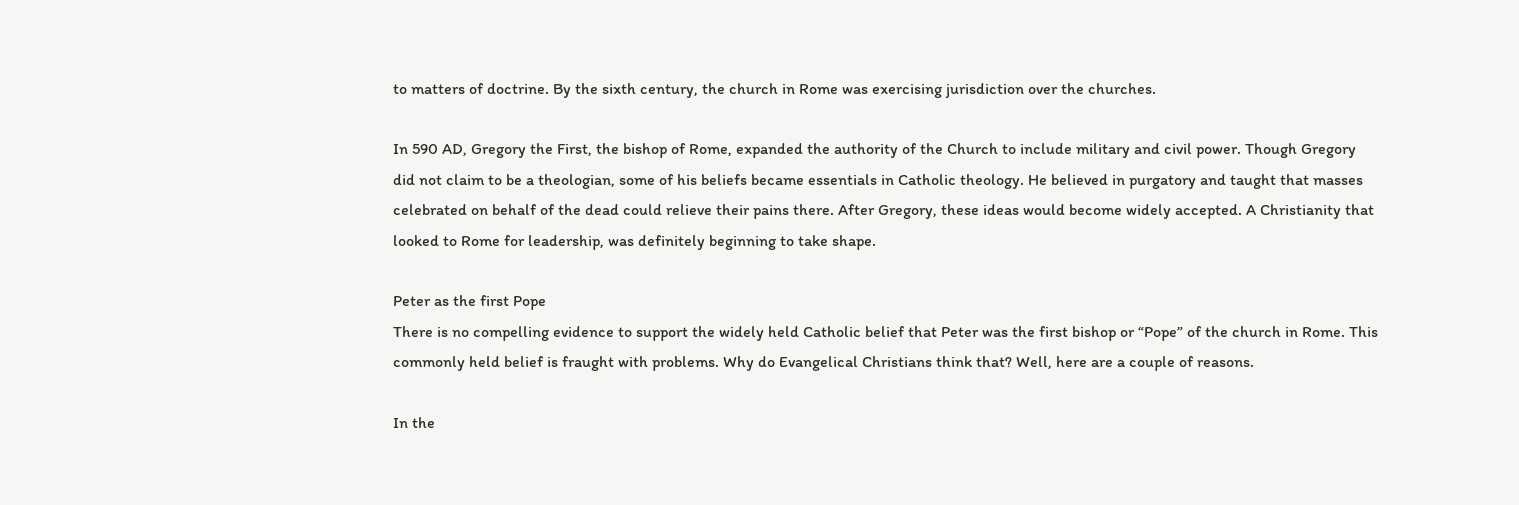to matters of doctrine. By the sixth century, the church in Rome was exercising jurisdiction over the churches.

In 590 AD, Gregory the First, the bishop of Rome, expanded the authority of the Church to include military and civil power. Though Gregory did not claim to be a theologian, some of his beliefs became essentials in Catholic theology. He believed in purgatory and taught that masses celebrated on behalf of the dead could relieve their pains there. After Gregory, these ideas would become widely accepted. A Christianity that looked to Rome for leadership, was definitely beginning to take shape.

Peter as the first Pope
There is no compelling evidence to support the widely held Catholic belief that Peter was the first bishop or “Pope” of the church in Rome. This commonly held belief is fraught with problems. Why do Evangelical Christians think that? Well, here are a couple of reasons.

In the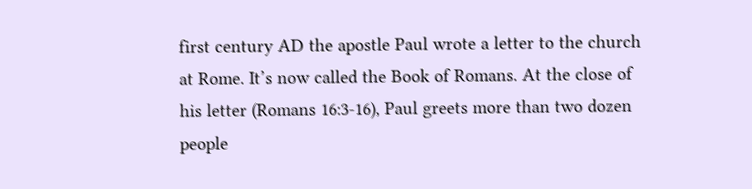first century AD the apostle Paul wrote a letter to the church at Rome. It’s now called the Book of Romans. At the close of his letter (Romans 16:3-16), Paul greets more than two dozen people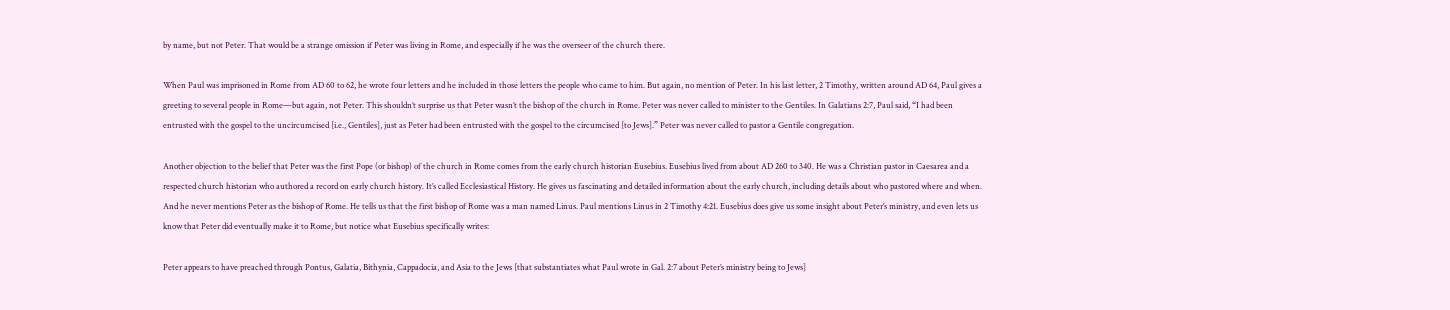by name, but not Peter. That would be a strange omission if Peter was living in Rome, and especially if he was the overseer of the church there.

When Paul was imprisoned in Rome from AD 60 to 62, he wrote four letters and he included in those letters the people who came to him. But again, no mention of Peter. In his last letter, 2 Timothy, written around AD 64, Paul gives a greeting to several people in Rome—but again, not Peter. This shouldn’t surprise us that Peter wasn’t the bishop of the church in Rome. Peter was never called to minister to the Gentiles. In Galatians 2:7, Paul said, “I had been entrusted with the gospel to the uncircumcised [i.e., Gentiles], just as Peter had been entrusted with the gospel to the circumcised [to Jews].” Peter was never called to pastor a Gentile congregation.

Another objection to the belief that Peter was the first Pope (or bishop) of the church in Rome comes from the early church historian Eusebius. Eusebius lived from about AD 260 to 340. He was a Christian pastor in Caesarea and a respected church historian who authored a record on early church history. It’s called Ecclesiastical History. He gives us fascinating and detailed information about the early church, including details about who pastored where and when. And he never mentions Peter as the bishop of Rome. He tells us that the first bishop of Rome was a man named Linus. Paul mentions Linus in 2 Timothy 4:21. Eusebius does give us some insight about Peter’s ministry, and even lets us know that Peter did eventually make it to Rome, but notice what Eusebius specifically writes:

Peter appears to have preached through Pontus, Galatia, Bithynia, Cappadocia, and Asia to the Jews [that substantiates what Paul wrote in Gal. 2:7 about Peter’s ministry being to Jews]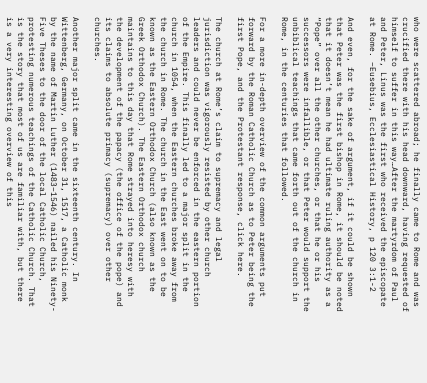who were scattered abroad; he finally came to Rome and was crucified there with his head downward, having requested of himself to suffer in this way…After the martyrdom of Paul and Peter, Linus was the first who received the episcopate at Rome. –Eusebius, Ecclesiastical History, p 120 3:1-2

And even, for the sake of argument, if it could be shown that Peter was the first bishop in Rome, it should be noted that it doesn’t mean he had ultimate ruling authority as a “Pope” over all the other churches, or that he or his successors were infallible, or that Peter would support the unbiblical teachings that came forth out of the church in Rome, in the centuries that followed.

For a more in-depth overview of the common arguments put forward by the Roman Catholic Church as to Peter being the first Pope, and the Protestant response, click here.

The church at Rome’s claim to supremacy and legal jurisdiction was vigorously resisted by other church leaders and could never be enforced in the eastern portion of the Empire. This finally led to a major split in the church in 1054, when the Eastern churches broke away from the church in Rome. The church in the East went on to be known as the Eastern Orthodox Church (also known as the Greek Orthodox Church). The Eastern Orthodox church maintains to this day that Rome strayed into heresy with the development of the papacy (the office of the pope) and its claims to absolute primacy (supremacy) over other churches.

Another major split came in the sixteenth century. In Wittenberg, Germany, on October 31, 1517, a Catholic monk by the name of Martin Luther (1483–1546) nailed his Ninety-Five Theses to the door of the local Catholic Church, protesting numerous teachings of the Catholic Church. That is the story that most of us are familiar with, but there is a very interesting overview of this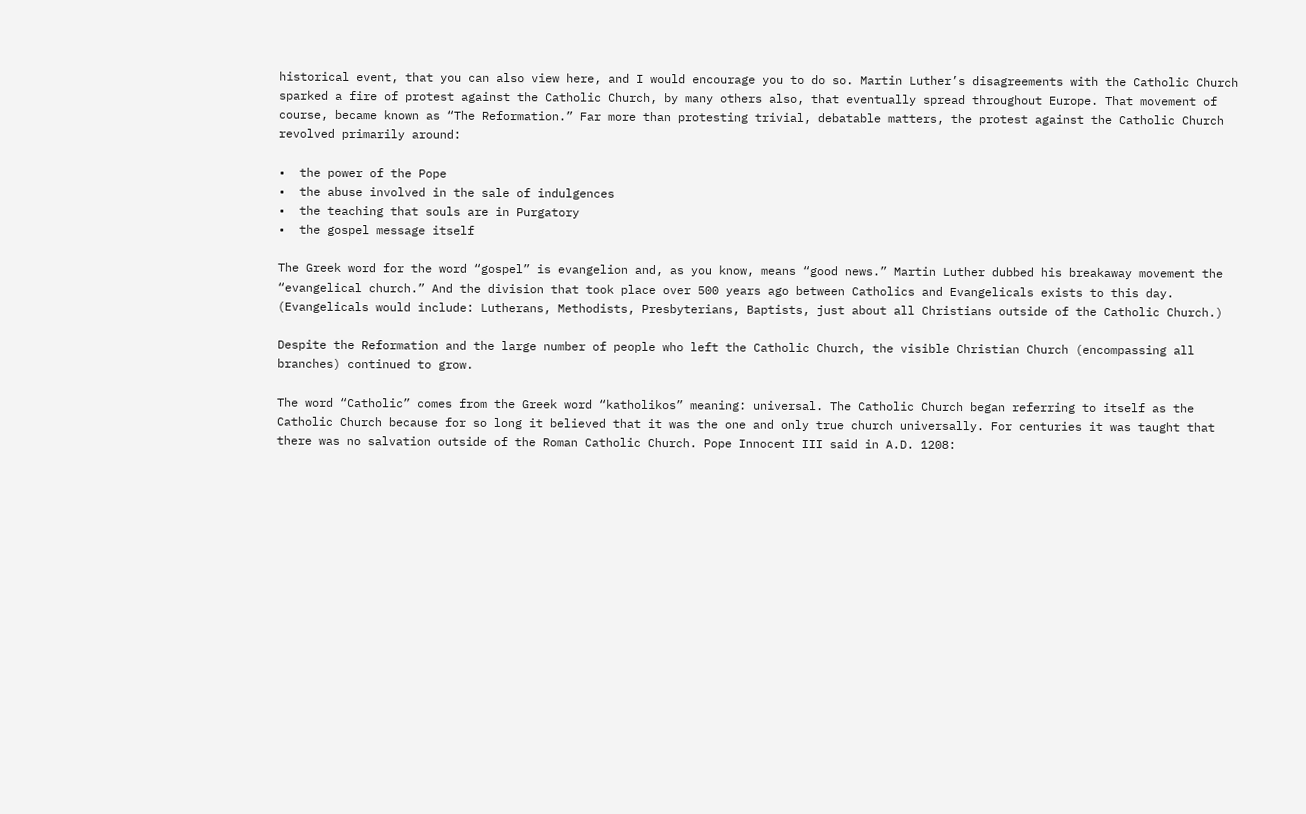historical event, that you can also view here, and I would encourage you to do so. Martin Luther’s disagreements with the Catholic Church sparked a fire of protest against the Catholic Church, by many others also, that eventually spread throughout Europe. That movement of course, became known as “The Reformation.” Far more than protesting trivial, debatable matters, the protest against the Catholic Church revolved primarily around:

•  the power of the Pope
•  the abuse involved in the sale of indulgences
•  the teaching that souls are in Purgatory
•  the gospel message itself

The Greek word for the word “gospel” is evangelion and, as you know, means “good news.” Martin Luther dubbed his breakaway movement the “evangelical church.” And the division that took place over 500 years ago between Catholics and Evangelicals exists to this day. (Evangelicals would include: Lutherans, Methodists, Presbyterians, Baptists, just about all Christians outside of the Catholic Church.)

Despite the Reformation and the large number of people who left the Catholic Church, the visible Christian Church (encompassing all branches) continued to grow.

The word “Catholic” comes from the Greek word “katholikos” meaning: universal. The Catholic Church began referring to itself as the Catholic Church because for so long it believed that it was the one and only true church universally. For centuries it was taught that there was no salvation outside of the Roman Catholic Church. Pope Innocent III said in A.D. 1208: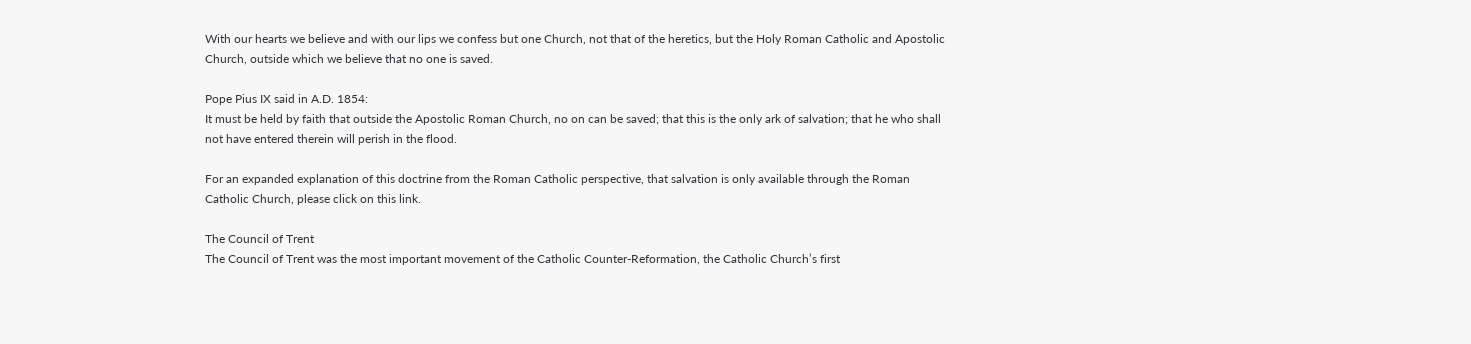With our hearts we believe and with our lips we confess but one Church, not that of the heretics, but the Holy Roman Catholic and Apostolic Church, outside which we believe that no one is saved.

Pope Pius IX said in A.D. 1854:
It must be held by faith that outside the Apostolic Roman Church, no on can be saved; that this is the only ark of salvation; that he who shall not have entered therein will perish in the flood.

For an expanded explanation of this doctrine from the Roman Catholic perspective, that salvation is only available through the Roman Catholic Church, please click on this link.

The Council of Trent
The Council of Trent was the most important movement of the Catholic Counter-Reformation, the Catholic Church’s first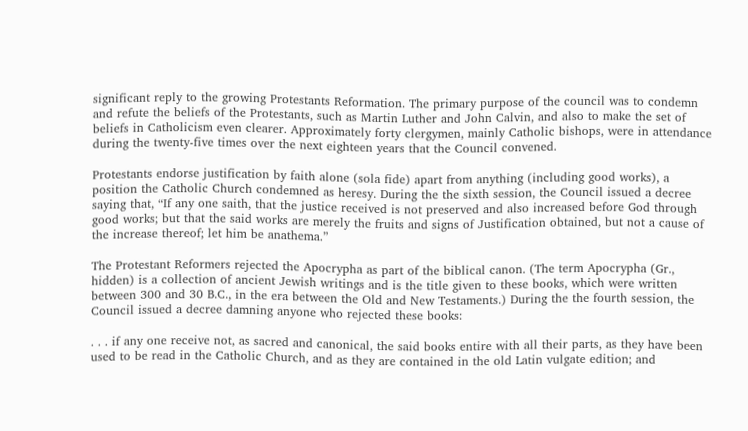significant reply to the growing Protestants Reformation. The primary purpose of the council was to condemn and refute the beliefs of the Protestants, such as Martin Luther and John Calvin, and also to make the set of beliefs in Catholicism even clearer. Approximately forty clergymen, mainly Catholic bishops, were in attendance during the twenty-five times over the next eighteen years that the Council convened.

Protestants endorse justification by faith alone (sola fide) apart from anything (including good works), a position the Catholic Church condemned as heresy. During the the sixth session, the Council issued a decree saying that, “If any one saith, that the justice received is not preserved and also increased before God through good works; but that the said works are merely the fruits and signs of Justification obtained, but not a cause of the increase thereof; let him be anathema.”

The Protestant Reformers rejected the Apocrypha as part of the biblical canon. (The term Apocrypha (Gr., hidden) is a collection of ancient Jewish writings and is the title given to these books, which were written between 300 and 30 B.C., in the era between the Old and New Testaments.) During the the fourth session, the Council issued a decree damning anyone who rejected these books:

. . . if any one receive not, as sacred and canonical, the said books entire with all their parts, as they have been used to be read in the Catholic Church, and as they are contained in the old Latin vulgate edition; and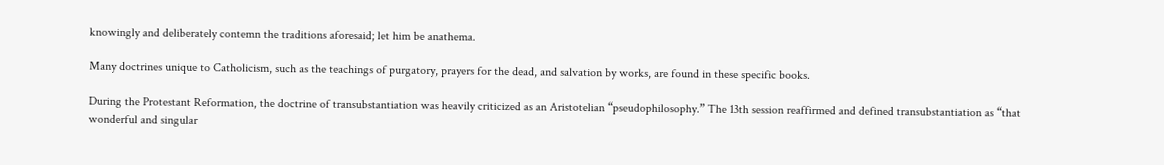knowingly and deliberately contemn the traditions aforesaid; let him be anathema.

Many doctrines unique to Catholicism, such as the teachings of purgatory, prayers for the dead, and salvation by works, are found in these specific books.

During the Protestant Reformation, the doctrine of transubstantiation was heavily criticized as an Aristotelian “pseudophilosophy.” The 13th session reaffirmed and defined transubstantiation as “that wonderful and singular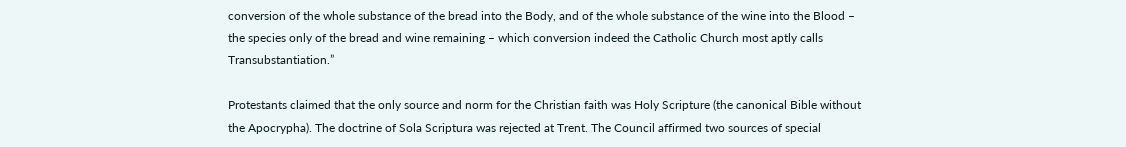conversion of the whole substance of the bread into the Body, and of the whole substance of the wine into the Blood – the species only of the bread and wine remaining – which conversion indeed the Catholic Church most aptly calls Transubstantiation.”

Protestants claimed that the only source and norm for the Christian faith was Holy Scripture (the canonical Bible without the Apocrypha). The doctrine of Sola Scriptura was rejected at Trent. The Council affirmed two sources of special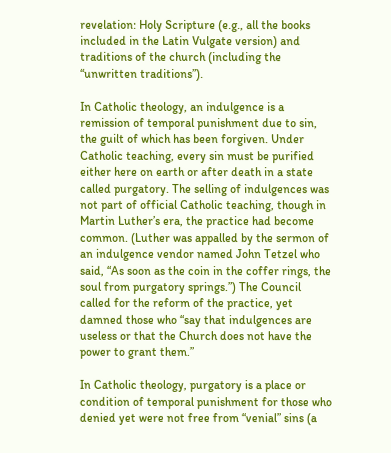revelation: Holy Scripture (e.g., all the books included in the Latin Vulgate version) and traditions of the church (including the “unwritten traditions”).

In Catholic theology, an indulgence is a remission of temporal punishment due to sin, the guilt of which has been forgiven. Under Catholic teaching, every sin must be purified either here on earth or after death in a state called purgatory. The selling of indulgences was not part of official Catholic teaching, though in Martin Luther’s era, the practice had become common. (Luther was appalled by the sermon of an indulgence vendor named John Tetzel who said, “As soon as the coin in the coffer rings, the soul from purgatory springs.”) The Council called for the reform of the practice, yet damned those who “say that indulgences are useless or that the Church does not have the power to grant them.”

In Catholic theology, purgatory is a place or condition of temporal punishment for those who denied yet were not free from “venial” sins (a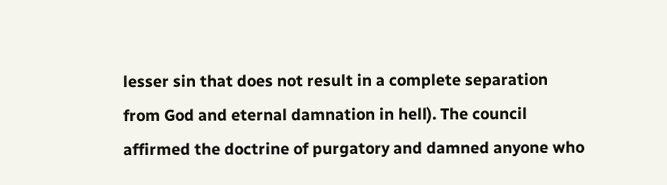lesser sin that does not result in a complete separation from God and eternal damnation in hell). The council affirmed the doctrine of purgatory and damned anyone who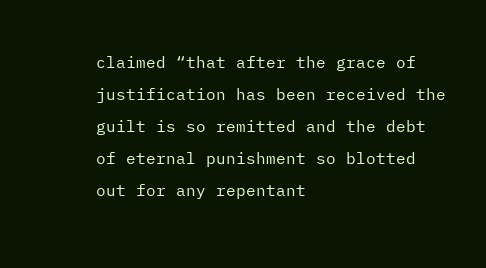claimed “that after the grace of justification has been received the guilt is so remitted and the debt of eternal punishment so blotted out for any repentant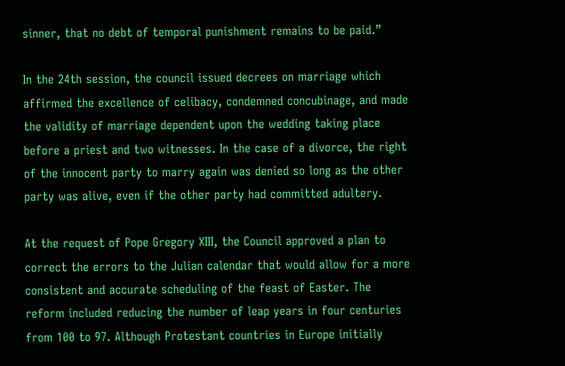sinner, that no debt of temporal punishment remains to be paid.”

In the 24th session, the council issued decrees on marriage which affirmed the excellence of celibacy, condemned concubinage, and made the validity of marriage dependent upon the wedding taking place before a priest and two witnesses. In the case of a divorce, the right of the innocent party to marry again was denied so long as the other party was alive, even if the other party had committed adultery.

At the request of Pope Gregory XIII, the Council approved a plan to correct the errors to the Julian calendar that would allow for a more consistent and accurate scheduling of the feast of Easter. The reform included reducing the number of leap years in four centuries from 100 to 97. Although Protestant countries in Europe initially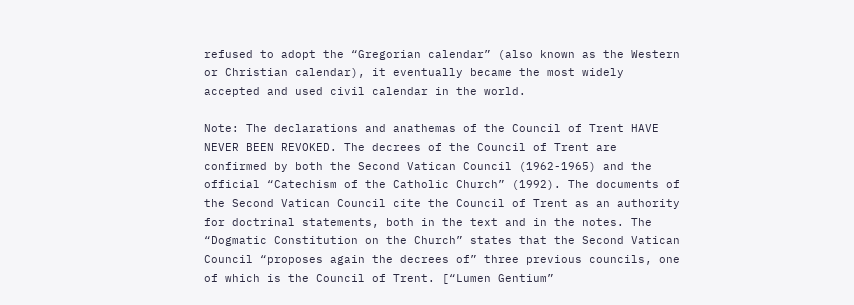refused to adopt the “Gregorian calendar” (also known as the Western or Christian calendar), it eventually became the most widely accepted and used civil calendar in the world.

Note: The declarations and anathemas of the Council of Trent HAVE NEVER BEEN REVOKED. The decrees of the Council of Trent are confirmed by both the Second Vatican Council (1962-1965) and the official “Catechism of the Catholic Church” (1992). The documents of the Second Vatican Council cite the Council of Trent as an authority for doctrinal statements, both in the text and in the notes. The “Dogmatic Constitution on the Church” states that the Second Vatican Council “proposes again the decrees of” three previous councils, one of which is the Council of Trent. [“Lumen Gentium”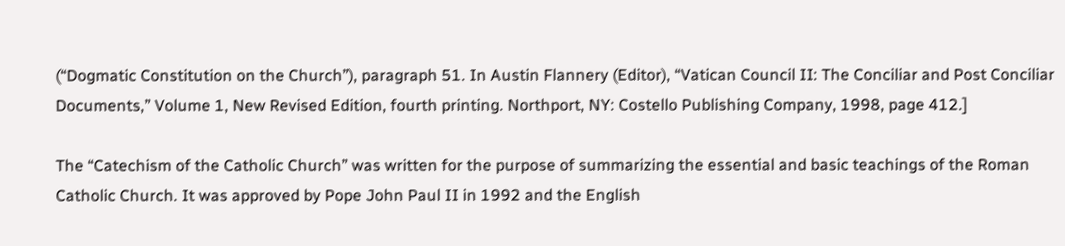(“Dogmatic Constitution on the Church”), paragraph 51. In Austin Flannery (Editor), “Vatican Council II: The Conciliar and Post Conciliar Documents,” Volume 1, New Revised Edition, fourth printing. Northport, NY: Costello Publishing Company, 1998, page 412.]

The “Catechism of the Catholic Church” was written for the purpose of summarizing the essential and basic teachings of the Roman Catholic Church. It was approved by Pope John Paul II in 1992 and the English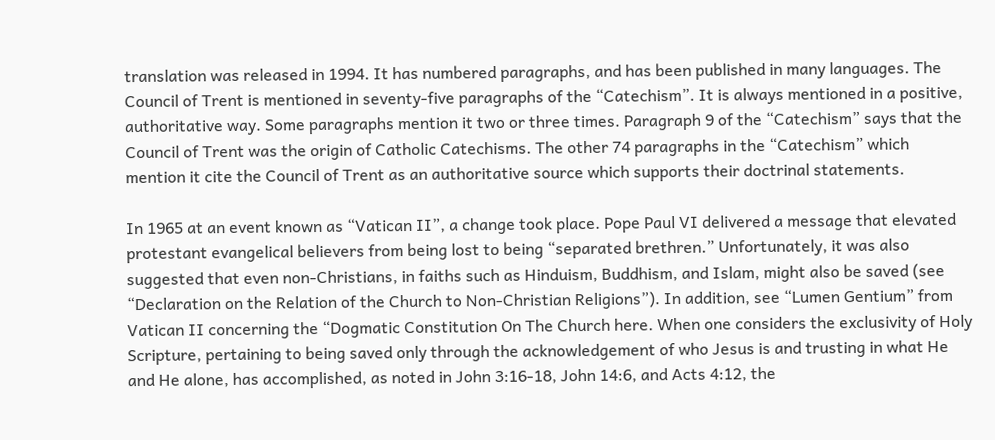translation was released in 1994. It has numbered paragraphs, and has been published in many languages. The Council of Trent is mentioned in seventy-five paragraphs of the “Catechism”. It is always mentioned in a positive, authoritative way. Some paragraphs mention it two or three times. Paragraph 9 of the “Catechism” says that the Council of Trent was the origin of Catholic Catechisms. The other 74 paragraphs in the “Catechism” which mention it cite the Council of Trent as an authoritative source which supports their doctrinal statements.

In 1965 at an event known as “Vatican II”, a change took place. Pope Paul VI delivered a message that elevated protestant evangelical believers from being lost to being “separated brethren.” Unfortunately, it was also suggested that even non-Christians, in faiths such as Hinduism, Buddhism, and Islam, might also be saved (see “Declaration on the Relation of the Church to Non-Christian Religions”). In addition, see “Lumen Gentium” from Vatican II concerning the “Dogmatic Constitution On The Church here. When one considers the exclusivity of Holy Scripture, pertaining to being saved only through the acknowledgement of who Jesus is and trusting in what He and He alone, has accomplished, as noted in John 3:16-18, John 14:6, and Acts 4:12, the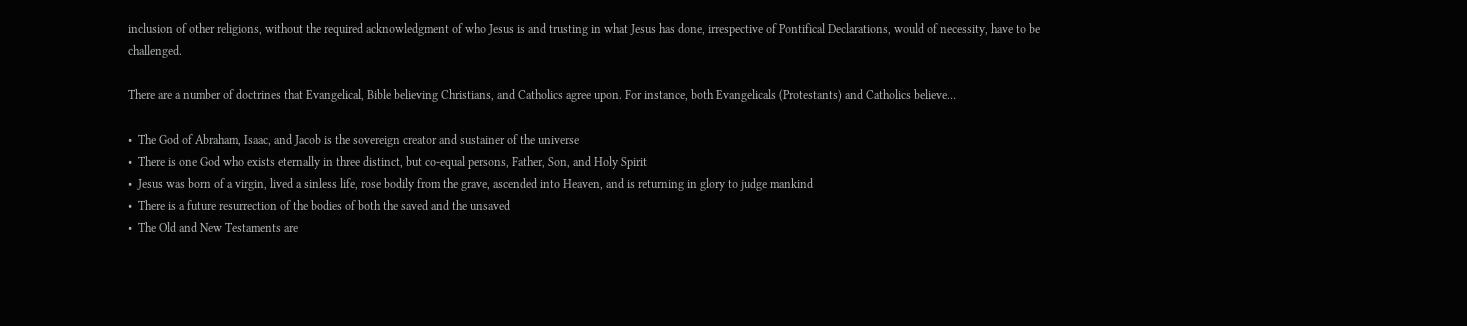inclusion of other religions, without the required acknowledgment of who Jesus is and trusting in what Jesus has done, irrespective of Pontifical Declarations, would of necessity, have to be challenged.

There are a number of doctrines that Evangelical, Bible believing Christians, and Catholics agree upon. For instance, both Evangelicals (Protestants) and Catholics believe…

•  The God of Abraham, Isaac, and Jacob is the sovereign creator and sustainer of the universe
•  There is one God who exists eternally in three distinct, but co-equal persons, Father, Son, and Holy Spirit
•  Jesus was born of a virgin, lived a sinless life, rose bodily from the grave, ascended into Heaven, and is returning in glory to judge mankind
•  There is a future resurrection of the bodies of both the saved and the unsaved
•  The Old and New Testaments are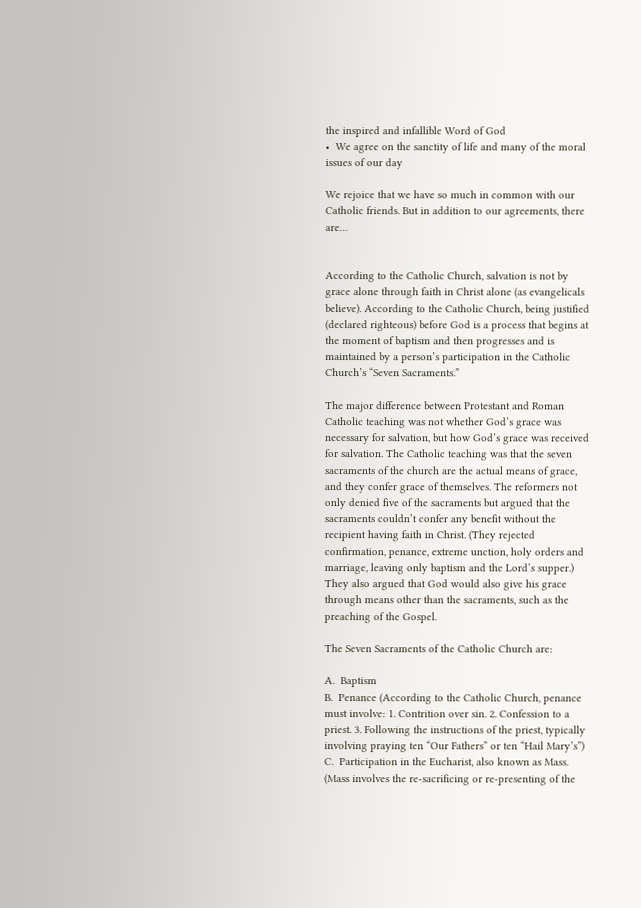the inspired and infallible Word of God
•  We agree on the sanctity of life and many of the moral issues of our day

We rejoice that we have so much in common with our Catholic friends. But in addition to our agreements, there are…


According to the Catholic Church, salvation is not by grace alone through faith in Christ alone (as evangelicals believe). According to the Catholic Church, being justified (declared righteous) before God is a process that begins at the moment of baptism and then progresses and is maintained by a person’s participation in the Catholic Church’s “Seven Sacraments.”

The major difference between Protestant and Roman Catholic teaching was not whether God’s grace was necessary for salvation, but how God’s grace was received for salvation. The Catholic teaching was that the seven sacraments of the church are the actual means of grace, and they confer grace of themselves. The reformers not only denied five of the sacraments but argued that the sacraments couldn’t confer any benefit without the recipient having faith in Christ. (They rejected confirmation, penance, extreme unction, holy orders and marriage, leaving only baptism and the Lord’s supper.) They also argued that God would also give his grace through means other than the sacraments, such as the preaching of the Gospel.

The Seven Sacraments of the Catholic Church are:

A.  Baptism
B.  Penance (According to the Catholic Church, penance must involve: 1. Contrition over sin. 2. Confession to a priest. 3. Following the instructions of the priest, typically involving praying ten “Our Fathers” or ten “Hail Mary’s”)
C.  Participation in the Eucharist, also known as Mass. (Mass involves the re-sacrificing or re-presenting of the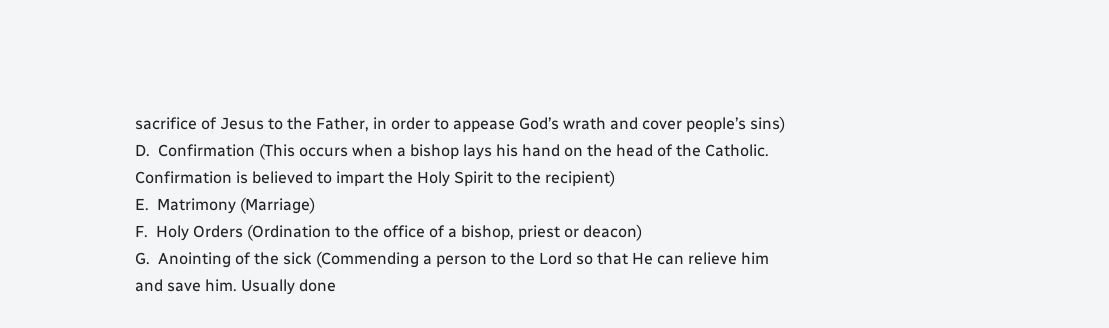sacrifice of Jesus to the Father, in order to appease God’s wrath and cover people’s sins)
D.  Confirmation (This occurs when a bishop lays his hand on the head of the Catholic. Confirmation is believed to impart the Holy Spirit to the recipient)
E.  Matrimony (Marriage)
F.  Holy Orders (Ordination to the office of a bishop, priest or deacon)
G.  Anointing of the sick (Commending a person to the Lord so that He can relieve him and save him. Usually done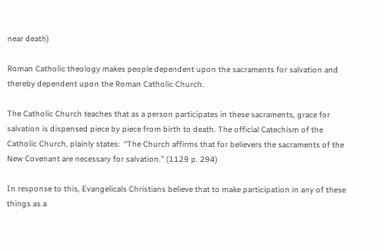near death)

Roman Catholic theology makes people dependent upon the sacraments for salvation and thereby dependent upon the Roman Catholic Church.

The Catholic Church teaches that as a person participates in these sacraments, grace for salvation is dispensed piece by piece from birth to death. The official Catechism of the Catholic Church, plainly states:  “The Church affirms that for believers the sacraments of the New Covenant are necessary for salvation.” (1129 p. 294)

In response to this, Evangelicals Christians believe that to make participation in any of these things as a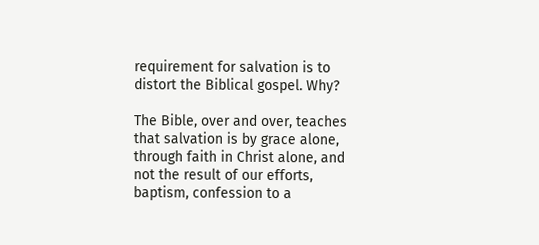requirement for salvation is to distort the Biblical gospel. Why?

The Bible, over and over, teaches that salvation is by grace alone, through faith in Christ alone, and not the result of our efforts, baptism, confession to a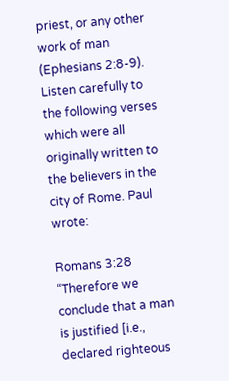priest, or any other work of man (Ephesians 2:8-9). Listen carefully to the following verses which were all originally written to the believers in the city of Rome. Paul wrote:

Romans 3:28
“Therefore we conclude that a man is justified [i.e., declared righteous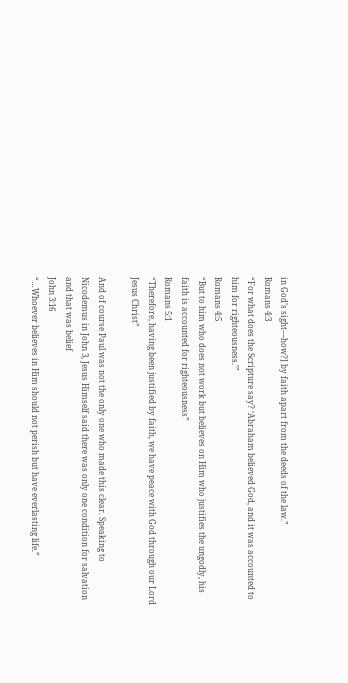in God’s sight—how?] by faith apart from the deeds of the law.”
Romans 4:3
“For what does the Scripture say? ‘Abraham believed God, and it was accounted to him for righteousness.’”
Romans 4:5
“But to him who does not work but believes on Him who justifies the ungodly, his faith is accounted for righteousness”
Romans 5:1
“Therefore, having been justified by faith, we have peace with God through our Lord Jesus Christ”

And of course Paul was not the only one who made this clear. Speaking to Nicodemus in John 3, Jesus Himself said there was only one condition for salvation and that was belief
John 3:16
“…Whoever believes in Him should not perish but have everlasting life.”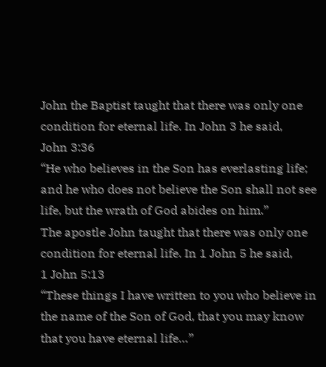John the Baptist taught that there was only one condition for eternal life. In John 3 he said,
John 3:36
“He who believes in the Son has everlasting life; and he who does not believe the Son shall not see life, but the wrath of God abides on him.”
The apostle John taught that there was only one condition for eternal life. In 1 John 5 he said,
1 John 5:13
“These things I have written to you who believe in the name of the Son of God, that you may know that you have eternal life…”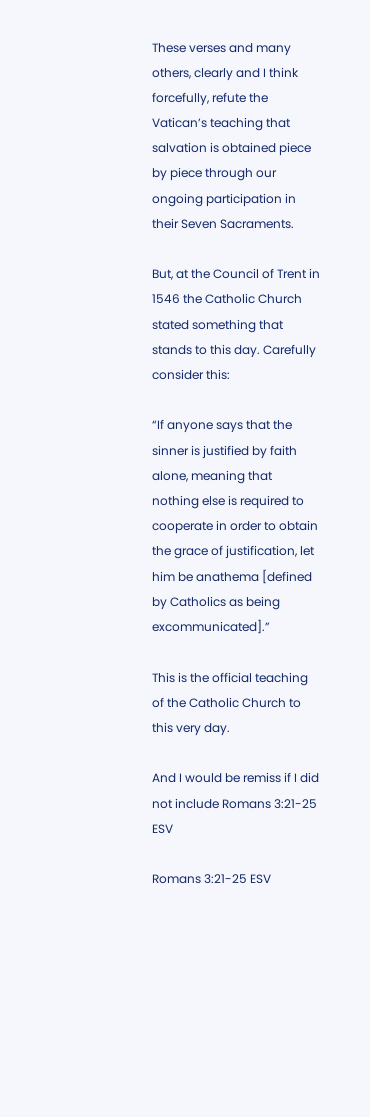These verses and many others, clearly and I think forcefully, refute the Vatican’s teaching that salvation is obtained piece by piece through our ongoing participation in their Seven Sacraments.

But, at the Council of Trent in 1546 the Catholic Church stated something that stands to this day. Carefully consider this:

“If anyone says that the sinner is justified by faith alone, meaning that nothing else is required to cooperate in order to obtain the grace of justification, let him be anathema [defined by Catholics as being excommunicated].”

This is the official teaching of the Catholic Church to this very day.

And I would be remiss if I did not include Romans 3:21-25 ESV

Romans 3:21-25 ESV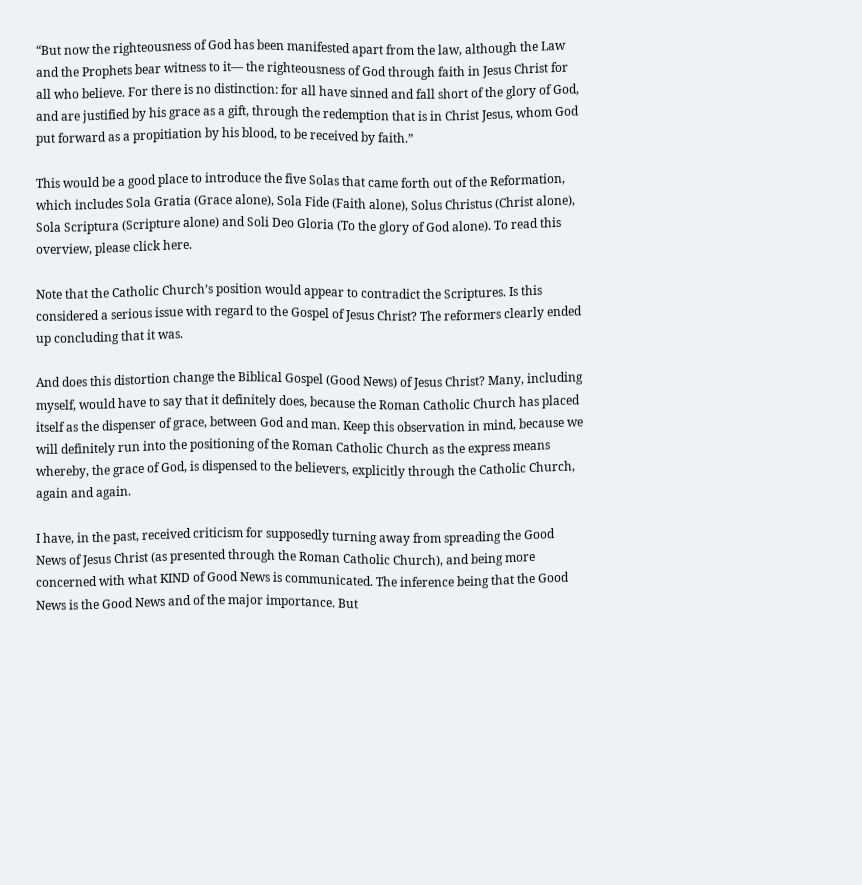“But now the righteousness of God has been manifested apart from the law, although the Law and the Prophets bear witness to it— the righteousness of God through faith in Jesus Christ for all who believe. For there is no distinction: for all have sinned and fall short of the glory of God, and are justified by his grace as a gift, through the redemption that is in Christ Jesus, whom God put forward as a propitiation by his blood, to be received by faith.”

This would be a good place to introduce the five Solas that came forth out of the Reformation, which includes Sola Gratia (Grace alone), Sola Fide (Faith alone), Solus Christus (Christ alone),  Sola Scriptura (Scripture alone) and Soli Deo Gloria (To the glory of God alone). To read this overview, please click here.

Note that the Catholic Church’s position would appear to contradict the Scriptures. Is this considered a serious issue with regard to the Gospel of Jesus Christ? The reformers clearly ended up concluding that it was.

And does this distortion change the Biblical Gospel (Good News) of Jesus Christ? Many, including myself, would have to say that it definitely does, because the Roman Catholic Church has placed itself as the dispenser of grace, between God and man. Keep this observation in mind, because we will definitely run into the positioning of the Roman Catholic Church as the express means whereby, the grace of God, is dispensed to the believers, explicitly through the Catholic Church, again and again.

I have, in the past, received criticism for supposedly turning away from spreading the Good News of Jesus Christ (as presented through the Roman Catholic Church), and being more concerned with what KIND of Good News is communicated. The inference being that the Good News is the Good News and of the major importance. But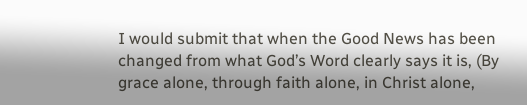I would submit that when the Good News has been changed from what God’s Word clearly says it is, (By grace alone, through faith alone, in Christ alone,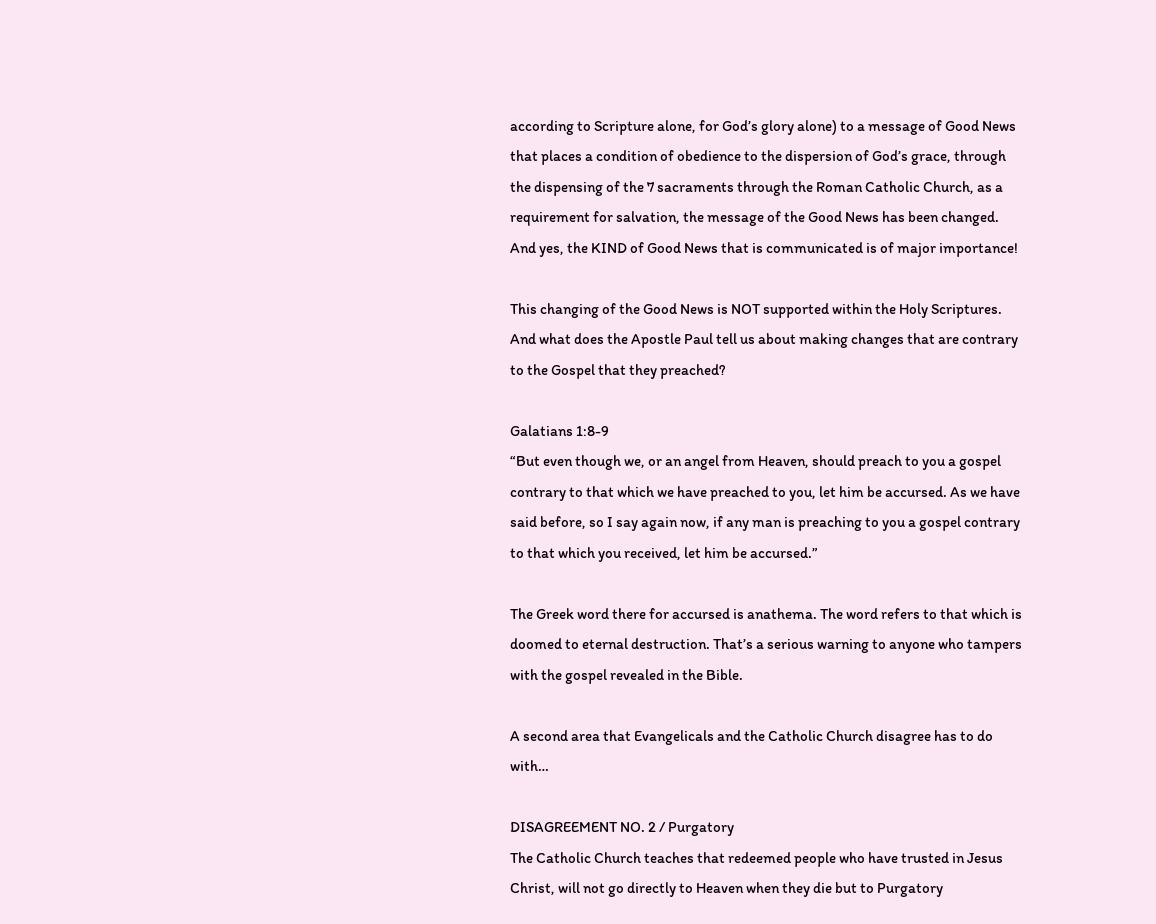according to Scripture alone, for God’s glory alone) to a message of Good News that places a condition of obedience to the dispersion of God’s grace, through the dispensing of the 7 sacraments through the Roman Catholic Church, as a requirement for salvation, the message of the Good News has been changed. And yes, the KIND of Good News that is communicated is of major importance!

This changing of the Good News is NOT supported within the Holy Scriptures. And what does the Apostle Paul tell us about making changes that are contrary to the Gospel that they preached?

Galatians 1:8-9
“But even though we, or an angel from Heaven, should preach to you a gospel contrary to that which we have preached to you, let him be accursed. As we have said before, so I say again now, if any man is preaching to you a gospel contrary to that which you received, let him be accursed.”

The Greek word there for accursed is anathema. The word refers to that which is doomed to eternal destruction. That’s a serious warning to anyone who tampers with the gospel revealed in the Bible.

A second area that Evangelicals and the Catholic Church disagree has to do with…

DISAGREEMENT NO. 2 / Purgatory
The Catholic Church teaches that redeemed people who have trusted in Jesus Christ, will not go directly to Heaven when they die but to Purgatory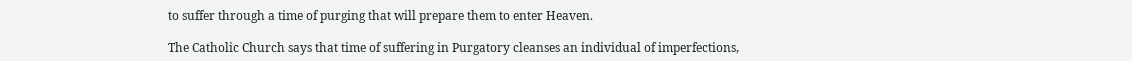to suffer through a time of purging that will prepare them to enter Heaven.

The Catholic Church says that time of suffering in Purgatory cleanses an individual of imperfections,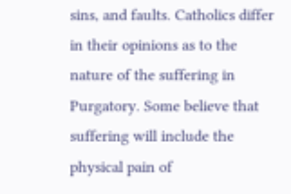sins, and faults. Catholics differ in their opinions as to the nature of the suffering in Purgatory. Some believe that suffering will include the physical pain of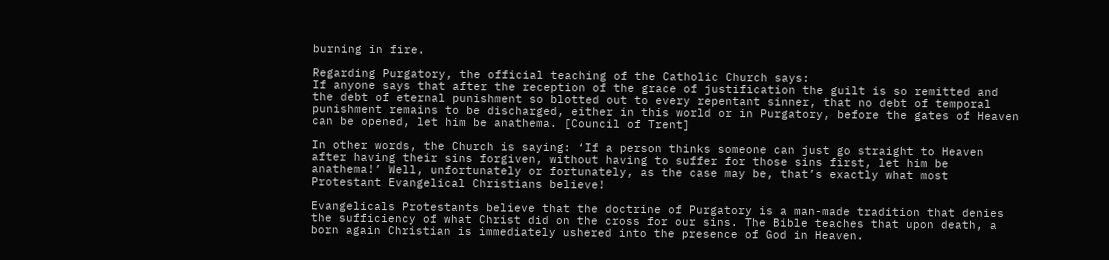burning in fire.

Regarding Purgatory, the official teaching of the Catholic Church says:
If anyone says that after the reception of the grace of justification the guilt is so remitted and the debt of eternal punishment so blotted out to every repentant sinner, that no debt of temporal punishment remains to be discharged, either in this world or in Purgatory, before the gates of Heaven can be opened, let him be anathema. [Council of Trent]

In other words, the Church is saying: ‘If a person thinks someone can just go straight to Heaven after having their sins forgiven, without having to suffer for those sins first, let him be anathema!’ Well, unfortunately or fortunately, as the case may be, that’s exactly what most Protestant Evangelical Christians believe!

Evangelicals Protestants believe that the doctrine of Purgatory is a man-made tradition that denies the sufficiency of what Christ did on the cross for our sins. The Bible teaches that upon death, a born again Christian is immediately ushered into the presence of God in Heaven.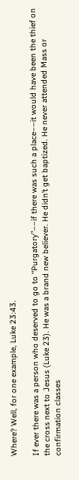Where? Well, for one example, Luke 23:43.

If ever there was a person who deserved to go to “Purgatory”––if there was such a place––it would have been the thief on the cross next to Jesus (Luke 23). He was a brand new believer. He didn’t get baptized. He never attended Mass or confirmation classes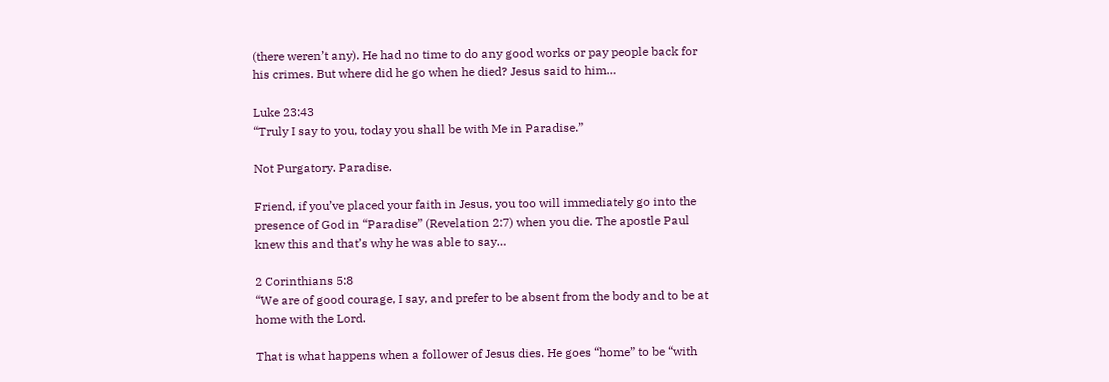(there weren’t any). He had no time to do any good works or pay people back for his crimes. But where did he go when he died? Jesus said to him…

Luke 23:43
“Truly I say to you, today you shall be with Me in Paradise.”

Not Purgatory. Paradise.

Friend, if you’ve placed your faith in Jesus, you too will immediately go into the presence of God in “Paradise” (Revelation 2:7) when you die. The apostle Paul knew this and that’s why he was able to say…

2 Corinthians 5:8
“We are of good courage, I say, and prefer to be absent from the body and to be at home with the Lord.

That is what happens when a follower of Jesus dies. He goes “home” to be “with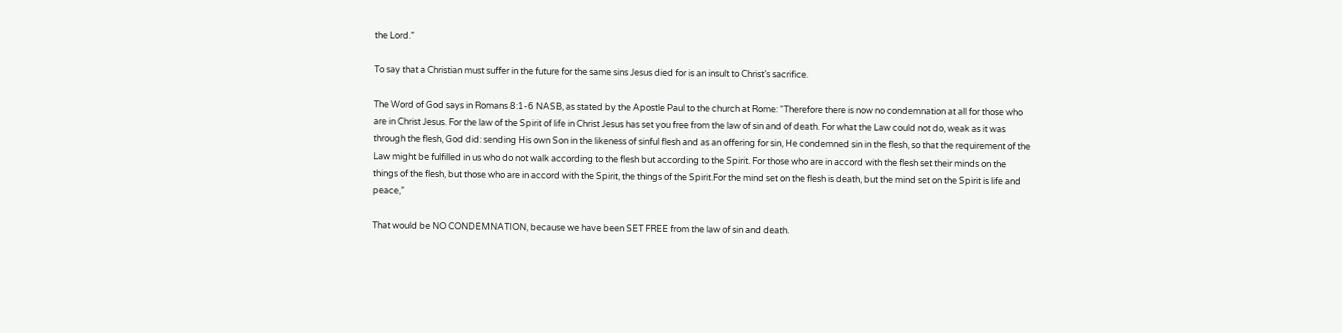the Lord.”

To say that a Christian must suffer in the future for the same sins Jesus died for is an insult to Christ’s sacrifice.

The Word of God says in Romans 8:1-6 NASB, as stated by the Apostle Paul to the church at Rome: “Therefore there is now no condemnation at all for those who are in Christ Jesus. For the law of the Spirit of life in Christ Jesus has set you free from the law of sin and of death. For what the Law could not do, weak as it was through the flesh, God did: sending His own Son in the likeness of sinful flesh and as an offering for sin, He condemned sin in the flesh, so that the requirement of the Law might be fulfilled in us who do not walk according to the flesh but according to the Spirit. For those who are in accord with the flesh set their minds on the things of the flesh, but those who are in accord with the Spirit, the things of the Spirit.For the mind set on the flesh is death, but the mind set on the Spirit is life and peace,”

That would be NO CONDEMNATION, because we have been SET FREE from the law of sin and death.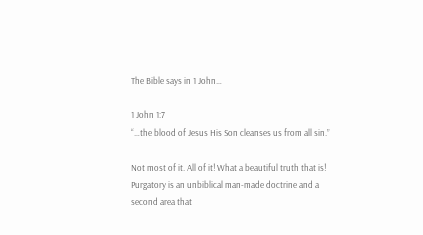The Bible says in 1 John…

1 John 1:7
“…the blood of Jesus His Son cleanses us from all sin.”

Not most of it. All of it! What a beautiful truth that is! Purgatory is an unbiblical man-made doctrine and a second area that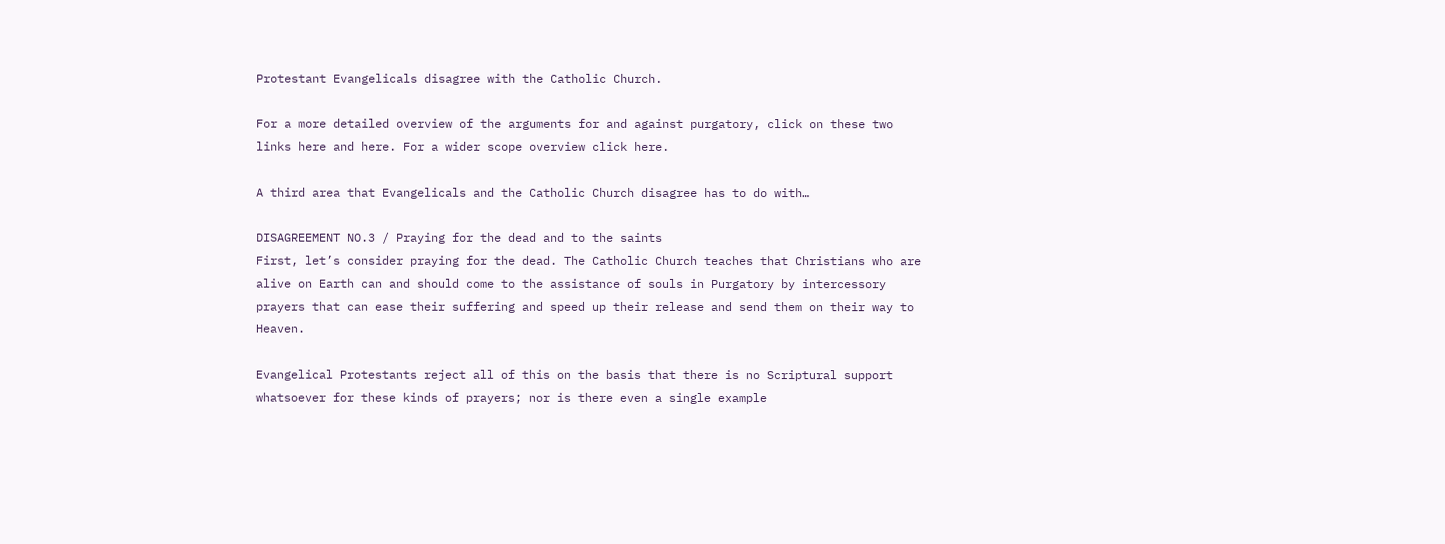Protestant Evangelicals disagree with the Catholic Church.

For a more detailed overview of the arguments for and against purgatory, click on these two links here and here. For a wider scope overview click here.

A third area that Evangelicals and the Catholic Church disagree has to do with…

DISAGREEMENT NO.3 / Praying for the dead and to the saints
First, let’s consider praying for the dead. The Catholic Church teaches that Christians who are alive on Earth can and should come to the assistance of souls in Purgatory by intercessory prayers that can ease their suffering and speed up their release and send them on their way to Heaven.

Evangelical Protestants reject all of this on the basis that there is no Scriptural support whatsoever for these kinds of prayers; nor is there even a single example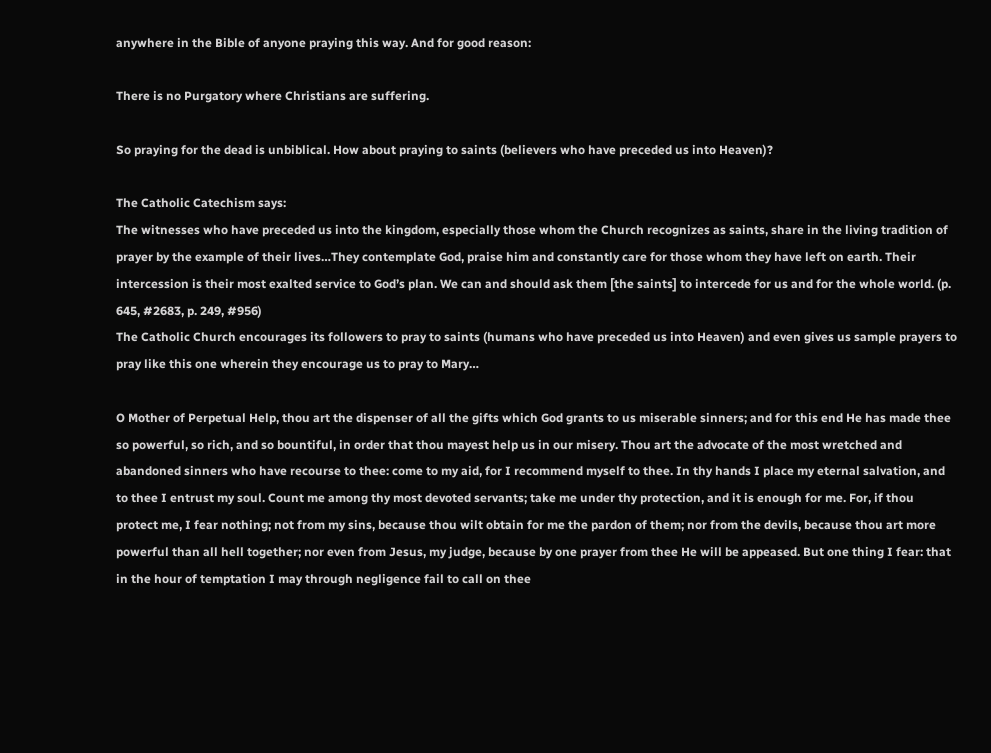anywhere in the Bible of anyone praying this way. And for good reason:

There is no Purgatory where Christians are suffering.

So praying for the dead is unbiblical. How about praying to saints (believers who have preceded us into Heaven)?

The Catholic Catechism says:
The witnesses who have preceded us into the kingdom, especially those whom the Church recognizes as saints, share in the living tradition of prayer by the example of their lives…They contemplate God, praise him and constantly care for those whom they have left on earth. Their intercession is their most exalted service to God’s plan. We can and should ask them [the saints] to intercede for us and for the whole world. (p. 645, #2683, p. 249, #956)
The Catholic Church encourages its followers to pray to saints (humans who have preceded us into Heaven) and even gives us sample prayers to pray like this one wherein they encourage us to pray to Mary…

O Mother of Perpetual Help, thou art the dispenser of all the gifts which God grants to us miserable sinners; and for this end He has made thee so powerful, so rich, and so bountiful, in order that thou mayest help us in our misery. Thou art the advocate of the most wretched and abandoned sinners who have recourse to thee: come to my aid, for I recommend myself to thee. In thy hands I place my eternal salvation, and to thee I entrust my soul. Count me among thy most devoted servants; take me under thy protection, and it is enough for me. For, if thou protect me, I fear nothing; not from my sins, because thou wilt obtain for me the pardon of them; nor from the devils, because thou art more powerful than all hell together; nor even from Jesus, my judge, because by one prayer from thee He will be appeased. But one thing I fear: that in the hour of temptation I may through negligence fail to call on thee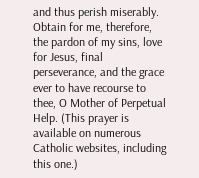and thus perish miserably. Obtain for me, therefore, the pardon of my sins, love for Jesus, final perseverance, and the grace ever to have recourse to thee, O Mother of Perpetual Help. (This prayer is available on numerous Catholic websites, including this one.)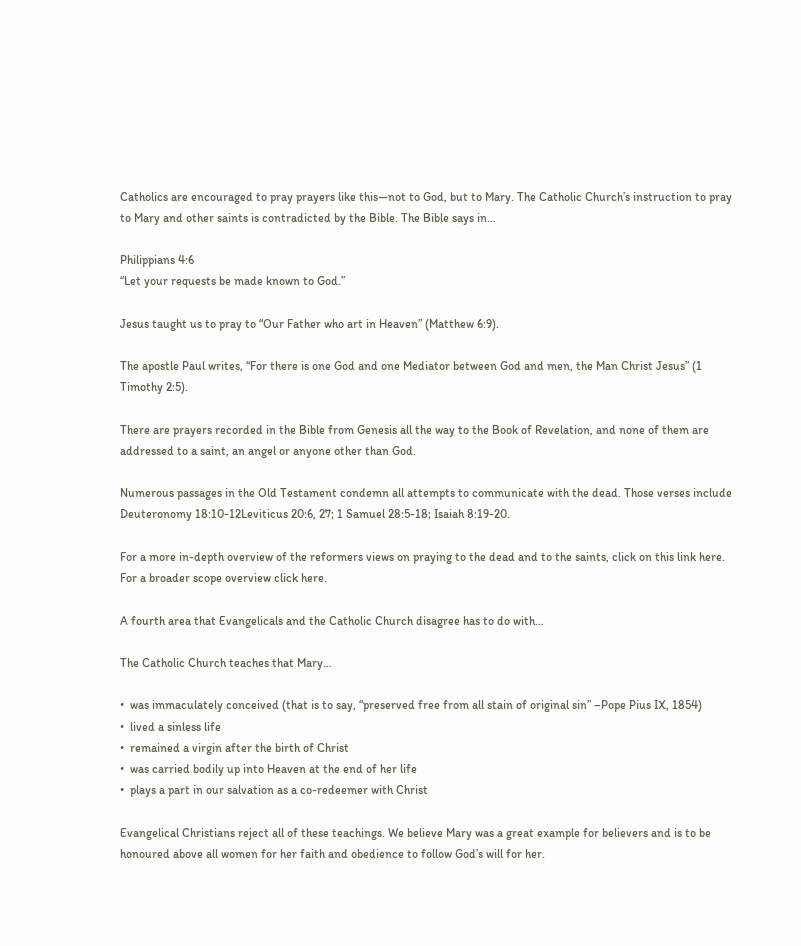Catholics are encouraged to pray prayers like this—not to God, but to Mary. The Catholic Church’s instruction to pray to Mary and other saints is contradicted by the Bible. The Bible says in…

Philippians 4:6
“Let your requests be made known to God.”

Jesus taught us to pray to “Our Father who art in Heaven” (Matthew 6:9).

The apostle Paul writes, “For there is one God and one Mediator between God and men, the Man Christ Jesus” (1 Timothy 2:5).

There are prayers recorded in the Bible from Genesis all the way to the Book of Revelation, and none of them are addressed to a saint, an angel or anyone other than God.

Numerous passages in the Old Testament condemn all attempts to communicate with the dead. Those verses include Deuteronomy 18:10-12Leviticus 20:6, 27; 1 Samuel 28:5-18; Isaiah 8:19-20.

For a more in-depth overview of the reformers views on praying to the dead and to the saints, click on this link here. For a broader scope overview click here.

A fourth area that Evangelicals and the Catholic Church disagree has to do with…

The Catholic Church teaches that Mary…

•  was immaculately conceived (that is to say, “preserved free from all stain of original sin” –Pope Pius IX, 1854)
•  lived a sinless life
•  remained a virgin after the birth of Christ
•  was carried bodily up into Heaven at the end of her life
•  plays a part in our salvation as a co-redeemer with Christ

Evangelical Christians reject all of these teachings. We believe Mary was a great example for believers and is to be honoured above all women for her faith and obedience to follow God’s will for her.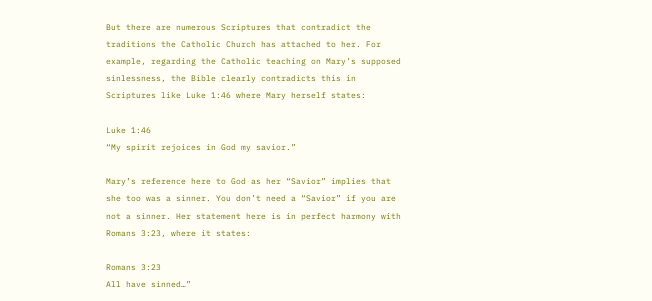But there are numerous Scriptures that contradict the traditions the Catholic Church has attached to her. For example, regarding the Catholic teaching on Mary’s supposed sinlessness, the Bible clearly contradicts this in Scriptures like Luke 1:46 where Mary herself states:

Luke 1:46
“My spirit rejoices in God my savior.”

Mary’s reference here to God as her “Savior” implies that she too was a sinner. You don’t need a “Savior” if you are not a sinner. Her statement here is in perfect harmony with Romans 3:23, where it states:

Romans 3:23
All have sinned…”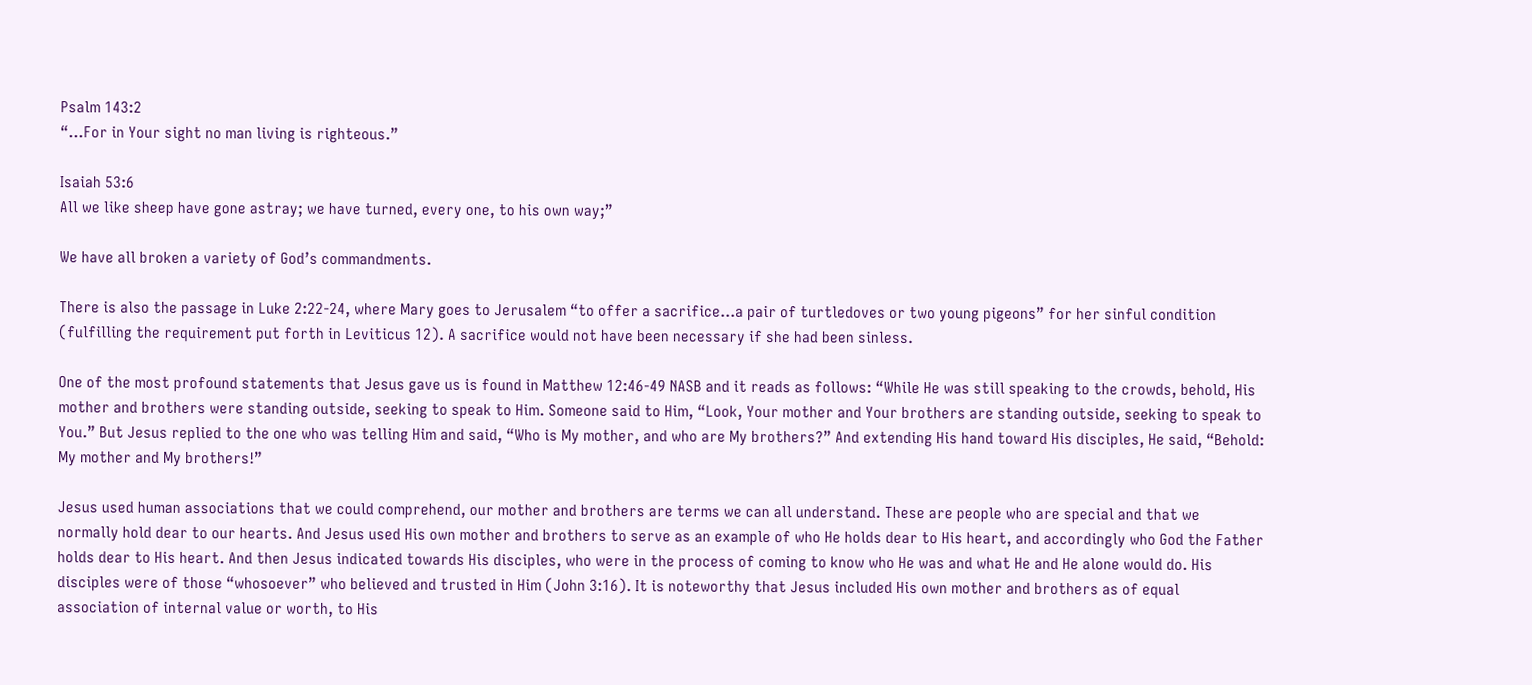Psalm 143:2
“…For in Your sight no man living is righteous.”

Isaiah 53:6
All we like sheep have gone astray; we have turned, every one, to his own way;”

We have all broken a variety of God’s commandments.

There is also the passage in Luke 2:22-24, where Mary goes to Jerusalem “to offer a sacrifice…a pair of turtledoves or two young pigeons” for her sinful condition (fulfilling the requirement put forth in Leviticus 12). A sacrifice would not have been necessary if she had been sinless.

One of the most profound statements that Jesus gave us is found in Matthew 12:46-49 NASB and it reads as follows: “While He was still speaking to the crowds, behold, His mother and brothers were standing outside, seeking to speak to Him. Someone said to Him, “Look, Your mother and Your brothers are standing outside, seeking to speak to You.” But Jesus replied to the one who was telling Him and said, “Who is My mother, and who are My brothers?” And extending His hand toward His disciples, He said, “Behold: My mother and My brothers!”

Jesus used human associations that we could comprehend, our mother and brothers are terms we can all understand. These are people who are special and that we normally hold dear to our hearts. And Jesus used His own mother and brothers to serve as an example of who He holds dear to His heart, and accordingly who God the Father holds dear to His heart. And then Jesus indicated towards His disciples, who were in the process of coming to know who He was and what He and He alone would do. His disciples were of those “whosoever” who believed and trusted in Him (John 3:16). It is noteworthy that Jesus included His own mother and brothers as of equal association of internal value or worth, to His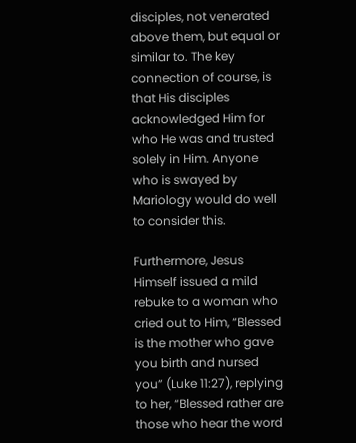disciples, not venerated above them, but equal or similar to. The key connection of course, is that His disciples acknowledged Him for who He was and trusted solely in Him. Anyone who is swayed by Mariology would do well to consider this.

Furthermore, Jesus Himself issued a mild rebuke to a woman who cried out to Him, “Blessed is the mother who gave you birth and nursed you” (Luke 11:27), replying to her, “Blessed rather are those who hear the word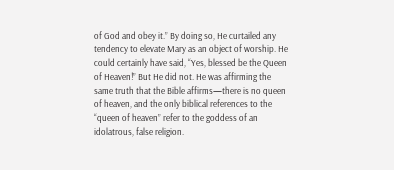of God and obey it.” By doing so, He curtailed any tendency to elevate Mary as an object of worship. He could certainly have said, “Yes, blessed be the Queen of Heaven!” But He did not. He was affirming the same truth that the Bible affirms—there is no queen of heaven, and the only biblical references to the “queen of heaven” refer to the goddess of an idolatrous, false religion.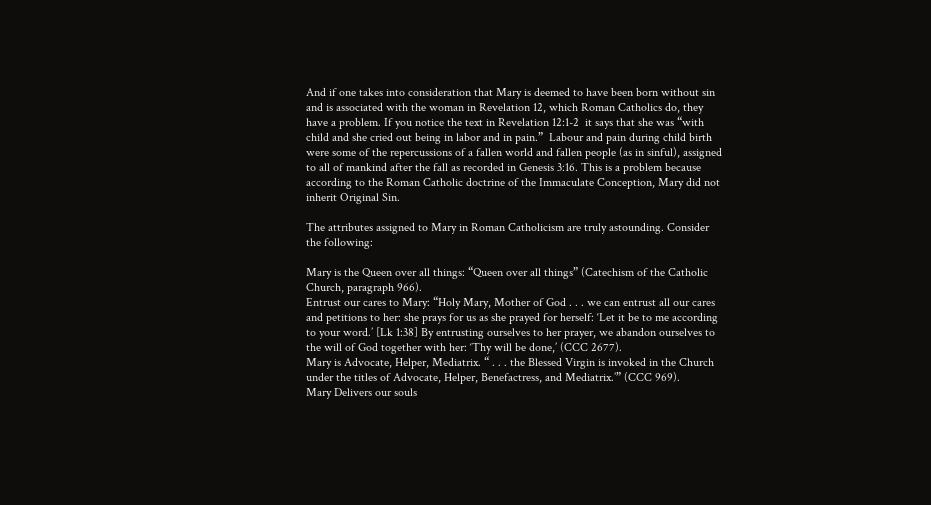And if one takes into consideration that Mary is deemed to have been born without sin and is associated with the woman in Revelation 12, which Roman Catholics do, they have a problem. If you notice the text in Revelation 12:1-2  it says that she was “with child and she cried out being in labor and in pain.”  Labour and pain during child birth were some of the repercussions of a fallen world and fallen people (as in sinful), assigned to all of mankind after the fall as recorded in Genesis 3:16. This is a problem because according to the Roman Catholic doctrine of the Immaculate Conception, Mary did not inherit Original Sin.

The attributes assigned to Mary in Roman Catholicism are truly astounding. Consider the following:

Mary is the Queen over all things: “Queen over all things” (Catechism of the Catholic Church, paragraph 966).
Entrust our cares to Mary: “Holy Mary, Mother of God . . . we can entrust all our cares and petitions to her: she prays for us as she prayed for herself: ‘Let it be to me according to your word.’ [Lk 1:38] By entrusting ourselves to her prayer, we abandon ourselves to the will of God together with her: ‘Thy will be done,’ (CCC 2677).
Mary is Advocate, Helper, Mediatrix. “ . . . the Blessed Virgin is invoked in the Church under the titles of Advocate, Helper, Benefactress, and Mediatrix.’” (CCC 969).
Mary Delivers our souls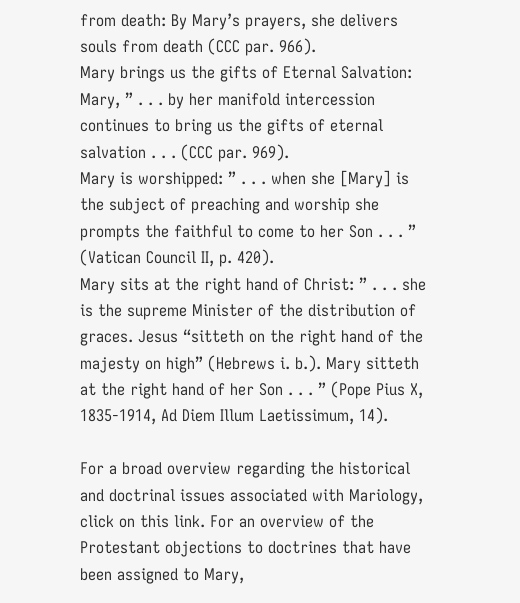from death: By Mary’s prayers, she delivers souls from death (CCC par. 966).
Mary brings us the gifts of Eternal Salvation: Mary, ” . . . by her manifold intercession continues to bring us the gifts of eternal salvation . . . (CCC par. 969).
Mary is worshipped: ” . . . when she [Mary] is the subject of preaching and worship she prompts the faithful to come to her Son . . . ” (Vatican Council II, p. 420).
Mary sits at the right hand of Christ: ” . . . she is the supreme Minister of the distribution of graces. Jesus “sitteth on the right hand of the majesty on high” (Hebrews i. b.). Mary sitteth at the right hand of her Son . . . ” (Pope Pius X, 1835-1914, Ad Diem Illum Laetissimum, 14).

For a broad overview regarding the historical and doctrinal issues associated with Mariology, click on this link. For an overview of the Protestant objections to doctrines that have been assigned to Mary,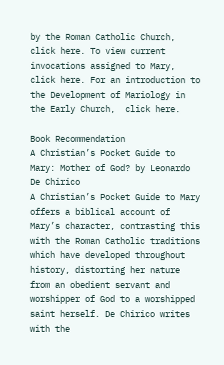by the Roman Catholic Church, click here. To view current invocations assigned to Mary, click here. For an introduction to the Development of Mariology in the Early Church,  click here.

Book Recommendation
A Christian’s Pocket Guide to Mary: Mother of God? by Leonardo De Chirico
A Christian’s Pocket Guide to Mary offers a biblical account of Mary’s character, contrasting this with the Roman Catholic traditions which have developed throughout history, distorting her nature from an obedient servant and worshipper of God to a worshipped saint herself. De Chirico writes with the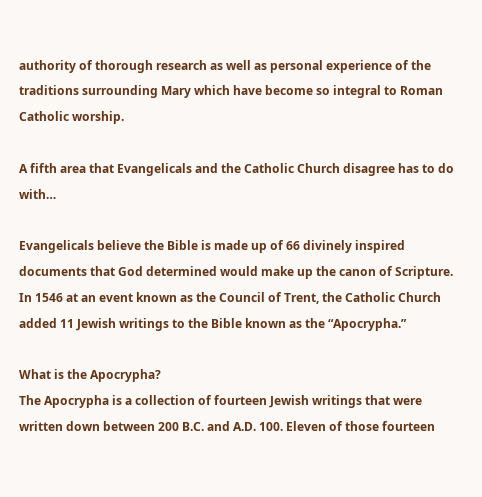authority of thorough research as well as personal experience of the traditions surrounding Mary which have become so integral to Roman Catholic worship.

A fifth area that Evangelicals and the Catholic Church disagree has to do with…

Evangelicals believe the Bible is made up of 66 divinely inspired documents that God determined would make up the canon of Scripture. In 1546 at an event known as the Council of Trent, the Catholic Church added 11 Jewish writings to the Bible known as the “Apocrypha.”

What is the Apocrypha?
The Apocrypha is a collection of fourteen Jewish writings that were written down between 200 B.C. and A.D. 100. Eleven of those fourteen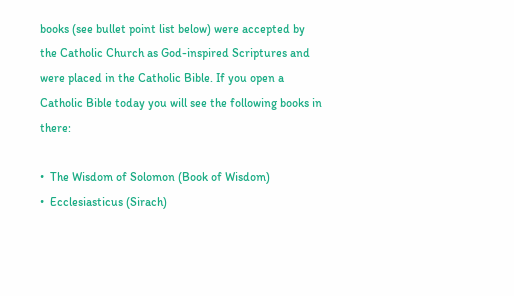books (see bullet point list below) were accepted by the Catholic Church as God-inspired Scriptures and were placed in the Catholic Bible. If you open a Catholic Bible today you will see the following books in there:

•  The Wisdom of Solomon (Book of Wisdom)
•  Ecclesiasticus (Sirach)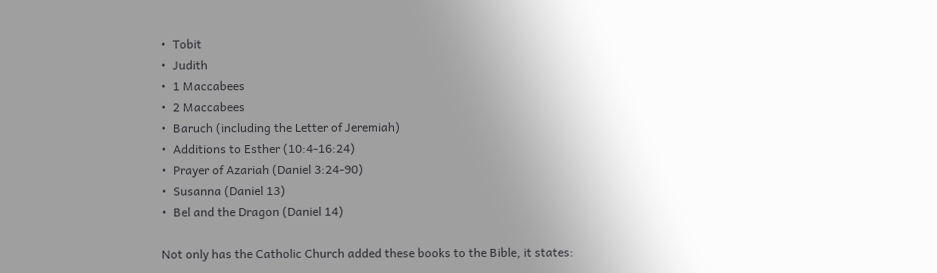•  Tobit
•  Judith
•  1 Maccabees
•  2 Maccabees
•  Baruch (including the Letter of Jeremiah)
•  Additions to Esther (10:4-16:24)
•  Prayer of Azariah (Daniel 3:24-90)
•  Susanna (Daniel 13)
•  Bel and the Dragon (Daniel 14)

Not only has the Catholic Church added these books to the Bible, it states: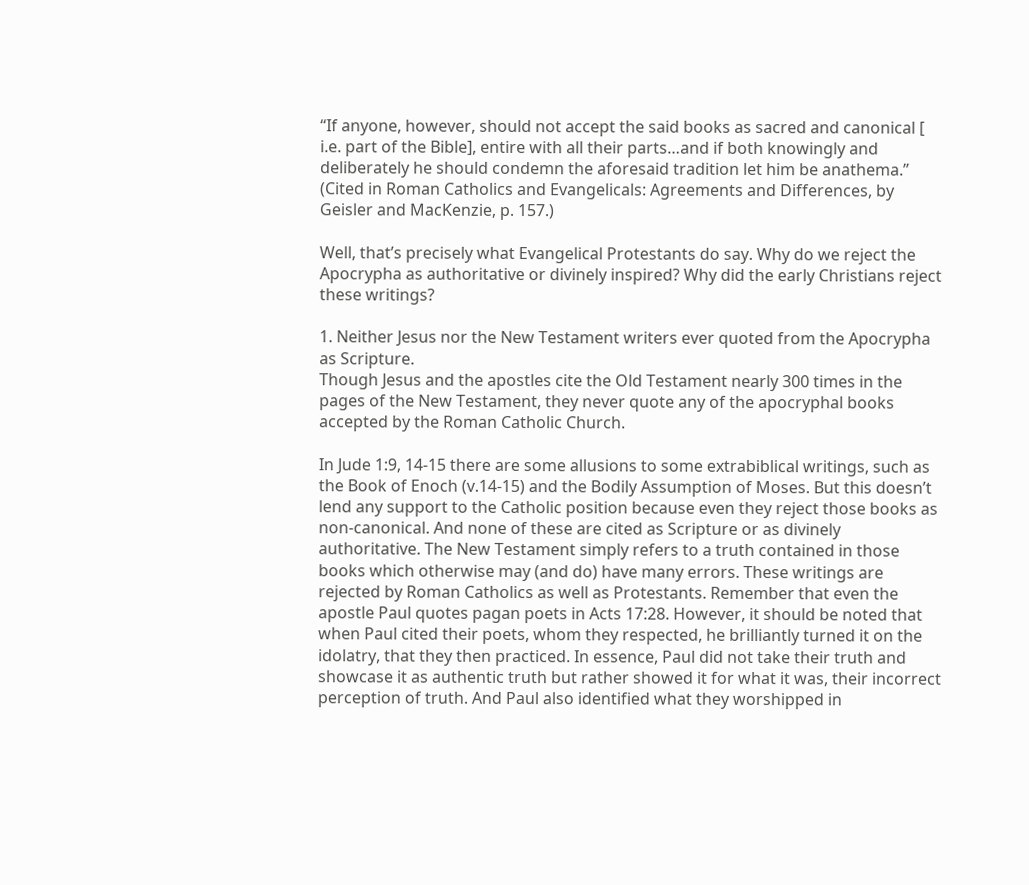“If anyone, however, should not accept the said books as sacred and canonical [ i.e. part of the Bible], entire with all their parts…and if both knowingly and deliberately he should condemn the aforesaid tradition let him be anathema.” (Cited in Roman Catholics and Evangelicals: Agreements and Differences, by Geisler and MacKenzie, p. 157.)

Well, that’s precisely what Evangelical Protestants do say. Why do we reject the Apocrypha as authoritative or divinely inspired? Why did the early Christians reject these writings?

1. Neither Jesus nor the New Testament writers ever quoted from the Apocrypha as Scripture.
Though Jesus and the apostles cite the Old Testament nearly 300 times in the pages of the New Testament, they never quote any of the apocryphal books accepted by the Roman Catholic Church.

In Jude 1:9, 14-15 there are some allusions to some extrabiblical writings, such as the Book of Enoch (v.14-15) and the Bodily Assumption of Moses. But this doesn’t lend any support to the Catholic position because even they reject those books as non-canonical. And none of these are cited as Scripture or as divinely authoritative. The New Testament simply refers to a truth contained in those books which otherwise may (and do) have many errors. These writings are rejected by Roman Catholics as well as Protestants. Remember that even the apostle Paul quotes pagan poets in Acts 17:28. However, it should be noted that when Paul cited their poets, whom they respected, he brilliantly turned it on the idolatry, that they then practiced. In essence, Paul did not take their truth and showcase it as authentic truth but rather showed it for what it was, their incorrect perception of truth. And Paul also identified what they worshipped in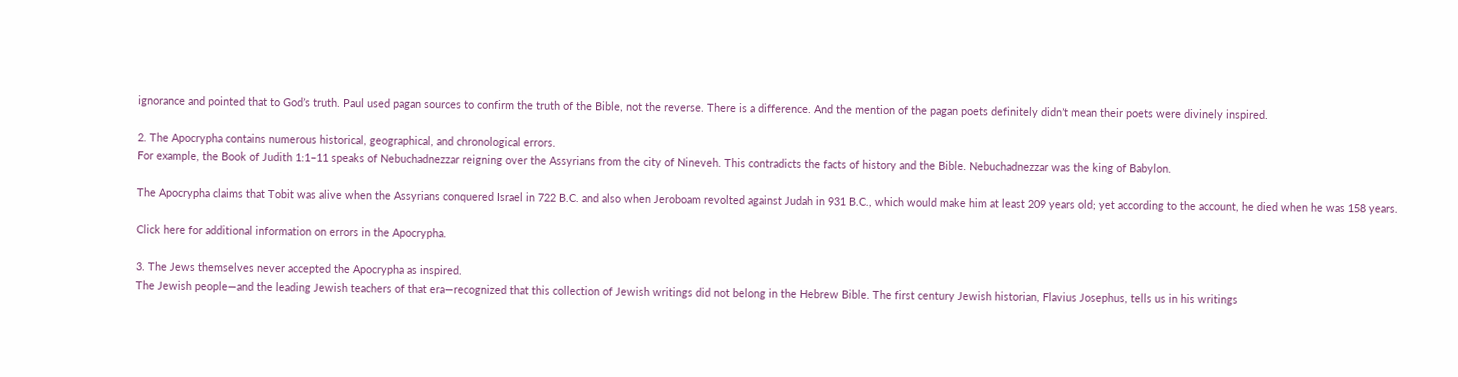ignorance and pointed that to God’s truth. Paul used pagan sources to confirm the truth of the Bible, not the reverse. There is a difference. And the mention of the pagan poets definitely didn’t mean their poets were divinely inspired.

2. The Apocrypha contains numerous historical, geographical, and chronological errors.
For example, the Book of Judith 1:1–11 speaks of Nebuchadnezzar reigning over the Assyrians from the city of Nineveh. This contradicts the facts of history and the Bible. Nebuchadnezzar was the king of Babylon.

The Apocrypha claims that Tobit was alive when the Assyrians conquered Israel in 722 B.C. and also when Jeroboam revolted against Judah in 931 B.C., which would make him at least 209 years old; yet according to the account, he died when he was 158 years.

Click here for additional information on errors in the Apocrypha.

3. The Jews themselves never accepted the Apocrypha as inspired.
The Jewish people—and the leading Jewish teachers of that era—recognized that this collection of Jewish writings did not belong in the Hebrew Bible. The first century Jewish historian, Flavius Josephus, tells us in his writings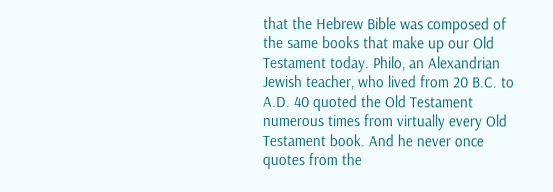that the Hebrew Bible was composed of the same books that make up our Old Testament today. Philo, an Alexandrian Jewish teacher, who lived from 20 B.C. to A.D. 40 quoted the Old Testament numerous times from virtually every Old Testament book. And he never once quotes from the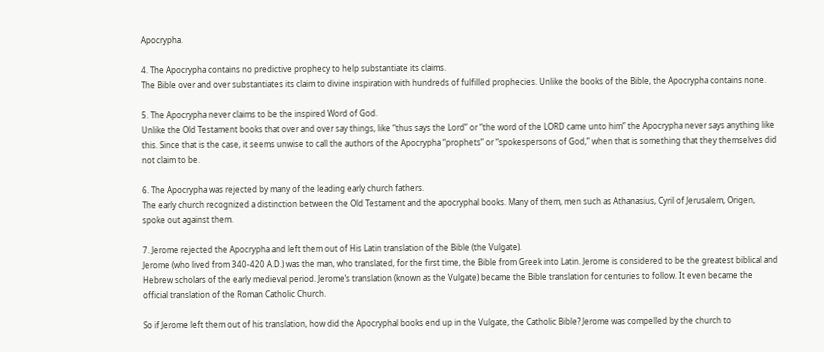Apocrypha.

4. The Apocrypha contains no predictive prophecy to help substantiate its claims.
The Bible over and over substantiates its claim to divine inspiration with hundreds of fulfilled prophecies. Unlike the books of the Bible, the Apocrypha contains none.

5. The Apocrypha never claims to be the inspired Word of God.
Unlike the Old Testament books that over and over say things, like “thus says the Lord” or “the word of the LORD came unto him” the Apocrypha never says anything like this. Since that is the case, it seems unwise to call the authors of the Apocrypha “prophets” or “spokespersons of God,” when that is something that they themselves did not claim to be.

6. The Apocrypha was rejected by many of the leading early church fathers.
The early church recognized a distinction between the Old Testament and the apocryphal books. Many of them, men such as Athanasius, Cyril of Jerusalem, Origen, spoke out against them.

7. Jerome rejected the Apocrypha and left them out of His Latin translation of the Bible (the Vulgate).
Jerome (who lived from 340-420 A.D.) was the man, who translated, for the first time, the Bible from Greek into Latin. Jerome is considered to be the greatest biblical and Hebrew scholars of the early medieval period. Jerome’s translation (known as the Vulgate) became the Bible translation for centuries to follow. It even became the official translation of the Roman Catholic Church.

So if Jerome left them out of his translation, how did the Apocryphal books end up in the Vulgate, the Catholic Bible? Jerome was compelled by the church to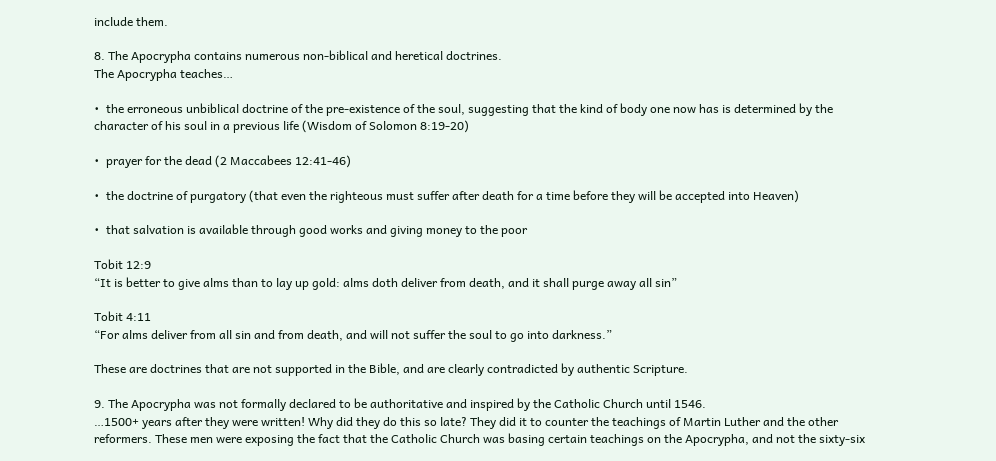include them.

8. The Apocrypha contains numerous non-biblical and heretical doctrines.
The Apocrypha teaches…

•  the erroneous unbiblical doctrine of the pre-existence of the soul, suggesting that the kind of body one now has is determined by the character of his soul in a previous life (Wisdom of Solomon 8:19-20)

•  prayer for the dead (2 Maccabees 12:41-46)

•  the doctrine of purgatory (that even the righteous must suffer after death for a time before they will be accepted into Heaven)

•  that salvation is available through good works and giving money to the poor

Tobit 12:9
“It is better to give alms than to lay up gold: alms doth deliver from death, and it shall purge away all sin”

Tobit 4:11
“For alms deliver from all sin and from death, and will not suffer the soul to go into darkness.”

These are doctrines that are not supported in the Bible, and are clearly contradicted by authentic Scripture.

9. The Apocrypha was not formally declared to be authoritative and inspired by the Catholic Church until 1546.
…1500+ years after they were written! Why did they do this so late? They did it to counter the teachings of Martin Luther and the other reformers. These men were exposing the fact that the Catholic Church was basing certain teachings on the Apocrypha, and not the sixty-six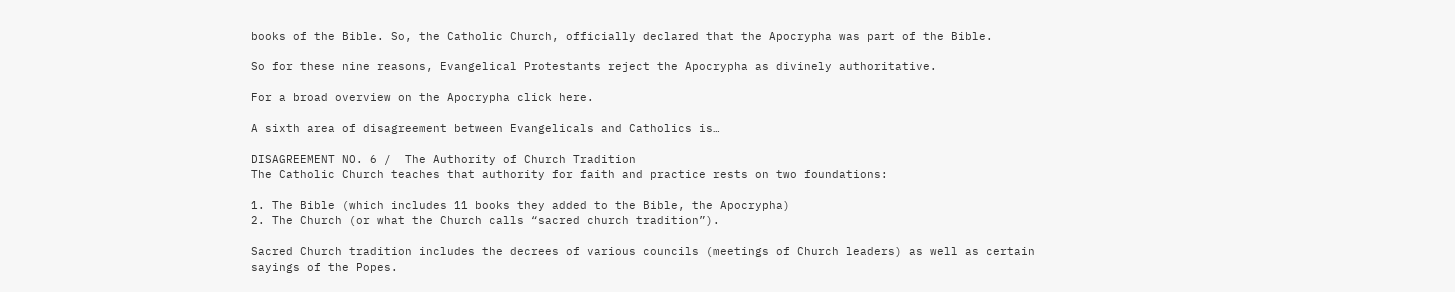books of the Bible. So, the Catholic Church, officially declared that the Apocrypha was part of the Bible.

So for these nine reasons, Evangelical Protestants reject the Apocrypha as divinely authoritative.

For a broad overview on the Apocrypha click here.

A sixth area of disagreement between Evangelicals and Catholics is…

DISAGREEMENT NO. 6 /  The Authority of Church Tradition
The Catholic Church teaches that authority for faith and practice rests on two foundations:

1. The Bible (which includes 11 books they added to the Bible, the Apocrypha)
2. The Church (or what the Church calls “sacred church tradition”).

Sacred Church tradition includes the decrees of various councils (meetings of Church leaders) as well as certain sayings of the Popes.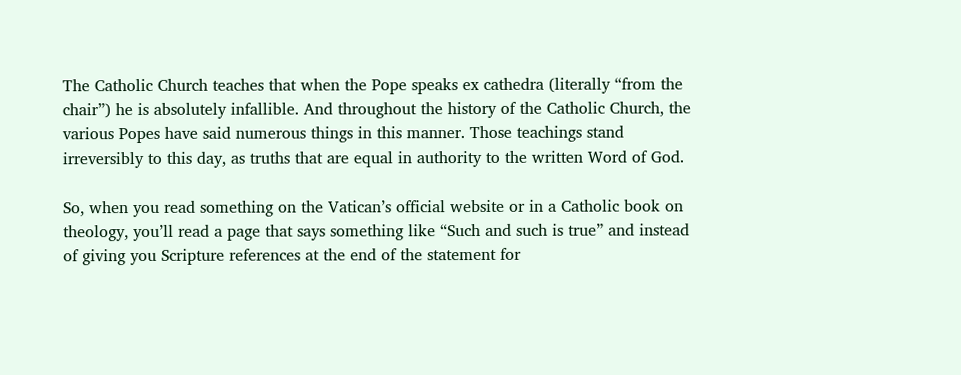The Catholic Church teaches that when the Pope speaks ex cathedra (literally “from the chair”) he is absolutely infallible. And throughout the history of the Catholic Church, the various Popes have said numerous things in this manner. Those teachings stand irreversibly to this day, as truths that are equal in authority to the written Word of God.

So, when you read something on the Vatican’s official website or in a Catholic book on theology, you’ll read a page that says something like “Such and such is true” and instead of giving you Scripture references at the end of the statement for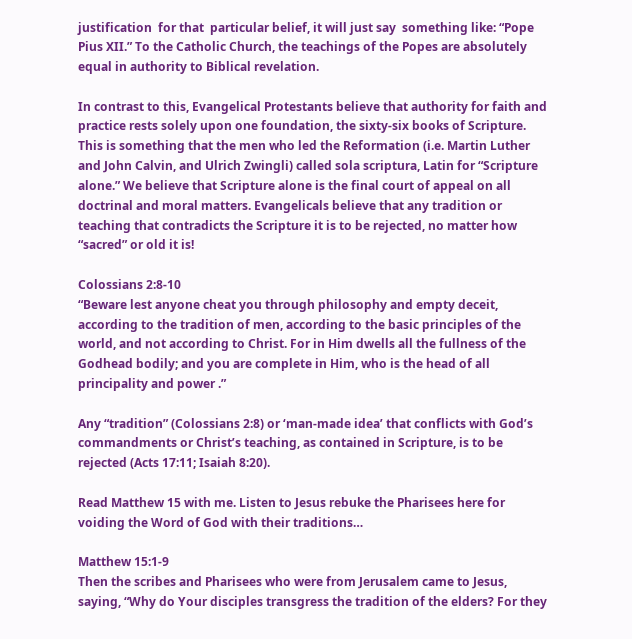justification  for that  particular belief, it will just say  something like: “Pope Pius XII.” To the Catholic Church, the teachings of the Popes are absolutely equal in authority to Biblical revelation.

In contrast to this, Evangelical Protestants believe that authority for faith and practice rests solely upon one foundation, the sixty-six books of Scripture. This is something that the men who led the Reformation (i.e. Martin Luther and John Calvin, and Ulrich Zwingli) called sola scriptura, Latin for “Scripture alone.” We believe that Scripture alone is the final court of appeal on all doctrinal and moral matters. Evangelicals believe that any tradition or teaching that contradicts the Scripture it is to be rejected, no matter how “sacred” or old it is!

Colossians 2:8-10
“Beware lest anyone cheat you through philosophy and empty deceit, according to the tradition of men, according to the basic principles of the world, and not according to Christ. For in Him dwells all the fullness of the Godhead bodily; and you are complete in Him, who is the head of all principality and power .”

Any “tradition” (Colossians 2:8) or ‘man-made idea’ that conflicts with God’s commandments or Christ’s teaching, as contained in Scripture, is to be rejected (Acts 17:11; Isaiah 8:20).

Read Matthew 15 with me. Listen to Jesus rebuke the Pharisees here for voiding the Word of God with their traditions…

Matthew 15:1-9
Then the scribes and Pharisees who were from Jerusalem came to Jesus, saying, “Why do Your disciples transgress the tradition of the elders? For they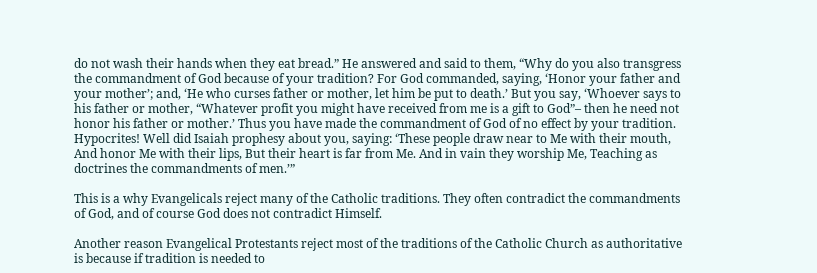do not wash their hands when they eat bread.” He answered and said to them, “Why do you also transgress the commandment of God because of your tradition? For God commanded, saying, ‘Honor your father and your mother’; and, ‘He who curses father or mother, let him be put to death.’ But you say, ‘Whoever says to his father or mother, “Whatever profit you might have received from me is a gift to God”– then he need not honor his father or mother.’ Thus you have made the commandment of God of no effect by your tradition. Hypocrites! Well did Isaiah prophesy about you, saying: ‘These people draw near to Me with their mouth, And honor Me with their lips, But their heart is far from Me. And in vain they worship Me, Teaching as doctrines the commandments of men.’”

This is a why Evangelicals reject many of the Catholic traditions. They often contradict the commandments of God, and of course God does not contradict Himself.

Another reason Evangelical Protestants reject most of the traditions of the Catholic Church as authoritative is because if tradition is needed to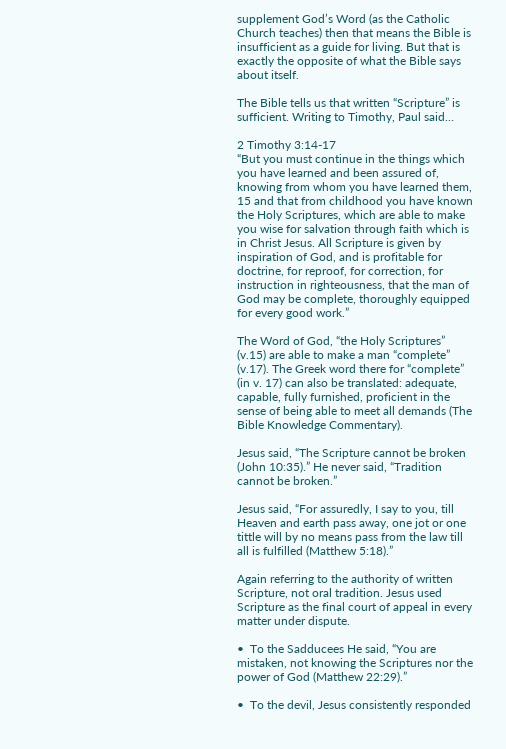supplement God’s Word (as the Catholic Church teaches) then that means the Bible is insufficient as a guide for living. But that is exactly the opposite of what the Bible says about itself.

The Bible tells us that written “Scripture” is sufficient. Writing to Timothy, Paul said…

2 Timothy 3:14-17
“But you must continue in the things which you have learned and been assured of, knowing from whom you have learned them, 15 and that from childhood you have known the Holy Scriptures, which are able to make you wise for salvation through faith which is in Christ Jesus. All Scripture is given by inspiration of God, and is profitable for doctrine, for reproof, for correction, for instruction in righteousness, that the man of God may be complete, thoroughly equipped for every good work.”

The Word of God, “the Holy Scriptures” (v.15) are able to make a man “complete” (v.17). The Greek word there for “complete” (in v. 17) can also be translated: adequate, capable, fully furnished, proficient in the sense of being able to meet all demands (The Bible Knowledge Commentary).

Jesus said, “The Scripture cannot be broken (John 10:35).” He never said, “Tradition cannot be broken.”

Jesus said, “For assuredly, I say to you, till Heaven and earth pass away, one jot or one tittle will by no means pass from the law till all is fulfilled (Matthew 5:18).”

Again referring to the authority of written Scripture, not oral tradition. Jesus used Scripture as the final court of appeal in every matter under dispute.

•  To the Sadducees He said, “You are mistaken, not knowing the Scriptures nor the power of God (Matthew 22:29).”

•  To the devil, Jesus consistently responded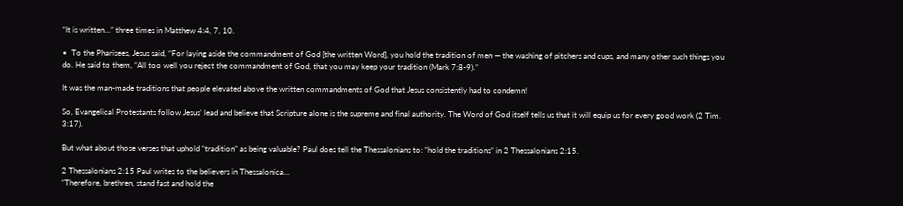“It is written…” three times in Matthew 4:4, 7, 10.

•  To the Pharisees, Jesus said, “For laying aside the commandment of God [the written Word], you hold the tradition of men — the washing of pitchers and cups, and many other such things you do. He said to them, “All too well you reject the commandment of God, that you may keep your tradition (Mark 7:8-9).”

It was the man-made traditions that people elevated above the written commandments of God that Jesus consistently had to condemn!

So, Evangelical Protestants follow Jesus’ lead and believe that Scripture alone is the supreme and final authority. The Word of God itself tells us that it will equip us for every good work (2 Tim. 3:17).

But what about those verses that uphold “tradition” as being valuable? Paul does tell the Thessalonians to: “hold the traditions” in 2 Thessalonians 2:15.

2 Thessalonians 2:15 Paul writes to the believers in Thessalonica…
“Therefore, brethren, stand fast and hold the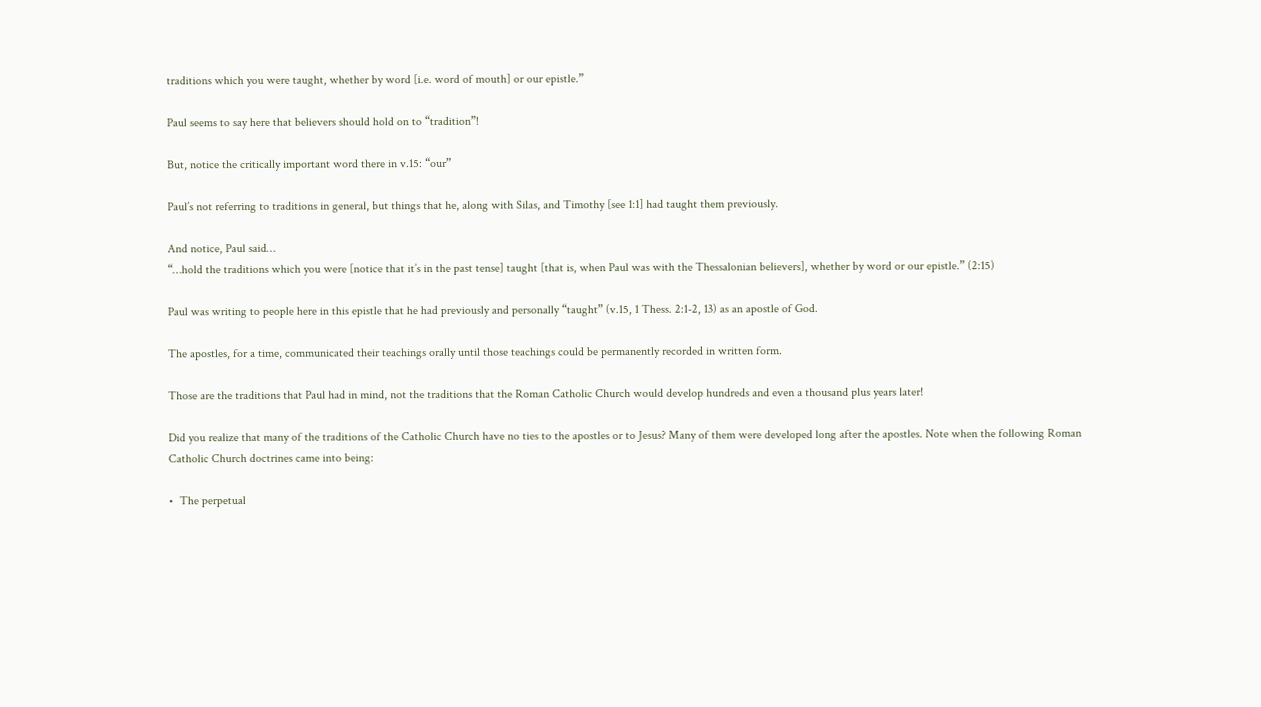traditions which you were taught, whether by word [i.e. word of mouth] or our epistle.”

Paul seems to say here that believers should hold on to “tradition”!

But, notice the critically important word there in v.15: “our”

Paul’s not referring to traditions in general, but things that he, along with Silas, and Timothy [see 1:1] had taught them previously.

And notice, Paul said…
“…hold the traditions which you were [notice that it’s in the past tense] taught [that is, when Paul was with the Thessalonian believers], whether by word or our epistle.” (2:15)

Paul was writing to people here in this epistle that he had previously and personally “taught” (v.15, 1 Thess. 2:1-2, 13) as an apostle of God.

The apostles, for a time, communicated their teachings orally until those teachings could be permanently recorded in written form.

Those are the traditions that Paul had in mind, not the traditions that the Roman Catholic Church would develop hundreds and even a thousand plus years later!

Did you realize that many of the traditions of the Catholic Church have no ties to the apostles or to Jesus? Many of them were developed long after the apostles. Note when the following Roman Catholic Church doctrines came into being:

•  The perpetual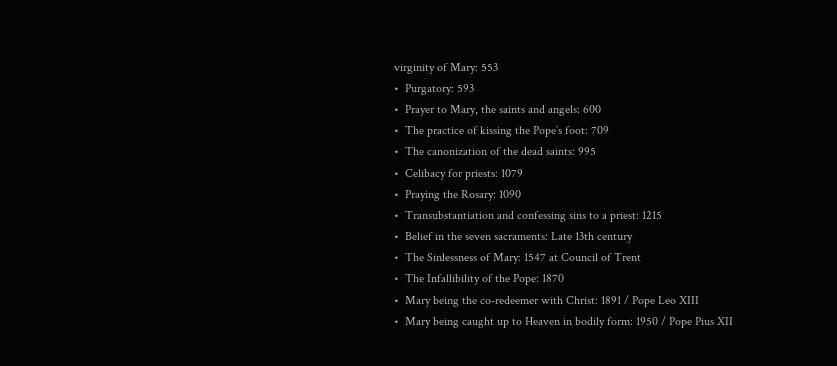virginity of Mary: 553
•  Purgatory: 593
•  Prayer to Mary, the saints and angels: 600
•  The practice of kissing the Pope’s foot: 709
•  The canonization of the dead saints: 995
•  Celibacy for priests: 1079
•  Praying the Rosary: 1090
•  Transubstantiation and confessing sins to a priest: 1215
•  Belief in the seven sacraments: Late 13th century
•  The Sinlessness of Mary: 1547 at Council of Trent
•  The Infallibility of the Pope: 1870
•  Mary being the co-redeemer with Christ: 1891 / Pope Leo XIII
•  Mary being caught up to Heaven in bodily form: 1950 / Pope Pius XII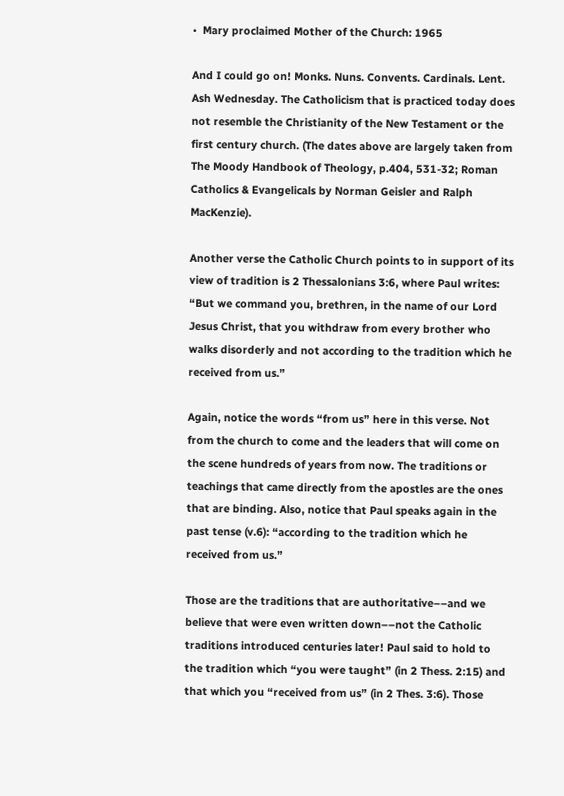•  Mary proclaimed Mother of the Church: 1965

And I could go on! Monks. Nuns. Convents. Cardinals. Lent. Ash Wednesday. The Catholicism that is practiced today does not resemble the Christianity of the New Testament or the first century church. (The dates above are largely taken from The Moody Handbook of Theology, p.404, 531-32; Roman Catholics & Evangelicals by Norman Geisler and Ralph MacKenzie).

Another verse the Catholic Church points to in support of its view of tradition is 2 Thessalonians 3:6, where Paul writes: “But we command you, brethren, in the name of our Lord Jesus Christ, that you withdraw from every brother who walks disorderly and not according to the tradition which he received from us.”

Again, notice the words “from us” here in this verse. Not from the church to come and the leaders that will come on the scene hundreds of years from now. The traditions or teachings that came directly from the apostles are the ones that are binding. Also, notice that Paul speaks again in the past tense (v.6): “according to the tradition which he received from us.”

Those are the traditions that are authoritative––and we believe that were even written down––not the Catholic traditions introduced centuries later! Paul said to hold to the tradition which “you were taught” (in 2 Thess. 2:15) and that which you “received from us” (in 2 Thes. 3:6). Those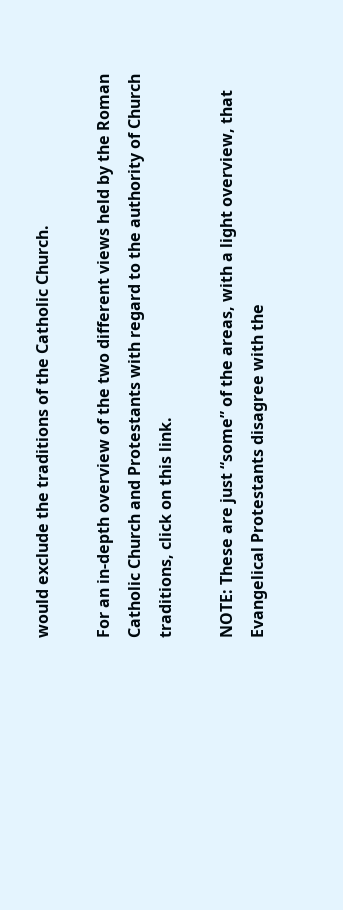would exclude the traditions of the Catholic Church.

For an in-depth overview of the two different views held by the Roman Catholic Church and Protestants with regard to the authority of Church traditions, click on this link.

NOTE: These are just “some” of the areas, with a light overview, that Evangelical Protestants disagree with the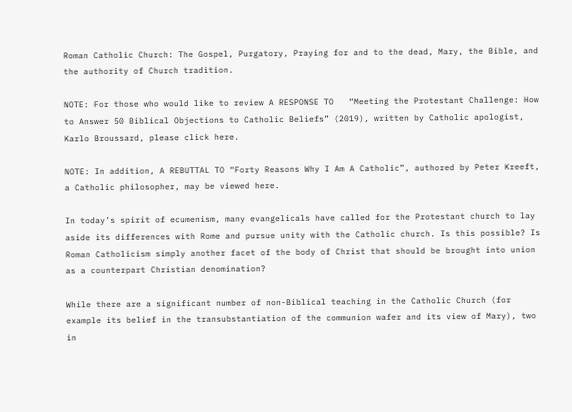Roman Catholic Church: The Gospel, Purgatory, Praying for and to the dead, Mary, the Bible, and the authority of Church tradition.

NOTE: For those who would like to review A RESPONSE TO   “Meeting the Protestant Challenge: How to Answer 50 Biblical Objections to Catholic Beliefs” (2019), written by Catholic apologist, Karlo Broussard, please click here.

NOTE: In addition, A REBUTTAL TO “Forty Reasons Why I Am A Catholic”, authored by Peter Kreeft, a Catholic philosopher, may be viewed here.

In today’s spirit of ecumenism, many evangelicals have called for the Protestant church to lay aside its differences with Rome and pursue unity with the Catholic church. Is this possible? Is Roman Catholicism simply another facet of the body of Christ that should be brought into union as a counterpart Christian denomination?

While there are a significant number of non-Biblical teaching in the Catholic Church (for example its belief in the transubstantiation of the communion wafer and its view of Mary), two in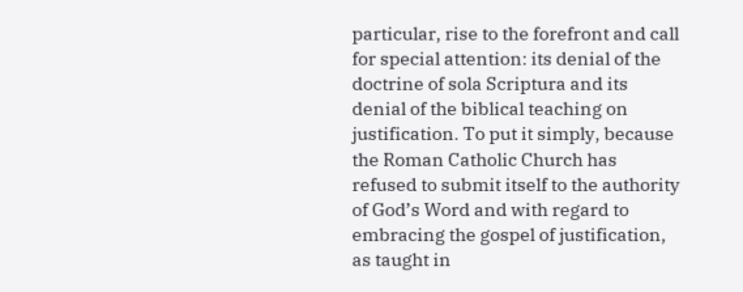particular, rise to the forefront and call for special attention: its denial of the doctrine of sola Scriptura and its denial of the biblical teaching on justification. To put it simply, because the Roman Catholic Church has refused to submit itself to the authority of God’s Word and with regard to embracing the gospel of justification, as taught in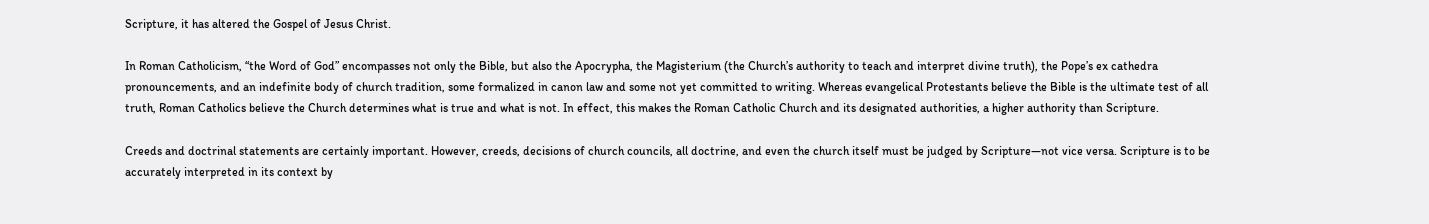Scripture, it has altered the Gospel of Jesus Christ.

In Roman Catholicism, “the Word of God” encompasses not only the Bible, but also the Apocrypha, the Magisterium (the Church’s authority to teach and interpret divine truth), the Pope’s ex cathedra pronouncements, and an indefinite body of church tradition, some formalized in canon law and some not yet committed to writing. Whereas evangelical Protestants believe the Bible is the ultimate test of all truth, Roman Catholics believe the Church determines what is true and what is not. In effect, this makes the Roman Catholic Church and its designated authorities, a higher authority than Scripture.

Creeds and doctrinal statements are certainly important. However, creeds, decisions of church councils, all doctrine, and even the church itself must be judged by Scripture—not vice versa. Scripture is to be accurately interpreted in its context by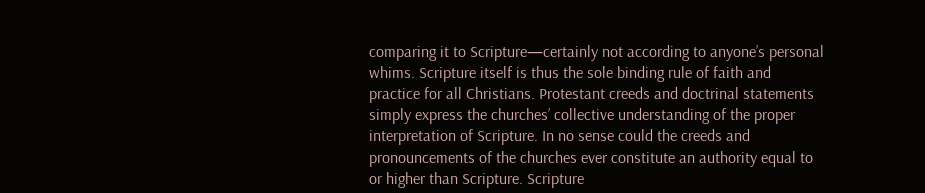comparing it to Scripture—certainly not according to anyone’s personal whims. Scripture itself is thus the sole binding rule of faith and practice for all Christians. Protestant creeds and doctrinal statements simply express the churches’ collective understanding of the proper interpretation of Scripture. In no sense could the creeds and pronouncements of the churches ever constitute an authority equal to or higher than Scripture. Scripture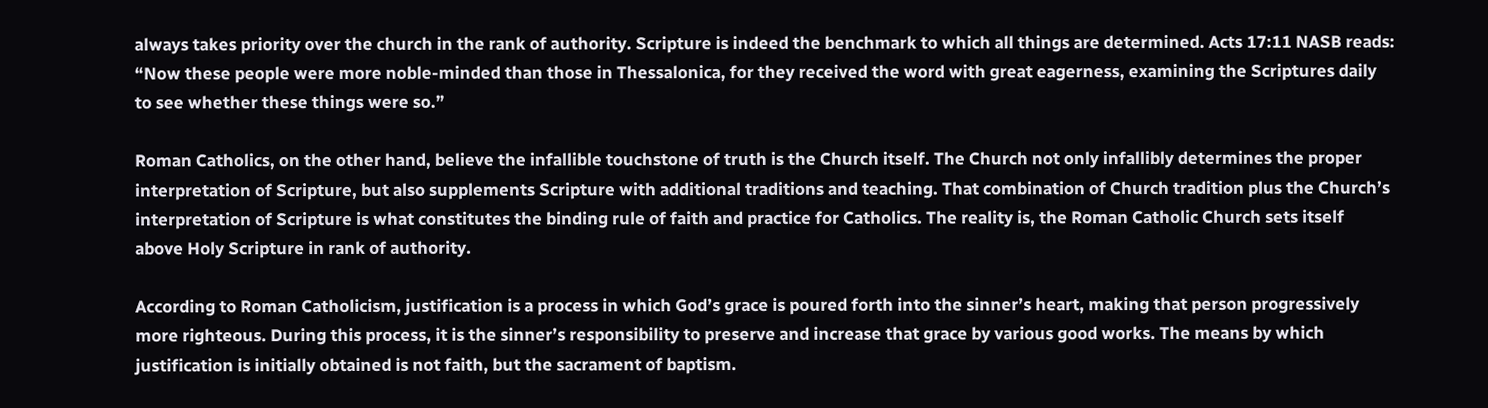always takes priority over the church in the rank of authority. Scripture is indeed the benchmark to which all things are determined. Acts 17:11 NASB reads: “Now these people were more noble-minded than those in Thessalonica, for they received the word with great eagerness, examining the Scriptures daily to see whether these things were so.”

Roman Catholics, on the other hand, believe the infallible touchstone of truth is the Church itself. The Church not only infallibly determines the proper interpretation of Scripture, but also supplements Scripture with additional traditions and teaching. That combination of Church tradition plus the Church’s interpretation of Scripture is what constitutes the binding rule of faith and practice for Catholics. The reality is, the Roman Catholic Church sets itself above Holy Scripture in rank of authority.

According to Roman Catholicism, justification is a process in which God’s grace is poured forth into the sinner’s heart, making that person progressively more righteous. During this process, it is the sinner’s responsibility to preserve and increase that grace by various good works. The means by which justification is initially obtained is not faith, but the sacrament of baptism.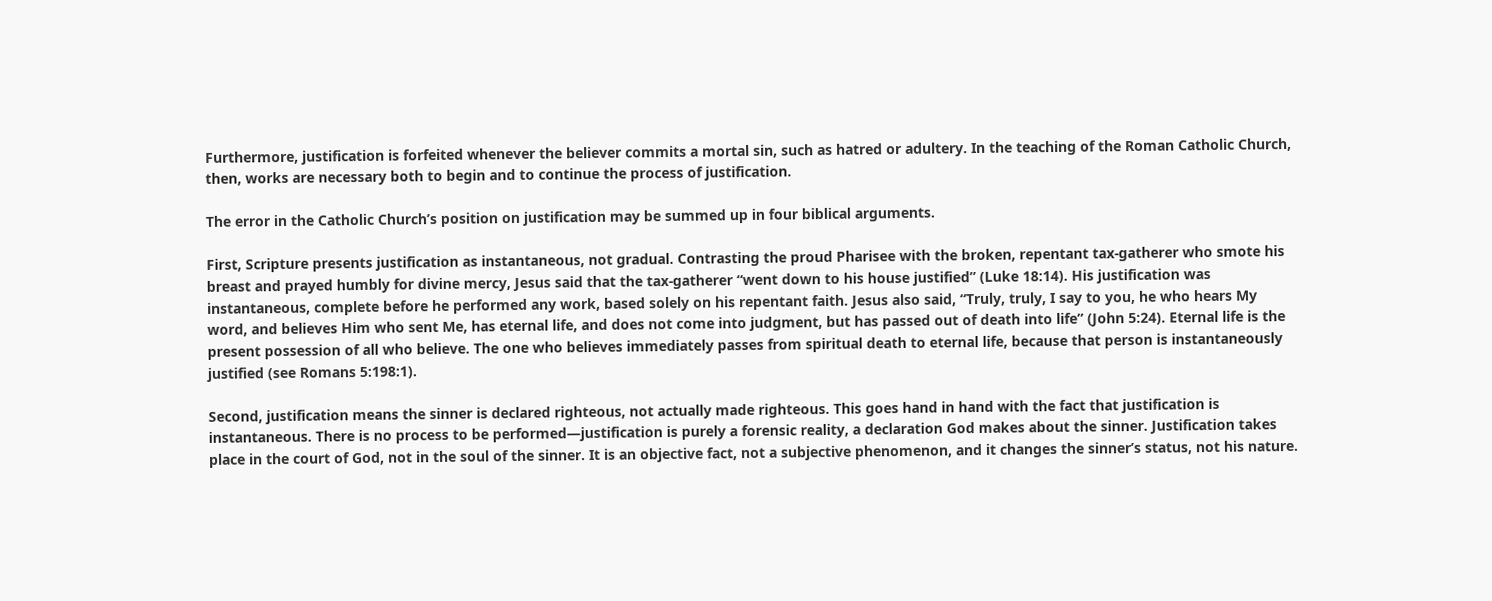Furthermore, justification is forfeited whenever the believer commits a mortal sin, such as hatred or adultery. In the teaching of the Roman Catholic Church, then, works are necessary both to begin and to continue the process of justification.

The error in the Catholic Church’s position on justification may be summed up in four biblical arguments.

First, Scripture presents justification as instantaneous, not gradual. Contrasting the proud Pharisee with the broken, repentant tax-gatherer who smote his breast and prayed humbly for divine mercy, Jesus said that the tax-gatherer “went down to his house justified” (Luke 18:14). His justification was instantaneous, complete before he performed any work, based solely on his repentant faith. Jesus also said, “Truly, truly, I say to you, he who hears My word, and believes Him who sent Me, has eternal life, and does not come into judgment, but has passed out of death into life” (John 5:24). Eternal life is the present possession of all who believe. The one who believes immediately passes from spiritual death to eternal life, because that person is instantaneously justified (see Romans 5:198:1).

Second, justification means the sinner is declared righteous, not actually made righteous. This goes hand in hand with the fact that justification is instantaneous. There is no process to be performed—justification is purely a forensic reality, a declaration God makes about the sinner. Justification takes place in the court of God, not in the soul of the sinner. It is an objective fact, not a subjective phenomenon, and it changes the sinner’s status, not his nature.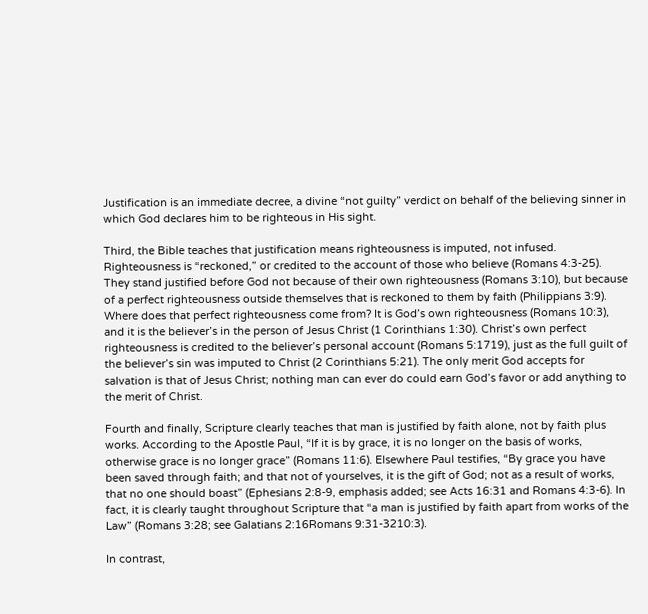Justification is an immediate decree, a divine “not guilty” verdict on behalf of the believing sinner in which God declares him to be righteous in His sight.

Third, the Bible teaches that justification means righteousness is imputed, not infused. Righteousness is “reckoned,” or credited to the account of those who believe (Romans 4:3-25). They stand justified before God not because of their own righteousness (Romans 3:10), but because of a perfect righteousness outside themselves that is reckoned to them by faith (Philippians 3:9). Where does that perfect righteousness come from? It is God’s own righteousness (Romans 10:3), and it is the believer’s in the person of Jesus Christ (1 Corinthians 1:30). Christ’s own perfect righteousness is credited to the believer’s personal account (Romans 5:1719), just as the full guilt of the believer’s sin was imputed to Christ (2 Corinthians 5:21). The only merit God accepts for salvation is that of Jesus Christ; nothing man can ever do could earn God’s favor or add anything to the merit of Christ.

Fourth and finally, Scripture clearly teaches that man is justified by faith alone, not by faith plus works. According to the Apostle Paul, “If it is by grace, it is no longer on the basis of works, otherwise grace is no longer grace” (Romans 11:6). Elsewhere Paul testifies, “By grace you have been saved through faith; and that not of yourselves, it is the gift of God; not as a result of works, that no one should boast” (Ephesians 2:8-9, emphasis added; see Acts 16:31 and Romans 4:3-6). In fact, it is clearly taught throughout Scripture that “a man is justified by faith apart from works of the Law” (Romans 3:28; see Galatians 2:16Romans 9:31-3210:3).

In contrast,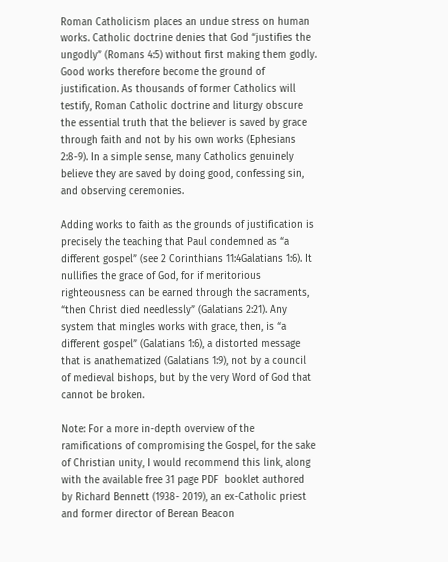Roman Catholicism places an undue stress on human works. Catholic doctrine denies that God “justifies the ungodly” (Romans 4:5) without first making them godly. Good works therefore become the ground of justification. As thousands of former Catholics will testify, Roman Catholic doctrine and liturgy obscure the essential truth that the believer is saved by grace through faith and not by his own works (Ephesians 2:8-9). In a simple sense, many Catholics genuinely believe they are saved by doing good, confessing sin, and observing ceremonies.

Adding works to faith as the grounds of justification is precisely the teaching that Paul condemned as “a different gospel” (see 2 Corinthians 11:4Galatians 1:6). It nullifies the grace of God, for if meritorious righteousness can be earned through the sacraments, “then Christ died needlessly” (Galatians 2:21). Any system that mingles works with grace, then, is “a different gospel” (Galatians 1:6), a distorted message that is anathematized (Galatians 1:9), not by a council of medieval bishops, but by the very Word of God that cannot be broken.

Note: For a more in-depth overview of the ramifications of compromising the Gospel, for the sake of Christian unity, I would recommend this link, along with the available free 31 page PDF  booklet authored by Richard Bennett (1938- 2019), an ex-Catholic priest and former director of Berean Beacon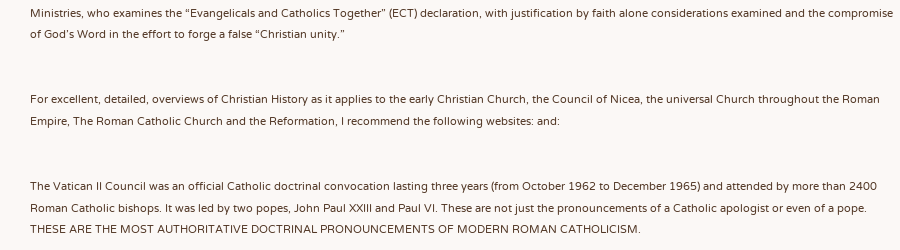Ministries, who examines the “Evangelicals and Catholics Together” (ECT) declaration, with justification by faith alone considerations examined and the compromise of God’s Word in the effort to forge a false “Christian unity.”


For excellent, detailed, overviews of Christian History as it applies to the early Christian Church, the Council of Nicea, the universal Church throughout the Roman Empire, The Roman Catholic Church and the Reformation, I recommend the following websites: and:


The Vatican II Council was an official Catholic doctrinal convocation lasting three years (from October 1962 to December 1965) and attended by more than 2400 Roman Catholic bishops. It was led by two popes, John Paul XXIII and Paul VI. These are not just the pronouncements of a Catholic apologist or even of a pope. THESE ARE THE MOST AUTHORITATIVE DOCTRINAL PRONOUNCEMENTS OF MODERN ROMAN CATHOLICISM.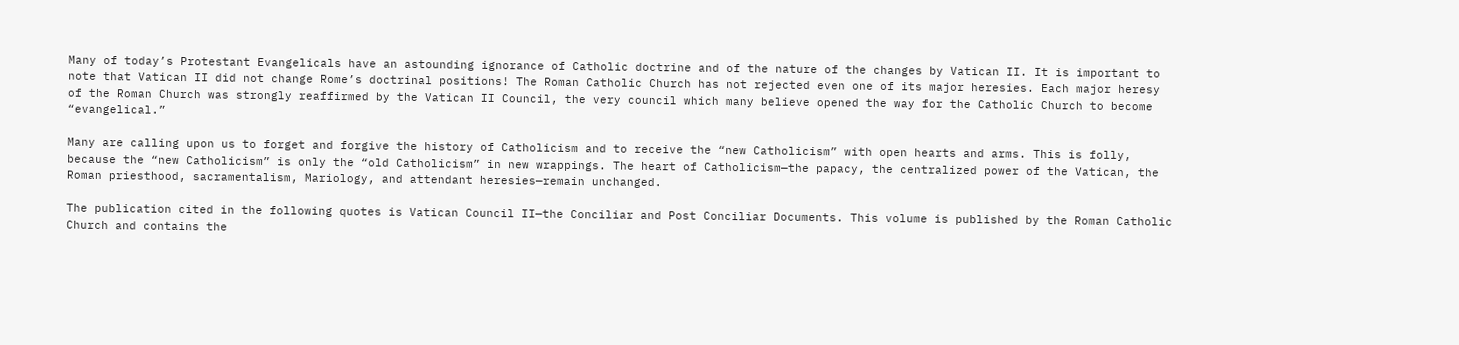Many of today’s Protestant Evangelicals have an astounding ignorance of Catholic doctrine and of the nature of the changes by Vatican II. It is important to note that Vatican II did not change Rome’s doctrinal positions! The Roman Catholic Church has not rejected even one of its major heresies. Each major heresy of the Roman Church was strongly reaffirmed by the Vatican II Council, the very council which many believe opened the way for the Catholic Church to become “evangelical.”

Many are calling upon us to forget and forgive the history of Catholicism and to receive the “new Catholicism” with open hearts and arms. This is folly, because the “new Catholicism” is only the “old Catholicism” in new wrappings. The heart of Catholicism—the papacy, the centralized power of the Vatican, the Roman priesthood, sacramentalism, Mariology, and attendant heresies—remain unchanged.

The publication cited in the following quotes is Vatican Council II—the Conciliar and Post Conciliar Documents. This volume is published by the Roman Catholic Church and contains the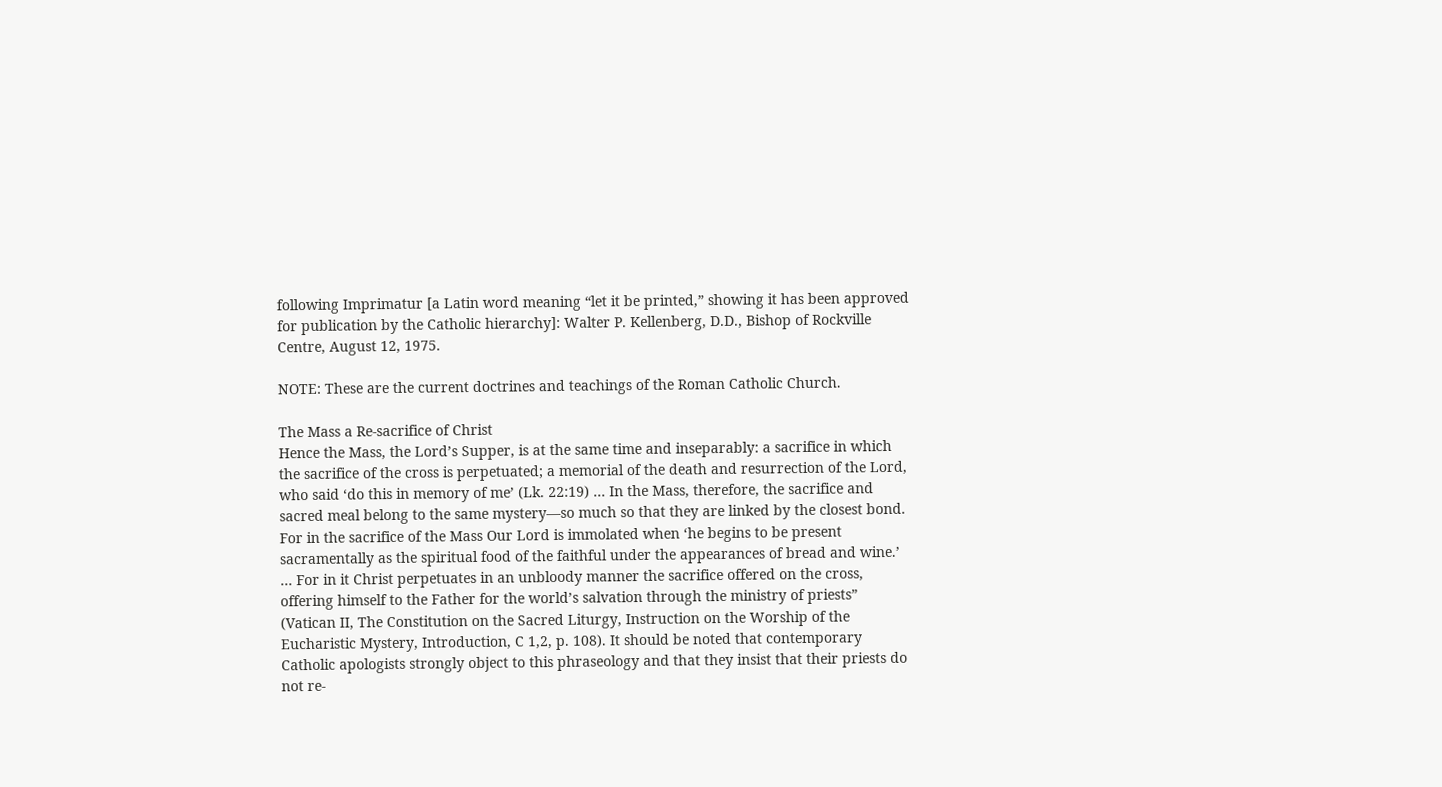following Imprimatur [a Latin word meaning “let it be printed,” showing it has been approved for publication by the Catholic hierarchy]: Walter P. Kellenberg, D.D., Bishop of Rockville Centre, August 12, 1975.

NOTE: These are the current doctrines and teachings of the Roman Catholic Church.

The Mass a Re-sacrifice of Christ
Hence the Mass, the Lord’s Supper, is at the same time and inseparably: a sacrifice in which the sacrifice of the cross is perpetuated; a memorial of the death and resurrection of the Lord, who said ‘do this in memory of me’ (Lk. 22:19) … In the Mass, therefore, the sacrifice and sacred meal belong to the same mystery—so much so that they are linked by the closest bond. For in the sacrifice of the Mass Our Lord is immolated when ‘he begins to be present sacramentally as the spiritual food of the faithful under the appearances of bread and wine.’ … For in it Christ perpetuates in an unbloody manner the sacrifice offered on the cross, offering himself to the Father for the world’s salvation through the ministry of priests” (Vatican II, The Constitution on the Sacred Liturgy, Instruction on the Worship of the Eucharistic Mystery, Introduction, C 1,2, p. 108). It should be noted that contemporary Catholic apologists strongly object to this phraseology and that they insist that their priests do not re-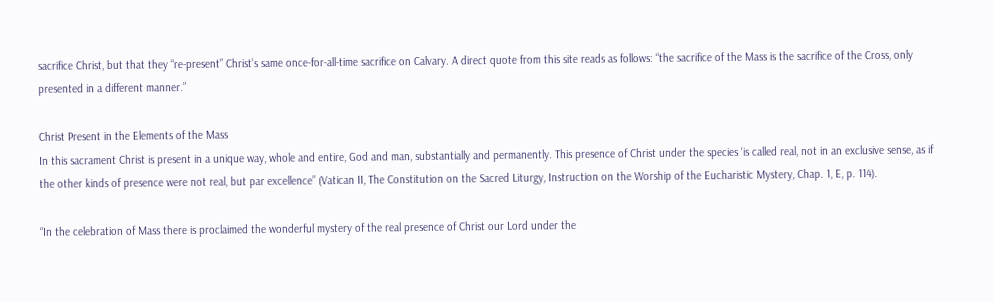sacrifice Christ, but that they “re-present” Christ’s same once-for-all-time sacrifice on Calvary. A direct quote from this site reads as follows: “the sacrifice of the Mass is the sacrifice of the Cross, only presented in a different manner.”

Christ Present in the Elements of the Mass
In this sacrament Christ is present in a unique way, whole and entire, God and man, substantially and permanently. This presence of Christ under the species ‘is called real, not in an exclusive sense, as if the other kinds of presence were not real, but par excellence” (Vatican II, The Constitution on the Sacred Liturgy, Instruction on the Worship of the Eucharistic Mystery, Chap. 1, E, p. 114).

“In the celebration of Mass there is proclaimed the wonderful mystery of the real presence of Christ our Lord under the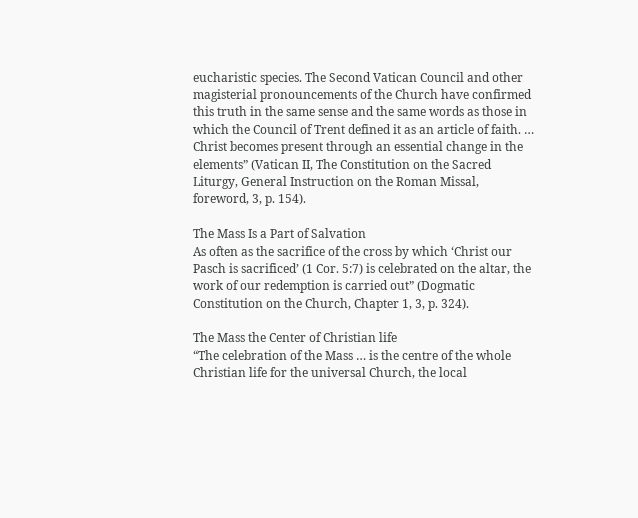eucharistic species. The Second Vatican Council and other magisterial pronouncements of the Church have confirmed this truth in the same sense and the same words as those in which the Council of Trent defined it as an article of faith. … Christ becomes present through an essential change in the elements” (Vatican II, The Constitution on the Sacred Liturgy, General Instruction on the Roman Missal, foreword, 3, p. 154).

The Mass Is a Part of Salvation
As often as the sacrifice of the cross by which ‘Christ our Pasch is sacrificed’ (1 Cor. 5:7) is celebrated on the altar, the work of our redemption is carried out” (Dogmatic Constitution on the Church, Chapter 1, 3, p. 324).

The Mass the Center of Christian life
“The celebration of the Mass … is the centre of the whole Christian life for the universal Church, the local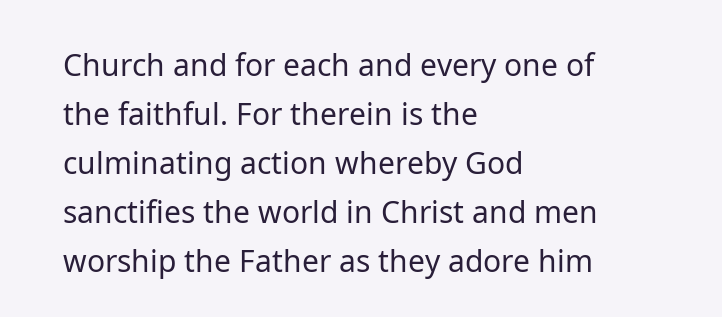Church and for each and every one of the faithful. For therein is the culminating action whereby God sanctifies the world in Christ and men worship the Father as they adore him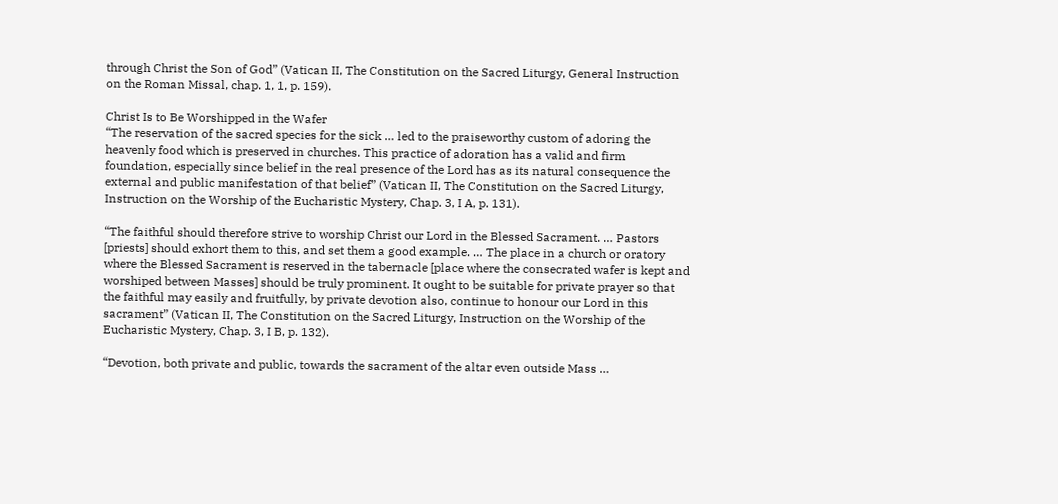through Christ the Son of God” (Vatican II, The Constitution on the Sacred Liturgy, General Instruction on the Roman Missal, chap. 1, 1, p. 159).

Christ Is to Be Worshipped in the Wafer
“The reservation of the sacred species for the sick … led to the praiseworthy custom of adoring the heavenly food which is preserved in churches. This practice of adoration has a valid and firm foundation, especially since belief in the real presence of the Lord has as its natural consequence the external and public manifestation of that belief” (Vatican II, The Constitution on the Sacred Liturgy, Instruction on the Worship of the Eucharistic Mystery, Chap. 3, I A, p. 131).

“The faithful should therefore strive to worship Christ our Lord in the Blessed Sacrament. … Pastors [priests] should exhort them to this, and set them a good example. … The place in a church or oratory where the Blessed Sacrament is reserved in the tabernacle [place where the consecrated wafer is kept and worshiped between Masses] should be truly prominent. It ought to be suitable for private prayer so that the faithful may easily and fruitfully, by private devotion also, continue to honour our Lord in this sacrament” (Vatican II, The Constitution on the Sacred Liturgy, Instruction on the Worship of the Eucharistic Mystery, Chap. 3, I B, p. 132).

“Devotion, both private and public, towards the sacrament of the altar even outside Mass …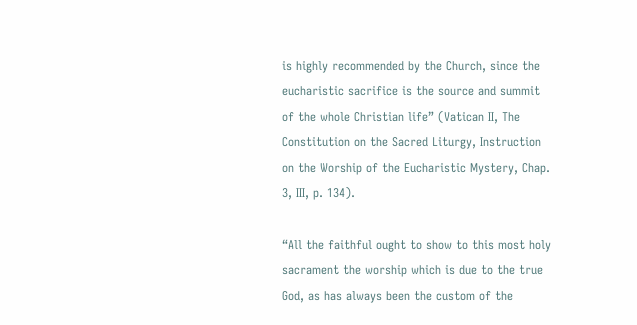is highly recommended by the Church, since the eucharistic sacrifice is the source and summit of the whole Christian life” (Vatican II, The Constitution on the Sacred Liturgy, Instruction on the Worship of the Eucharistic Mystery, Chap. 3, III, p. 134).

“All the faithful ought to show to this most holy sacrament the worship which is due to the true God, as has always been the custom of the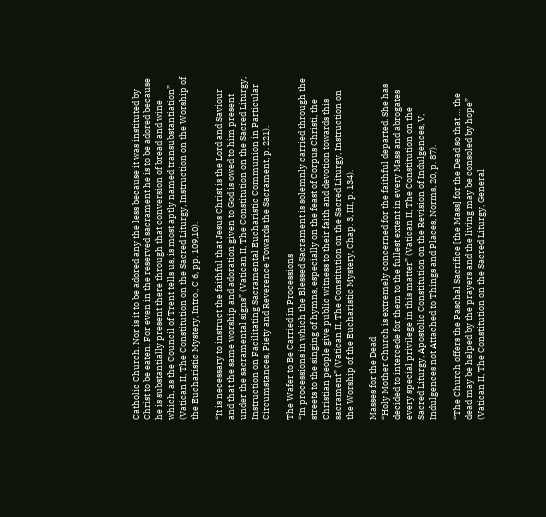Catholic Church. Nor is it to be adored any the less because it was instituted by Christ to be eaten. For even in the reserved sacrament he is to be adored because he is substantially present there through that conversion of bread and wine which, as the Council of Trent tells us, is most aptly named transubstantiation” (Vatican II, The Constitution on the Sacred Liturgy, Instruction on the Worship of the Eucharistic Mystery, Intro., C 6, pp. 109,10).

“It is necessary to instruct the faithful that Jesus Christ is the Lord and Saviour and that the same worship and adoration given to God is owed to him present under the sacramental signs” (Vatican II, The Constitution on the Sacred Liturgy, Instruction on Facilitating Sacramental Eucharistic Communion in Particular Circumstances, Piety and Reverence Towards the Sacrament, p. 221).

The Wafer to Be Carried in Processions
“In processions in which the Blessed Sacrament is solemnly carried through the streets to the singing of hymns, especially on the feast of Corpus Christi, the Christian people give public witness to their faith and devotion towards this sacrament” (Vatican II, The Constitution on the Sacred Liturgy, Instruction on the Worship of the Eucharistic Mystery, Chap. 3, III, p. 134).

Masses for the Dead
“Holy Mother Church is extremely concerned for the faithful departed. She has decided to intercede for them to the fullest extent in every Mass and abrogates every special privilege in this matter” (Vatican II, The Constitution on the Sacred Liturgy, Apostolic Constitution on the Revision of Indulgences, V, Indulgences not Attached to Things and Places, Norms, 20, p. 87).

“The Church offers the Paschal Sacrifice [the Mass] for the Dead so that … the dead may be helped by the prayers and the living may be consoled by hope” (Vatican II, The Constitution on the Sacred Liturgy, General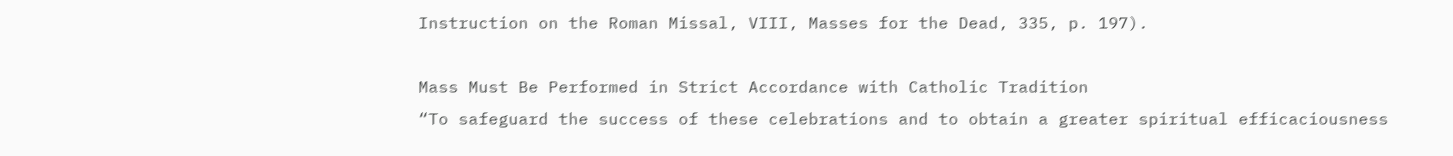Instruction on the Roman Missal, VIII, Masses for the Dead, 335, p. 197).

Mass Must Be Performed in Strict Accordance with Catholic Tradition
“To safeguard the success of these celebrations and to obtain a greater spiritual efficaciousness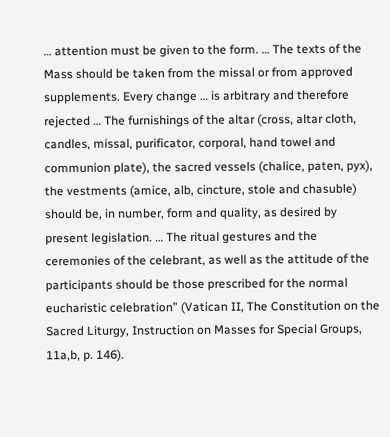… attention must be given to the form. … The texts of the Mass should be taken from the missal or from approved supplements. Every change … is arbitrary and therefore rejected … The furnishings of the altar (cross, altar cloth, candles, missal, purificator, corporal, hand towel and communion plate), the sacred vessels (chalice, paten, pyx), the vestments (amice, alb, cincture, stole and chasuble) should be, in number, form and quality, as desired by present legislation. … The ritual gestures and the ceremonies of the celebrant, as well as the attitude of the participants should be those prescribed for the normal eucharistic celebration” (Vatican II, The Constitution on the Sacred Liturgy, Instruction on Masses for Special Groups, 11a,b, p. 146).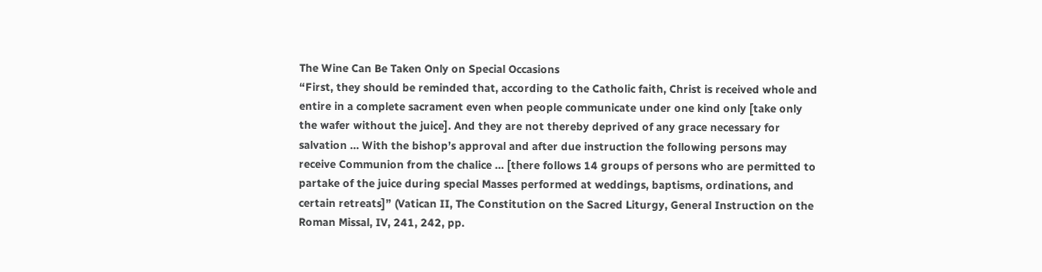The Wine Can Be Taken Only on Special Occasions
“First, they should be reminded that, according to the Catholic faith, Christ is received whole and entire in a complete sacrament even when people communicate under one kind only [take only the wafer without the juice]. And they are not thereby deprived of any grace necessary for salvation … With the bishop’s approval and after due instruction the following persons may receive Communion from the chalice … [there follows 14 groups of persons who are permitted to partake of the juice during special Masses performed at weddings, baptisms, ordinations, and certain retreats]” (Vatican II, The Constitution on the Sacred Liturgy, General Instruction on the Roman Missal, IV, 241, 242, pp.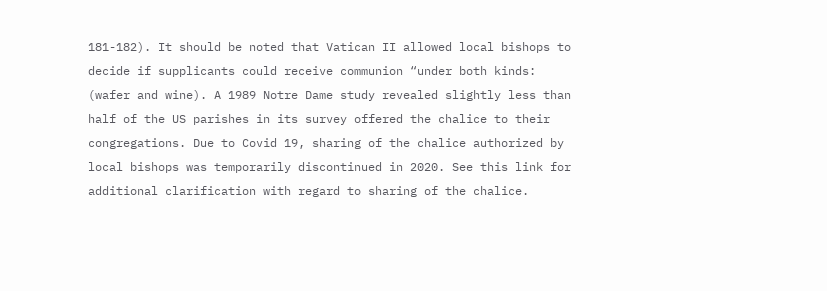181-182). It should be noted that Vatican II allowed local bishops to decide if supplicants could receive communion “under both kinds: (wafer and wine). A 1989 Notre Dame study revealed slightly less than half of the US parishes in its survey offered the chalice to their congregations. Due to Covid 19, sharing of the chalice authorized by local bishops was temporarily discontinued in 2020. See this link for additional clarification with regard to sharing of the chalice.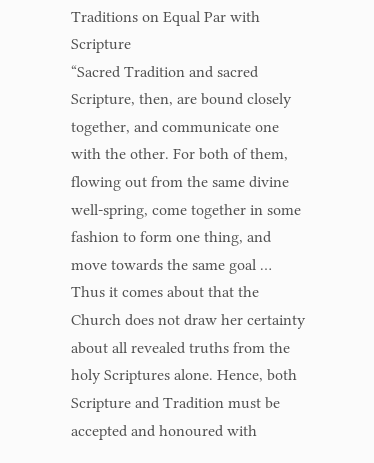Traditions on Equal Par with Scripture
“Sacred Tradition and sacred Scripture, then, are bound closely together, and communicate one with the other. For both of them, flowing out from the same divine well-spring, come together in some fashion to form one thing, and move towards the same goal … Thus it comes about that the Church does not draw her certainty about all revealed truths from the holy Scriptures alone. Hence, both Scripture and Tradition must be accepted and honoured with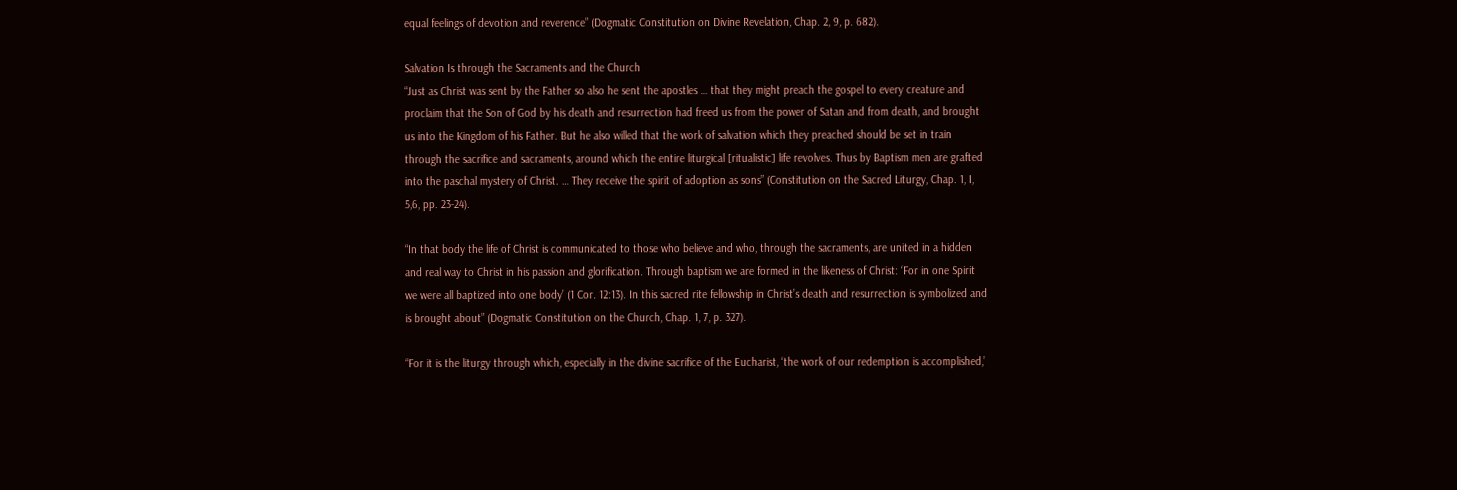equal feelings of devotion and reverence” (Dogmatic Constitution on Divine Revelation, Chap. 2, 9, p. 682).

Salvation Is through the Sacraments and the Church
“Just as Christ was sent by the Father so also he sent the apostles … that they might preach the gospel to every creature and proclaim that the Son of God by his death and resurrection had freed us from the power of Satan and from death, and brought us into the Kingdom of his Father. But he also willed that the work of salvation which they preached should be set in train through the sacrifice and sacraments, around which the entire liturgical [ritualistic] life revolves. Thus by Baptism men are grafted into the paschal mystery of Christ. … They receive the spirit of adoption as sons” (Constitution on the Sacred Liturgy, Chap. 1, I, 5,6, pp. 23-24).

“In that body the life of Christ is communicated to those who believe and who, through the sacraments, are united in a hidden and real way to Christ in his passion and glorification. Through baptism we are formed in the likeness of Christ: ‘For in one Spirit we were all baptized into one body’ (1 Cor. 12:13). In this sacred rite fellowship in Christ’s death and resurrection is symbolized and is brought about” (Dogmatic Constitution on the Church, Chap. 1, 7, p. 327).

“For it is the liturgy through which, especially in the divine sacrifice of the Eucharist, ‘the work of our redemption is accomplished,’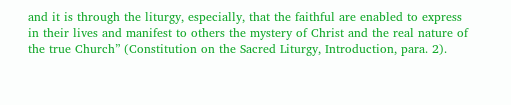and it is through the liturgy, especially, that the faithful are enabled to express in their lives and manifest to others the mystery of Christ and the real nature of the true Church” (Constitution on the Sacred Liturgy, Introduction, para. 2).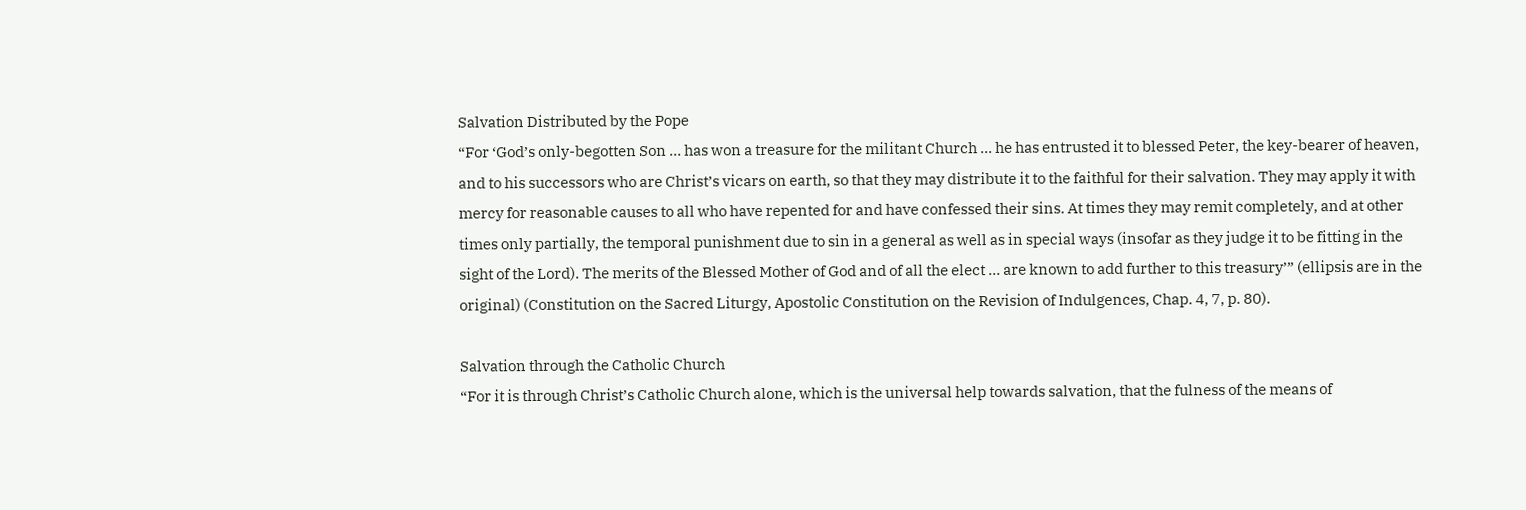Salvation Distributed by the Pope
“For ‘God’s only-begotten Son … has won a treasure for the militant Church … he has entrusted it to blessed Peter, the key-bearer of heaven, and to his successors who are Christ’s vicars on earth, so that they may distribute it to the faithful for their salvation. They may apply it with mercy for reasonable causes to all who have repented for and have confessed their sins. At times they may remit completely, and at other times only partially, the temporal punishment due to sin in a general as well as in special ways (insofar as they judge it to be fitting in the sight of the Lord). The merits of the Blessed Mother of God and of all the elect … are known to add further to this treasury’” (ellipsis are in the original) (Constitution on the Sacred Liturgy, Apostolic Constitution on the Revision of Indulgences, Chap. 4, 7, p. 80).

Salvation through the Catholic Church
“For it is through Christ’s Catholic Church alone, which is the universal help towards salvation, that the fulness of the means of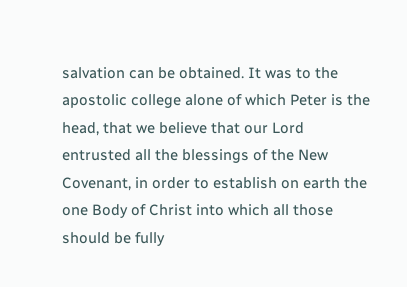salvation can be obtained. It was to the apostolic college alone of which Peter is the head, that we believe that our Lord entrusted all the blessings of the New Covenant, in order to establish on earth the one Body of Christ into which all those should be fully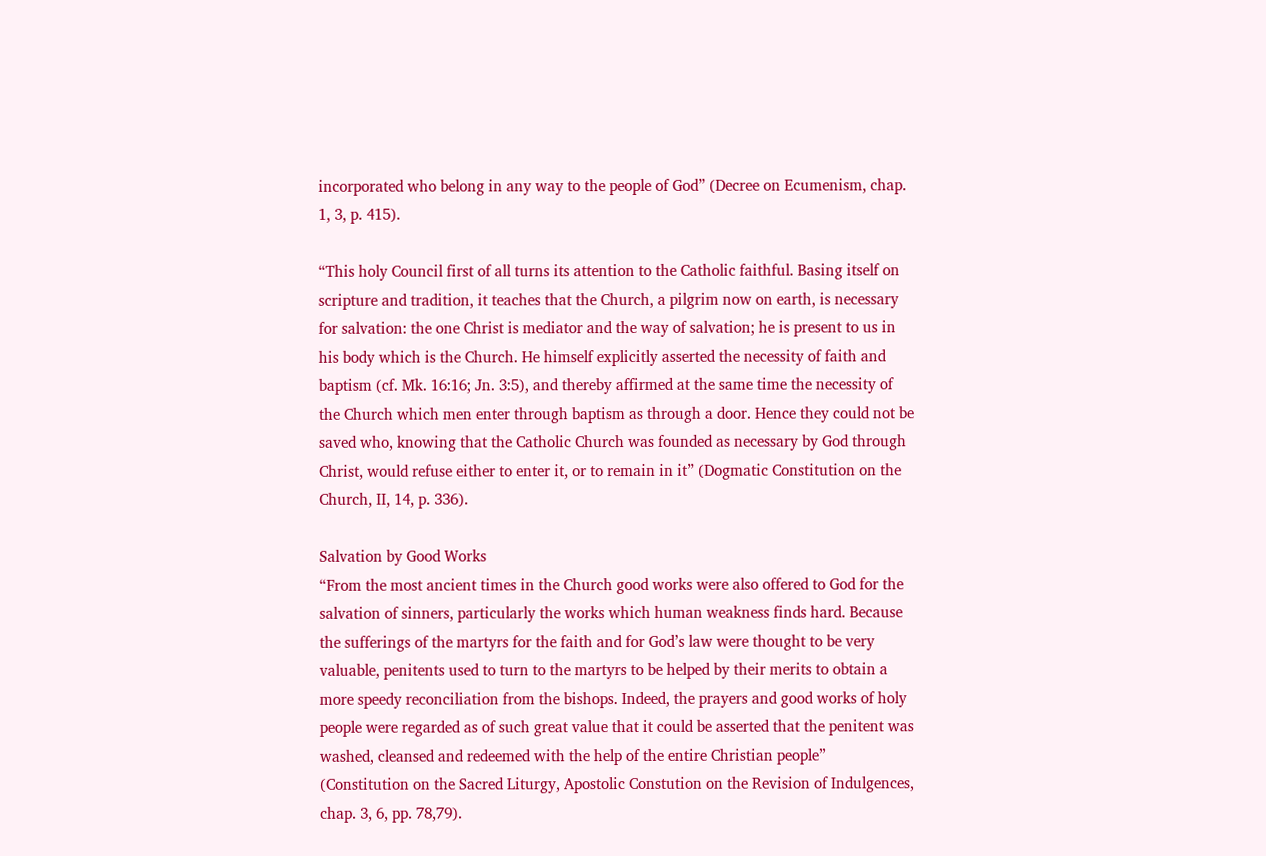incorporated who belong in any way to the people of God” (Decree on Ecumenism, chap. 1, 3, p. 415).

“This holy Council first of all turns its attention to the Catholic faithful. Basing itself on scripture and tradition, it teaches that the Church, a pilgrim now on earth, is necessary for salvation: the one Christ is mediator and the way of salvation; he is present to us in his body which is the Church. He himself explicitly asserted the necessity of faith and baptism (cf. Mk. 16:16; Jn. 3:5), and thereby affirmed at the same time the necessity of the Church which men enter through baptism as through a door. Hence they could not be saved who, knowing that the Catholic Church was founded as necessary by God through Christ, would refuse either to enter it, or to remain in it” (Dogmatic Constitution on the Church, II, 14, p. 336).

Salvation by Good Works
“From the most ancient times in the Church good works were also offered to God for the salvation of sinners, particularly the works which human weakness finds hard. Because the sufferings of the martyrs for the faith and for God’s law were thought to be very valuable, penitents used to turn to the martyrs to be helped by their merits to obtain a more speedy reconciliation from the bishops. Indeed, the prayers and good works of holy people were regarded as of such great value that it could be asserted that the penitent was washed, cleansed and redeemed with the help of the entire Christian people” (Constitution on the Sacred Liturgy, Apostolic Constution on the Revision of Indulgences, chap. 3, 6, pp. 78,79).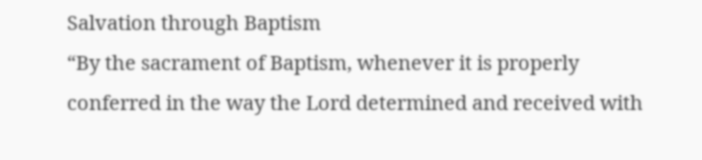Salvation through Baptism
“By the sacrament of Baptism, whenever it is properly conferred in the way the Lord determined and received with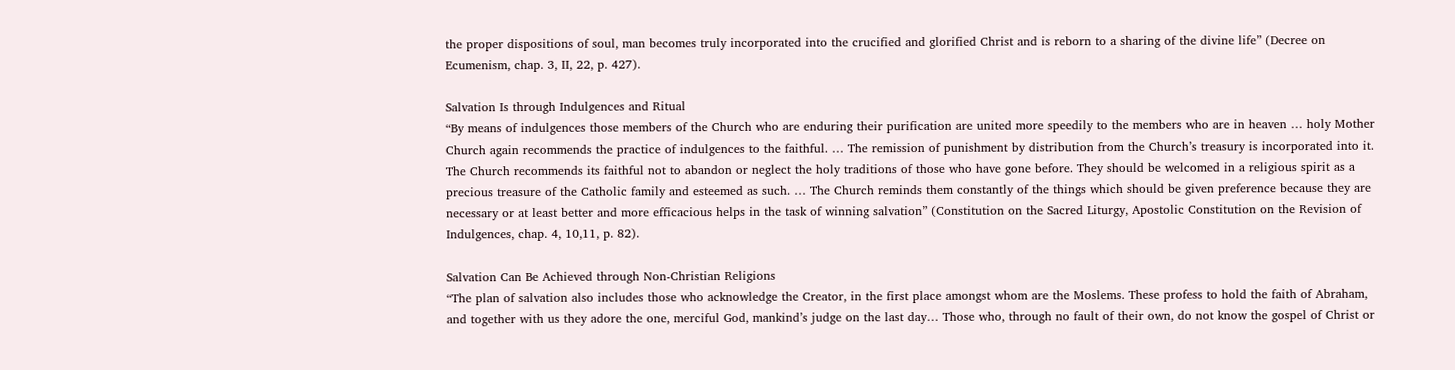the proper dispositions of soul, man becomes truly incorporated into the crucified and glorified Christ and is reborn to a sharing of the divine life” (Decree on Ecumenism, chap. 3, II, 22, p. 427).

Salvation Is through Indulgences and Ritual
“By means of indulgences those members of the Church who are enduring their purification are united more speedily to the members who are in heaven … holy Mother Church again recommends the practice of indulgences to the faithful. … The remission of punishment by distribution from the Church’s treasury is incorporated into it. The Church recommends its faithful not to abandon or neglect the holy traditions of those who have gone before. They should be welcomed in a religious spirit as a precious treasure of the Catholic family and esteemed as such. … The Church reminds them constantly of the things which should be given preference because they are necessary or at least better and more efficacious helps in the task of winning salvation” (Constitution on the Sacred Liturgy, Apostolic Constitution on the Revision of Indulgences, chap. 4, 10,11, p. 82).

Salvation Can Be Achieved through Non-Christian Religions
“The plan of salvation also includes those who acknowledge the Creator, in the first place amongst whom are the Moslems. These profess to hold the faith of Abraham, and together with us they adore the one, merciful God, mankind’s judge on the last day… Those who, through no fault of their own, do not know the gospel of Christ or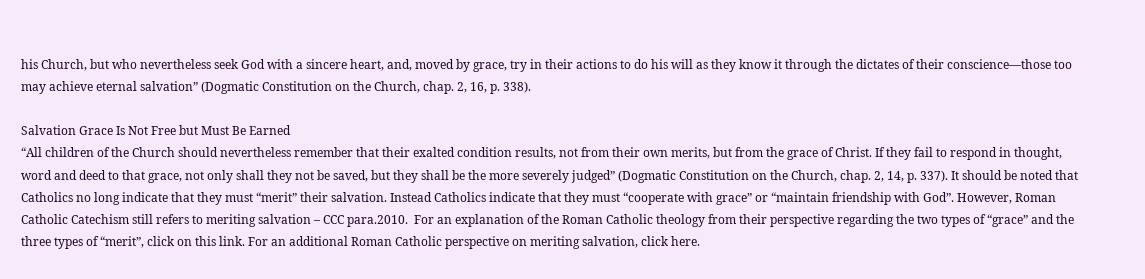his Church, but who nevertheless seek God with a sincere heart, and, moved by grace, try in their actions to do his will as they know it through the dictates of their conscience—those too may achieve eternal salvation” (Dogmatic Constitution on the Church, chap. 2, 16, p. 338).

Salvation Grace Is Not Free but Must Be Earned
“All children of the Church should nevertheless remember that their exalted condition results, not from their own merits, but from the grace of Christ. If they fail to respond in thought, word and deed to that grace, not only shall they not be saved, but they shall be the more severely judged” (Dogmatic Constitution on the Church, chap. 2, 14, p. 337). It should be noted that Catholics no long indicate that they must “merit” their salvation. Instead Catholics indicate that they must “cooperate with grace” or “maintain friendship with God”. However, Roman Catholic Catechism still refers to meriting salvation – CCC para.2010.  For an explanation of the Roman Catholic theology from their perspective regarding the two types of “grace” and the three types of “merit”, click on this link. For an additional Roman Catholic perspective on meriting salvation, click here.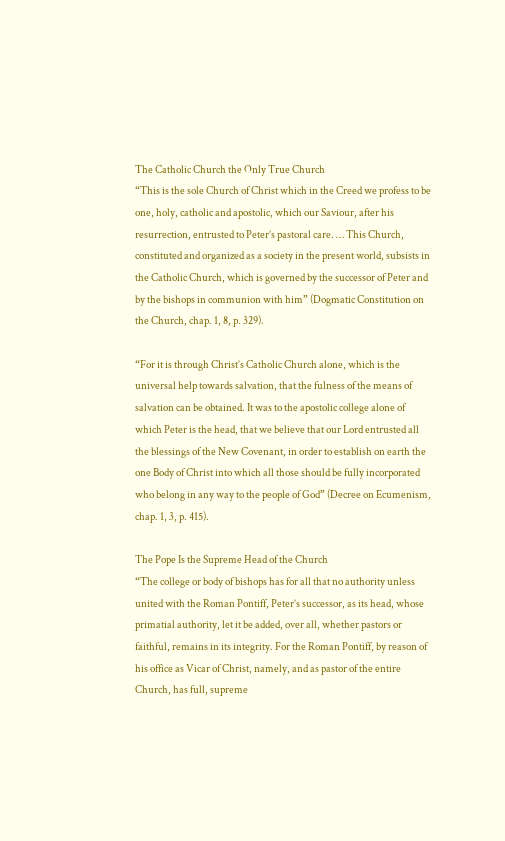The Catholic Church the Only True Church
“This is the sole Church of Christ which in the Creed we profess to be one, holy, catholic and apostolic, which our Saviour, after his resurrection, entrusted to Peter’s pastoral care. … This Church, constituted and organized as a society in the present world, subsists in the Catholic Church, which is governed by the successor of Peter and by the bishops in communion with him” (Dogmatic Constitution on the Church, chap. 1, 8, p. 329).

“For it is through Christ’s Catholic Church alone, which is the universal help towards salvation, that the fulness of the means of salvation can be obtained. It was to the apostolic college alone of which Peter is the head, that we believe that our Lord entrusted all the blessings of the New Covenant, in order to establish on earth the one Body of Christ into which all those should be fully incorporated who belong in any way to the people of God” (Decree on Ecumenism, chap. 1, 3, p. 415).

The Pope Is the Supreme Head of the Church
“The college or body of bishops has for all that no authority unless united with the Roman Pontiff, Peter’s successor, as its head, whose primatial authority, let it be added, over all, whether pastors or faithful, remains in its integrity. For the Roman Pontiff, by reason of his office as Vicar of Christ, namely, and as pastor of the entire Church, has full, supreme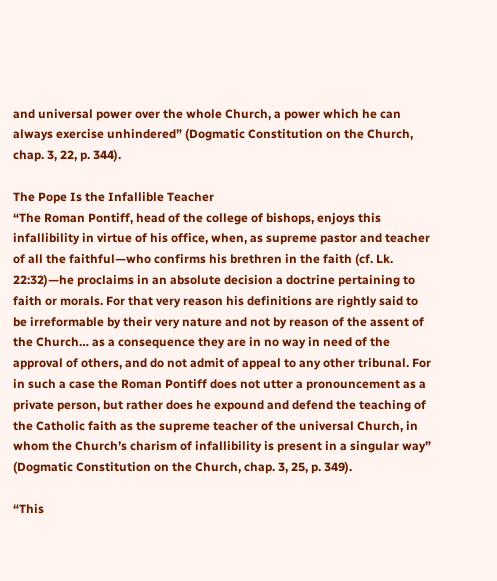and universal power over the whole Church, a power which he can always exercise unhindered” (Dogmatic Constitution on the Church, chap. 3, 22, p. 344).

The Pope Is the Infallible Teacher
“The Roman Pontiff, head of the college of bishops, enjoys this infallibility in virtue of his office, when, as supreme pastor and teacher of all the faithful—who confirms his brethren in the faith (cf. Lk. 22:32)—he proclaims in an absolute decision a doctrine pertaining to faith or morals. For that very reason his definitions are rightly said to be irreformable by their very nature and not by reason of the assent of the Church… as a consequence they are in no way in need of the approval of others, and do not admit of appeal to any other tribunal. For in such a case the Roman Pontiff does not utter a pronouncement as a private person, but rather does he expound and defend the teaching of the Catholic faith as the supreme teacher of the universal Church, in whom the Church’s charism of infallibility is present in a singular way” (Dogmatic Constitution on the Church, chap. 3, 25, p. 349).

“This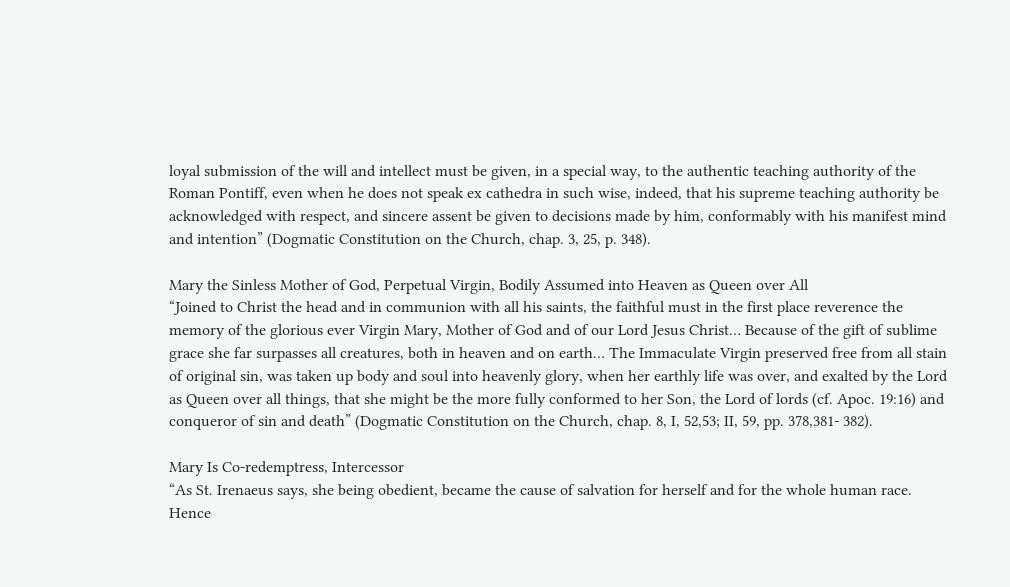loyal submission of the will and intellect must be given, in a special way, to the authentic teaching authority of the Roman Pontiff, even when he does not speak ex cathedra in such wise, indeed, that his supreme teaching authority be acknowledged with respect, and sincere assent be given to decisions made by him, conformably with his manifest mind and intention” (Dogmatic Constitution on the Church, chap. 3, 25, p. 348).

Mary the Sinless Mother of God, Perpetual Virgin, Bodily Assumed into Heaven as Queen over All
“Joined to Christ the head and in communion with all his saints, the faithful must in the first place reverence the memory of the glorious ever Virgin Mary, Mother of God and of our Lord Jesus Christ… Because of the gift of sublime grace she far surpasses all creatures, both in heaven and on earth… The Immaculate Virgin preserved free from all stain of original sin, was taken up body and soul into heavenly glory, when her earthly life was over, and exalted by the Lord as Queen over all things, that she might be the more fully conformed to her Son, the Lord of lords (cf. Apoc. 19:16) and conqueror of sin and death” (Dogmatic Constitution on the Church, chap. 8, I, 52,53; II, 59, pp. 378,381- 382).

Mary Is Co-redemptress, Intercessor
“As St. Irenaeus says, she being obedient, became the cause of salvation for herself and for the whole human race. Hence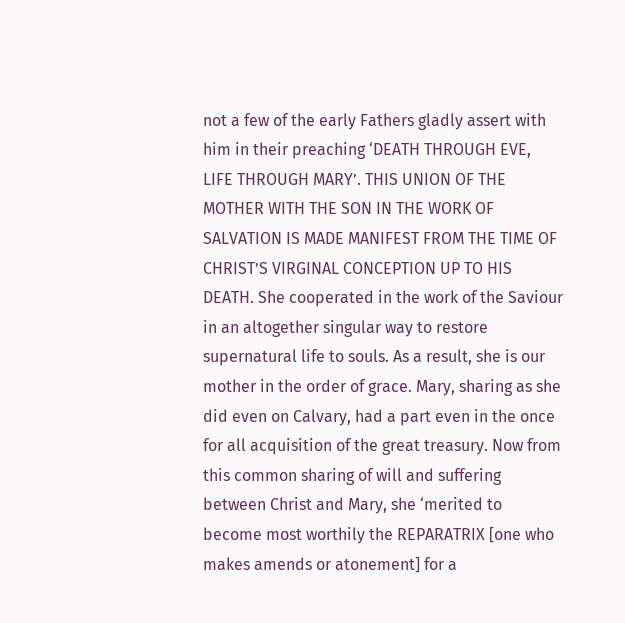not a few of the early Fathers gladly assert with him in their preaching ‘DEATH THROUGH EVE, LIFE THROUGH MARY’. THIS UNION OF THE MOTHER WITH THE SON IN THE WORK OF SALVATION IS MADE MANIFEST FROM THE TIME OF CHRIST’S VIRGINAL CONCEPTION UP TO HIS DEATH. She cooperated in the work of the Saviour in an altogether singular way to restore supernatural life to souls. As a result, she is our mother in the order of grace. Mary, sharing as she did even on Calvary, had a part even in the once for all acquisition of the great treasury. Now from this common sharing of will and suffering between Christ and Mary, she ‘merited to become most worthily the REPARATRIX [one who makes amends or atonement] for a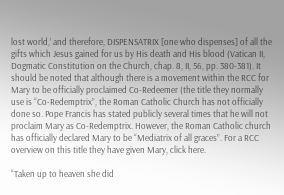lost world,’ and therefore, DISPENSATRIX [one who dispenses] of all the gifts which Jesus gained for us by His death and His blood (Vatican II, Dogmatic Constitution on the Church, chap. 8, II, 56, pp. 380-381). It should be noted that although there is a movement within the RCC for Mary to be officially proclaimed Co-Redeemer (the title they normally use is “Co-Redemptrix”, the Roman Catholic Church has not officially done so. Pope Francis has stated publicly several times that he will not proclaim Mary as Co-Redemptrix. However, the Roman Catholic church has officially declared Mary to be “Mediatrix of all graces”. For a RCC overview on this title they have given Mary, click here.

“Taken up to heaven she did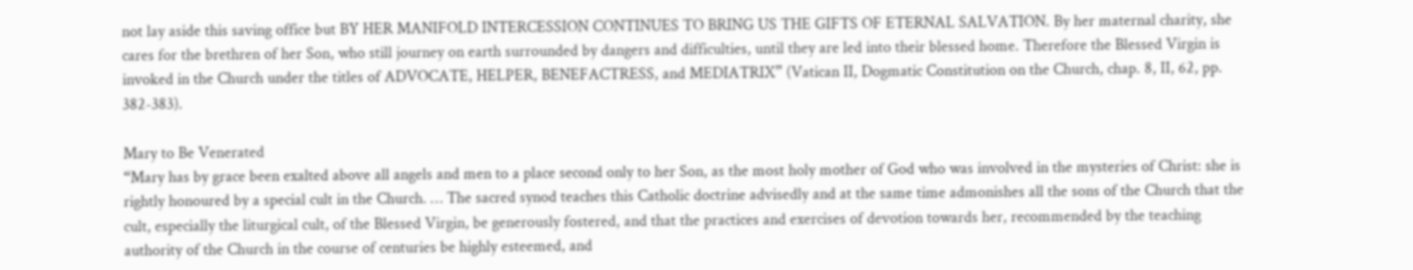not lay aside this saving office but BY HER MANIFOLD INTERCESSION CONTINUES TO BRING US THE GIFTS OF ETERNAL SALVATION. By her maternal charity, she cares for the brethren of her Son, who still journey on earth surrounded by dangers and difficulties, until they are led into their blessed home. Therefore the Blessed Virgin is invoked in the Church under the titles of ADVOCATE, HELPER, BENEFACTRESS, and MEDIATRIX” (Vatican II, Dogmatic Constitution on the Church, chap. 8, II, 62, pp. 382-383).

Mary to Be Venerated
“Mary has by grace been exalted above all angels and men to a place second only to her Son, as the most holy mother of God who was involved in the mysteries of Christ: she is rightly honoured by a special cult in the Church. … The sacred synod teaches this Catholic doctrine advisedly and at the same time admonishes all the sons of the Church that the cult, especially the liturgical cult, of the Blessed Virgin, be generously fostered, and that the practices and exercises of devotion towards her, recommended by the teaching authority of the Church in the course of centuries be highly esteemed, and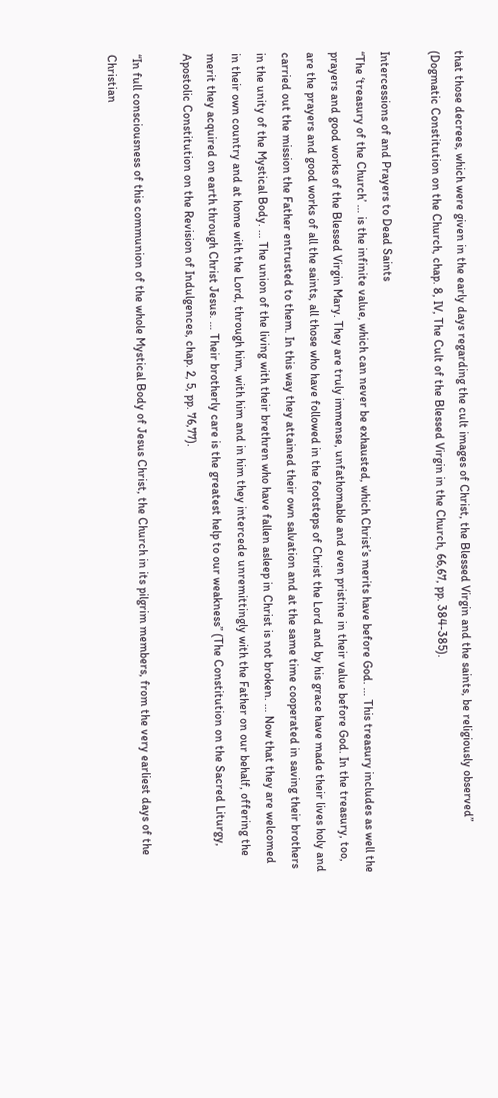that those decrees, which were given in the early days regarding the cult images of Christ, the Blessed Virgin and the saints, be religiously observed” (Dogmatic Constitution on the Church, chap. 8, IV, The Cult of the Blessed Virgin in the Church, 66,67, pp. 384-385).

Intercessions of and Prayers to Dead Saints
“The ‘treasury of the Church’ … is the infinite value, which can never be exhausted, which Christ’s merits have before God. … This treasury includes as well the prayers and good works of the Blessed Virgin Mary. They are truly immense, unfathomable and even pristine in their value before God. In the treasury, too, are the prayers and good works of all the saints, all those who have followed in the footsteps of Christ the Lord and by his grace have made their lives holy and carried out the mission the Father entrusted to them. In this way they attained their own salvation and at the same time cooperated in saving their brothers in the unity of the Mystical Body. … The union of the living with their brethren who have fallen asleep in Christ is not broken. … Now that they are welcomed in their own country and at home with the Lord, through him, with him and in him they intercede unremittingly with the Father on our behalf, offering the merit they acquired on earth through Christ Jesus. … Their brotherly care is the greatest help to our weakness” (The Constitution on the Sacred Liturgy, Apostolic Constitution on the Revision of Indulgences, chap. 2, 5, pp. 76,77).

“In full consciousness of this communion of the whole Mystical Body of Jesus Christ, the Church in its pilgrim members, from the very earliest days of the Christian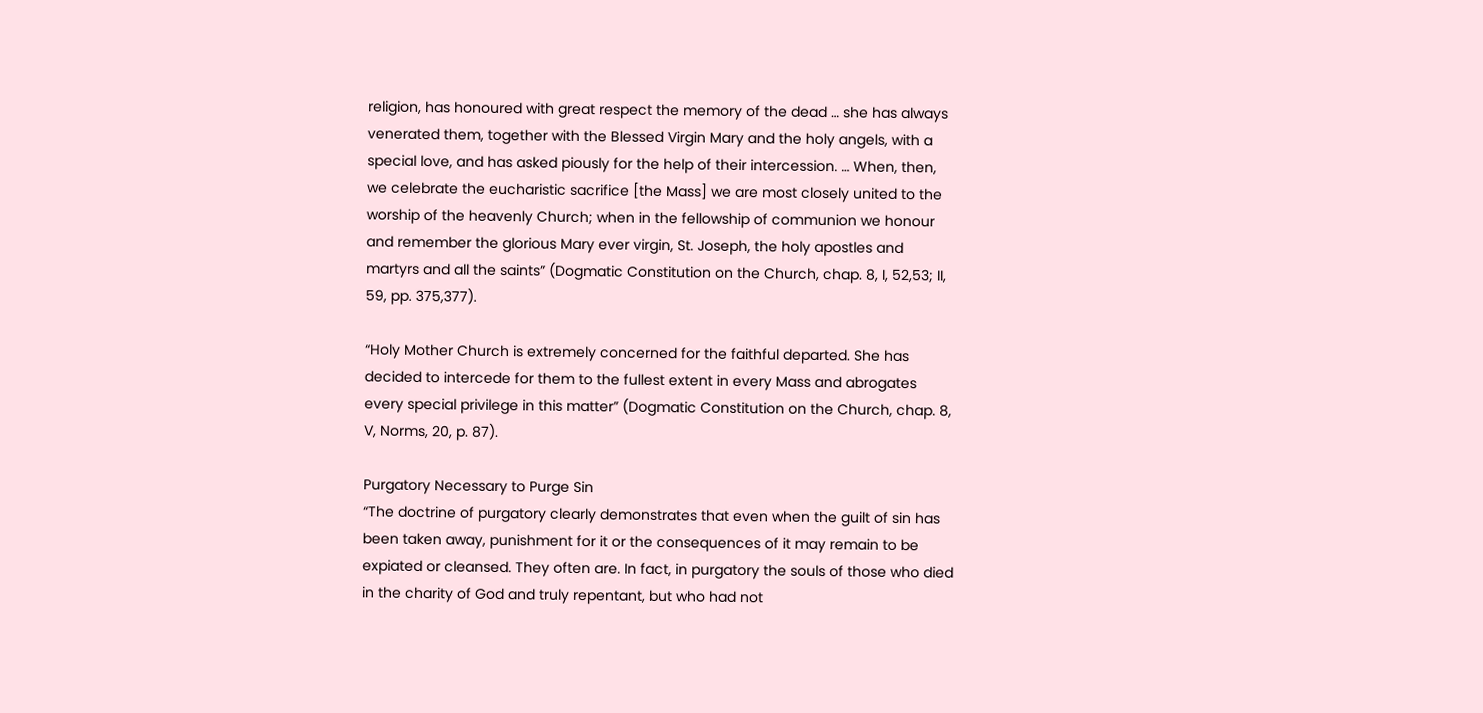religion, has honoured with great respect the memory of the dead … she has always venerated them, together with the Blessed Virgin Mary and the holy angels, with a special love, and has asked piously for the help of their intercession. … When, then, we celebrate the eucharistic sacrifice [the Mass] we are most closely united to the worship of the heavenly Church; when in the fellowship of communion we honour and remember the glorious Mary ever virgin, St. Joseph, the holy apostles and martyrs and all the saints” (Dogmatic Constitution on the Church, chap. 8, I, 52,53; II, 59, pp. 375,377).

“Holy Mother Church is extremely concerned for the faithful departed. She has decided to intercede for them to the fullest extent in every Mass and abrogates every special privilege in this matter” (Dogmatic Constitution on the Church, chap. 8, V, Norms, 20, p. 87).

Purgatory Necessary to Purge Sin
“The doctrine of purgatory clearly demonstrates that even when the guilt of sin has been taken away, punishment for it or the consequences of it may remain to be expiated or cleansed. They often are. In fact, in purgatory the souls of those who died in the charity of God and truly repentant, but who had not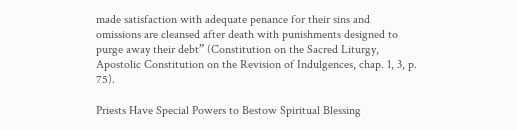made satisfaction with adequate penance for their sins and omissions are cleansed after death with punishments designed to purge away their debt” (Constitution on the Sacred Liturgy, Apostolic Constitution on the Revision of Indulgences, chap. 1, 3, p. 75).

Priests Have Special Powers to Bestow Spiritual Blessing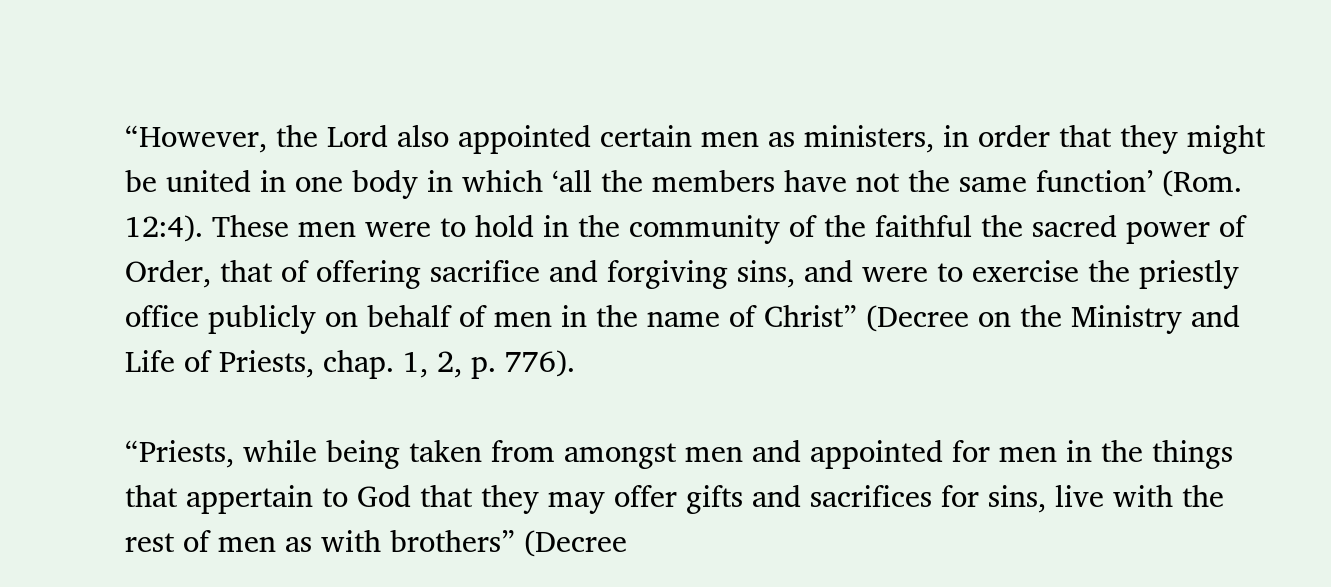“However, the Lord also appointed certain men as ministers, in order that they might be united in one body in which ‘all the members have not the same function’ (Rom. 12:4). These men were to hold in the community of the faithful the sacred power of Order, that of offering sacrifice and forgiving sins, and were to exercise the priestly office publicly on behalf of men in the name of Christ” (Decree on the Ministry and Life of Priests, chap. 1, 2, p. 776).

“Priests, while being taken from amongst men and appointed for men in the things that appertain to God that they may offer gifts and sacrifices for sins, live with the rest of men as with brothers” (Decree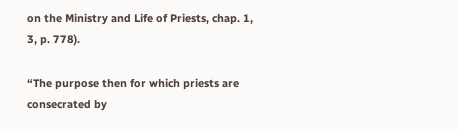on the Ministry and Life of Priests, chap. 1, 3, p. 778).

“The purpose then for which priests are consecrated by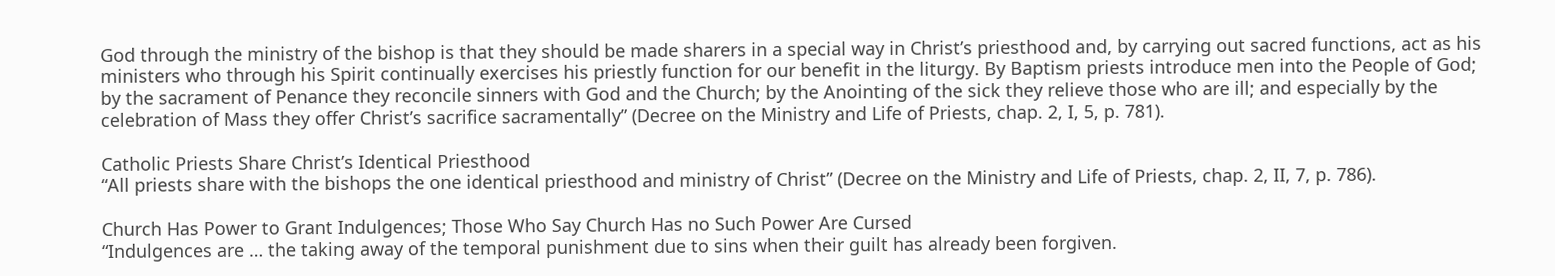God through the ministry of the bishop is that they should be made sharers in a special way in Christ’s priesthood and, by carrying out sacred functions, act as his ministers who through his Spirit continually exercises his priestly function for our benefit in the liturgy. By Baptism priests introduce men into the People of God; by the sacrament of Penance they reconcile sinners with God and the Church; by the Anointing of the sick they relieve those who are ill; and especially by the celebration of Mass they offer Christ’s sacrifice sacramentally” (Decree on the Ministry and Life of Priests, chap. 2, I, 5, p. 781).

Catholic Priests Share Christ’s Identical Priesthood
“All priests share with the bishops the one identical priesthood and ministry of Christ” (Decree on the Ministry and Life of Priests, chap. 2, II, 7, p. 786).

Church Has Power to Grant Indulgences; Those Who Say Church Has no Such Power Are Cursed
“Indulgences are … the taking away of the temporal punishment due to sins when their guilt has already been forgiven.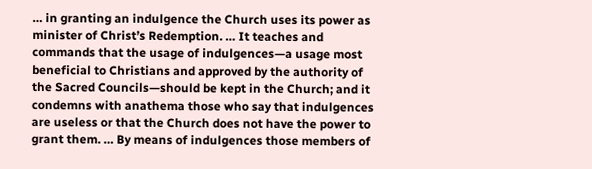… in granting an indulgence the Church uses its power as minister of Christ’s Redemption. … It teaches and commands that the usage of indulgences—a usage most beneficial to Christians and approved by the authority of the Sacred Councils—should be kept in the Church; and it condemns with anathema those who say that indulgences are useless or that the Church does not have the power to grant them. … By means of indulgences those members of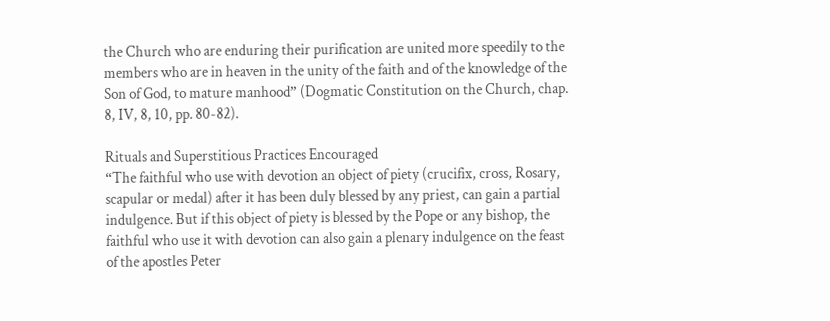the Church who are enduring their purification are united more speedily to the members who are in heaven in the unity of the faith and of the knowledge of the Son of God, to mature manhood” (Dogmatic Constitution on the Church, chap. 8, IV, 8, 10, pp. 80-82).

Rituals and Superstitious Practices Encouraged
“The faithful who use with devotion an object of piety (crucifix, cross, Rosary, scapular or medal) after it has been duly blessed by any priest, can gain a partial indulgence. But if this object of piety is blessed by the Pope or any bishop, the faithful who use it with devotion can also gain a plenary indulgence on the feast of the apostles Peter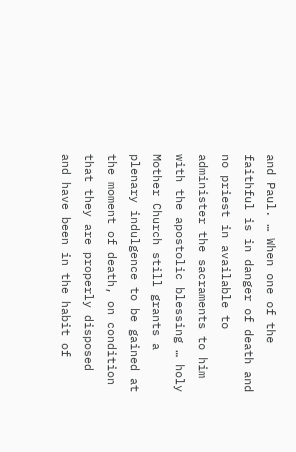and Paul. … When one of the faithful is in danger of death and no priest in available to administer the sacraments to him with the apostolic blessing … holy Mother Church still grants a plenary indulgence to be gained at the moment of death, on condition that they are properly disposed and have been in the habit of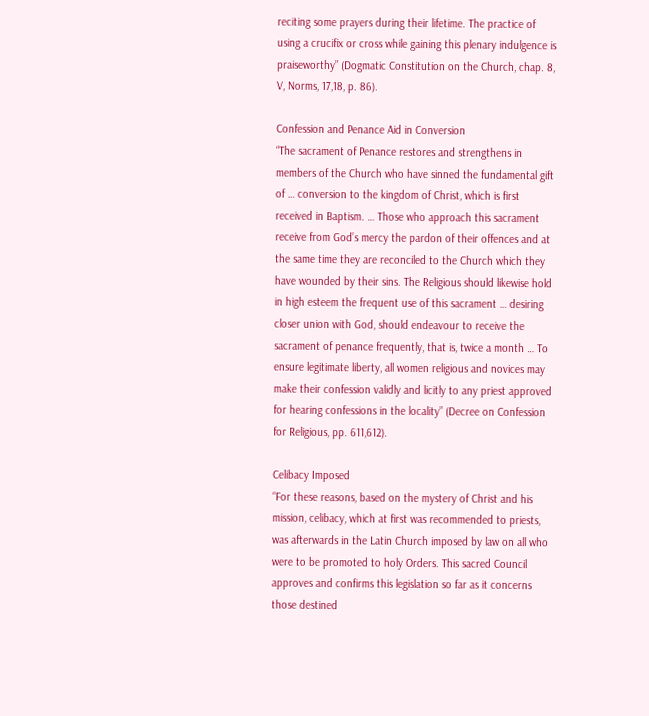reciting some prayers during their lifetime. The practice of using a crucifix or cross while gaining this plenary indulgence is praiseworthy” (Dogmatic Constitution on the Church, chap. 8, V, Norms, 17,18, p. 86).

Confession and Penance Aid in Conversion
“The sacrament of Penance restores and strengthens in members of the Church who have sinned the fundamental gift of … conversion to the kingdom of Christ, which is first received in Baptism. … Those who approach this sacrament receive from God’s mercy the pardon of their offences and at the same time they are reconciled to the Church which they have wounded by their sins. The Religious should likewise hold in high esteem the frequent use of this sacrament … desiring closer union with God, should endeavour to receive the sacrament of penance frequently, that is, twice a month … To ensure legitimate liberty, all women religious and novices may make their confession validly and licitly to any priest approved for hearing confessions in the locality” (Decree on Confession for Religious, pp. 611,612).

Celibacy Imposed
“For these reasons, based on the mystery of Christ and his mission, celibacy, which at first was recommended to priests, was afterwards in the Latin Church imposed by law on all who were to be promoted to holy Orders. This sacred Council approves and confirms this legislation so far as it concerns those destined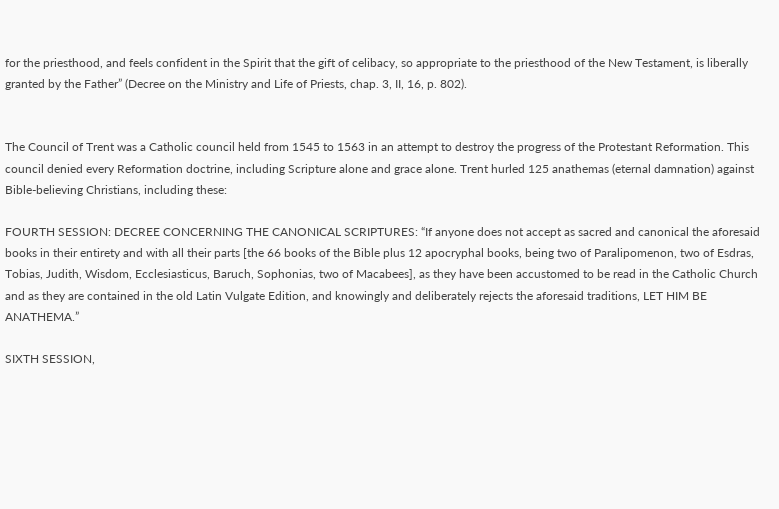for the priesthood, and feels confident in the Spirit that the gift of celibacy, so appropriate to the priesthood of the New Testament, is liberally granted by the Father” (Decree on the Ministry and Life of Priests, chap. 3, II, 16, p. 802).


The Council of Trent was a Catholic council held from 1545 to 1563 in an attempt to destroy the progress of the Protestant Reformation. This council denied every Reformation doctrine, including Scripture alone and grace alone. Trent hurled 125 anathemas (eternal damnation) against Bible-believing Christians, including these:

FOURTH SESSION: DECREE CONCERNING THE CANONICAL SCRIPTURES: “If anyone does not accept as sacred and canonical the aforesaid books in their entirety and with all their parts [the 66 books of the Bible plus 12 apocryphal books, being two of Paralipomenon, two of Esdras, Tobias, Judith, Wisdom, Ecclesiasticus, Baruch, Sophonias, two of Macabees], as they have been accustomed to be read in the Catholic Church and as they are contained in the old Latin Vulgate Edition, and knowingly and deliberately rejects the aforesaid traditions, LET HIM BE ANATHEMA.”

SIXTH SESSION,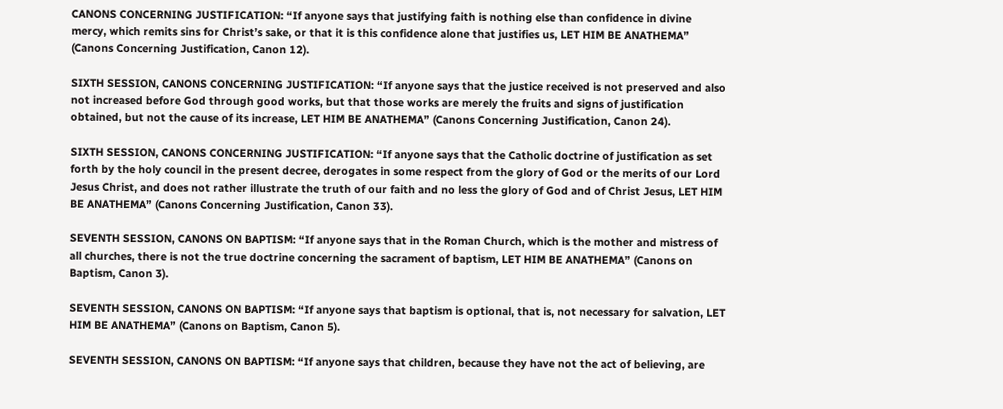CANONS CONCERNING JUSTIFICATION: “If anyone says that justifying faith is nothing else than confidence in divine mercy, which remits sins for Christ’s sake, or that it is this confidence alone that justifies us, LET HIM BE ANATHEMA” (Canons Concerning Justification, Canon 12).

SIXTH SESSION, CANONS CONCERNING JUSTIFICATION: “If anyone says that the justice received is not preserved and also not increased before God through good works, but that those works are merely the fruits and signs of justification obtained, but not the cause of its increase, LET HIM BE ANATHEMA” (Canons Concerning Justification, Canon 24).

SIXTH SESSION, CANONS CONCERNING JUSTIFICATION: “If anyone says that the Catholic doctrine of justification as set forth by the holy council in the present decree, derogates in some respect from the glory of God or the merits of our Lord Jesus Christ, and does not rather illustrate the truth of our faith and no less the glory of God and of Christ Jesus, LET HIM BE ANATHEMA” (Canons Concerning Justification, Canon 33).

SEVENTH SESSION, CANONS ON BAPTISM: “If anyone says that in the Roman Church, which is the mother and mistress of all churches, there is not the true doctrine concerning the sacrament of baptism, LET HIM BE ANATHEMA” (Canons on Baptism, Canon 3).

SEVENTH SESSION, CANONS ON BAPTISM: “If anyone says that baptism is optional, that is, not necessary for salvation, LET HIM BE ANATHEMA” (Canons on Baptism, Canon 5).

SEVENTH SESSION, CANONS ON BAPTISM: “If anyone says that children, because they have not the act of believing, are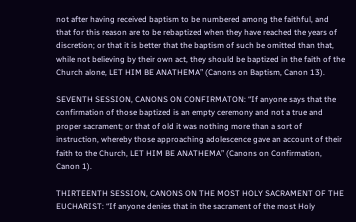not after having received baptism to be numbered among the faithful, and that for this reason are to be rebaptized when they have reached the years of discretion; or that it is better that the baptism of such be omitted than that, while not believing by their own act, they should be baptized in the faith of the Church alone, LET HIM BE ANATHEMA” (Canons on Baptism, Canon 13).

SEVENTH SESSION, CANONS ON CONFIRMATON: “If anyone says that the confirmation of those baptized is an empty ceremony and not a true and proper sacrament; or that of old it was nothing more than a sort of instruction, whereby those approaching adolescence gave an account of their faith to the Church, LET HIM BE ANATHEMA” (Canons on Confirmation, Canon 1).

THIRTEENTH SESSION, CANONS ON THE MOST HOLY SACRAMENT OF THE EUCHARIST: “If anyone denies that in the sacrament of the most Holy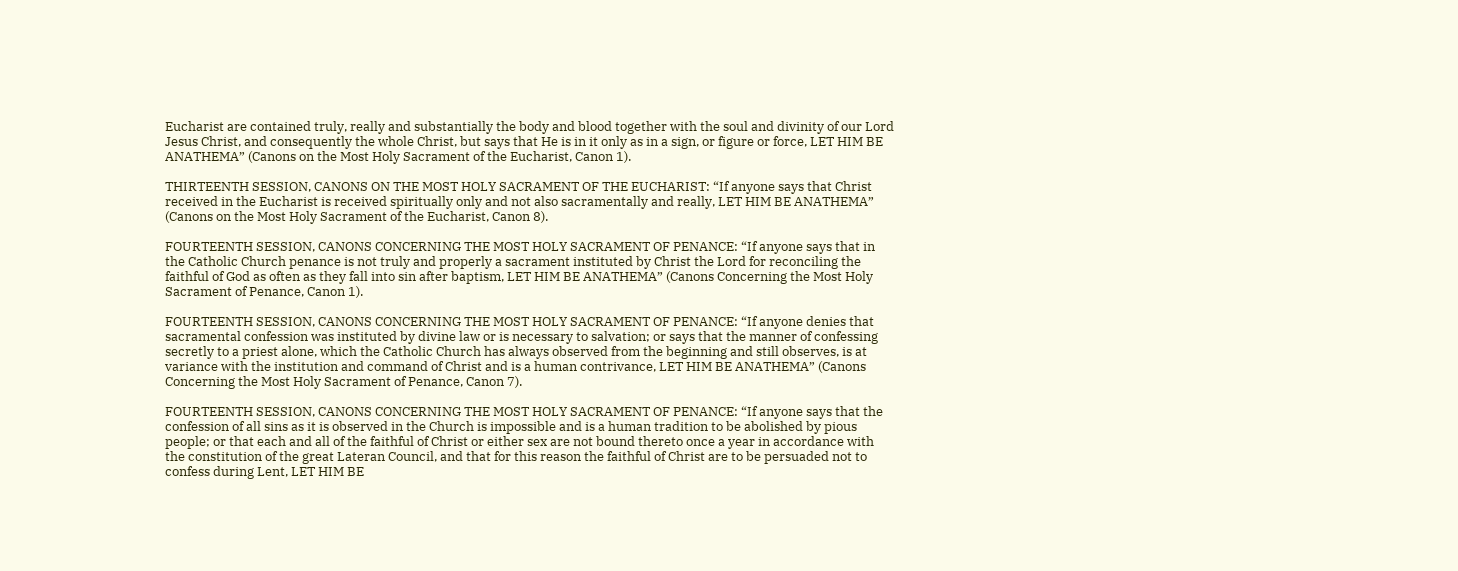Eucharist are contained truly, really and substantially the body and blood together with the soul and divinity of our Lord Jesus Christ, and consequently the whole Christ, but says that He is in it only as in a sign, or figure or force, LET HIM BE ANATHEMA” (Canons on the Most Holy Sacrament of the Eucharist, Canon 1).

THIRTEENTH SESSION, CANONS ON THE MOST HOLY SACRAMENT OF THE EUCHARIST: “If anyone says that Christ received in the Eucharist is received spiritually only and not also sacramentally and really, LET HIM BE ANATHEMA” (Canons on the Most Holy Sacrament of the Eucharist, Canon 8).

FOURTEENTH SESSION, CANONS CONCERNING THE MOST HOLY SACRAMENT OF PENANCE: “If anyone says that in the Catholic Church penance is not truly and properly a sacrament instituted by Christ the Lord for reconciling the faithful of God as often as they fall into sin after baptism, LET HIM BE ANATHEMA” (Canons Concerning the Most Holy Sacrament of Penance, Canon 1).

FOURTEENTH SESSION, CANONS CONCERNING THE MOST HOLY SACRAMENT OF PENANCE: “If anyone denies that sacramental confession was instituted by divine law or is necessary to salvation; or says that the manner of confessing secretly to a priest alone, which the Catholic Church has always observed from the beginning and still observes, is at variance with the institution and command of Christ and is a human contrivance, LET HIM BE ANATHEMA” (Canons Concerning the Most Holy Sacrament of Penance, Canon 7).

FOURTEENTH SESSION, CANONS CONCERNING THE MOST HOLY SACRAMENT OF PENANCE: “If anyone says that the confession of all sins as it is observed in the Church is impossible and is a human tradition to be abolished by pious people; or that each and all of the faithful of Christ or either sex are not bound thereto once a year in accordance with the constitution of the great Lateran Council, and that for this reason the faithful of Christ are to be persuaded not to confess during Lent, LET HIM BE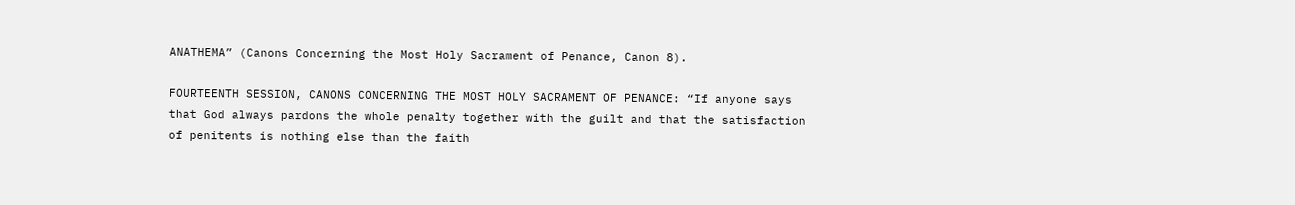ANATHEMA” (Canons Concerning the Most Holy Sacrament of Penance, Canon 8).

FOURTEENTH SESSION, CANONS CONCERNING THE MOST HOLY SACRAMENT OF PENANCE: “If anyone says that God always pardons the whole penalty together with the guilt and that the satisfaction of penitents is nothing else than the faith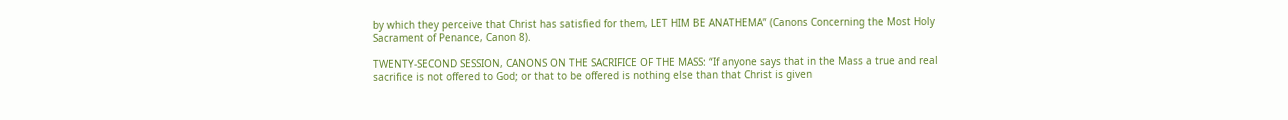by which they perceive that Christ has satisfied for them, LET HIM BE ANATHEMA” (Canons Concerning the Most Holy Sacrament of Penance, Canon 8).

TWENTY-SECOND SESSION, CANONS ON THE SACRIFICE OF THE MASS: “If anyone says that in the Mass a true and real sacrifice is not offered to God; or that to be offered is nothing else than that Christ is given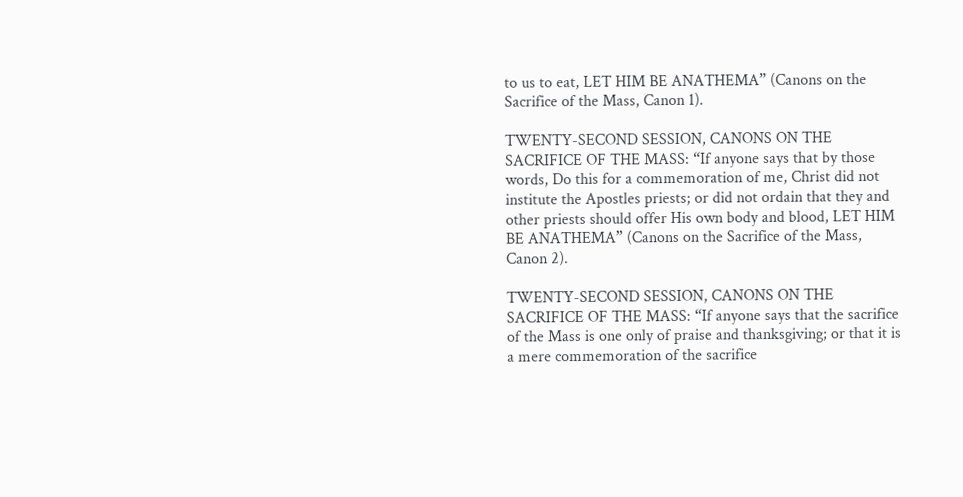to us to eat, LET HIM BE ANATHEMA” (Canons on the Sacrifice of the Mass, Canon 1).

TWENTY-SECOND SESSION, CANONS ON THE SACRIFICE OF THE MASS: “If anyone says that by those words, Do this for a commemoration of me, Christ did not institute the Apostles priests; or did not ordain that they and other priests should offer His own body and blood, LET HIM BE ANATHEMA” (Canons on the Sacrifice of the Mass, Canon 2).

TWENTY-SECOND SESSION, CANONS ON THE SACRIFICE OF THE MASS: “If anyone says that the sacrifice of the Mass is one only of praise and thanksgiving; or that it is a mere commemoration of the sacrifice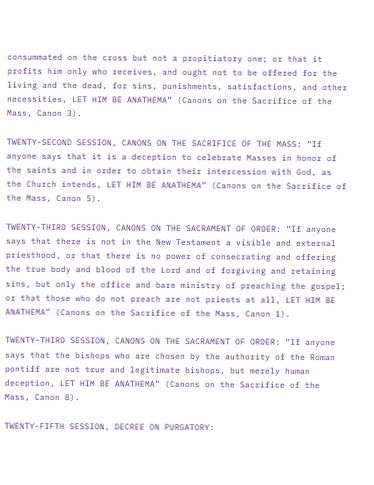consummated on the cross but not a propitiatory one; or that it profits him only who receives, and ought not to be offered for the living and the dead, for sins, punishments, satisfactions, and other necessities, LET HIM BE ANATHEMA” (Canons on the Sacrifice of the Mass, Canon 3).

TWENTY-SECOND SESSION, CANONS ON THE SACRIFICE OF THE MASS: “If anyone says that it is a deception to celebrate Masses in honor of the saints and in order to obtain their intercession with God, as the Church intends, LET HIM BE ANATHEMA” (Canons on the Sacrifice of the Mass, Canon 5).

TWENTY-THIRD SESSION, CANONS ON THE SACRAMENT OF ORDER: “If anyone says that there is not in the New Testament a visible and external priesthood, or that there is no power of consecrating and offering the true body and blood of the Lord and of forgiving and retaining sins, but only the office and bare ministry of preaching the gospel; or that those who do not preach are not priests at all, LET HIM BE ANATHEMA” (Canons on the Sacrifice of the Mass, Canon 1).

TWENTY-THIRD SESSION, CANONS ON THE SACRAMENT OF ORDER: “If anyone says that the bishops who are chosen by the authority of the Roman pontiff are not true and legitimate bishops, but merely human deception, LET HIM BE ANATHEMA” (Canons on the Sacrifice of the Mass, Canon 8).

TWENTY-FIFTH SESSION, DECREE ON PURGATORY: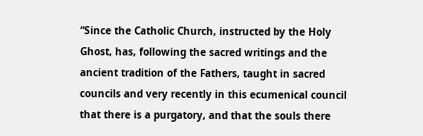“Since the Catholic Church, instructed by the Holy Ghost, has, following the sacred writings and the ancient tradition of the Fathers, taught in sacred councils and very recently in this ecumenical council that there is a purgatory, and that the souls there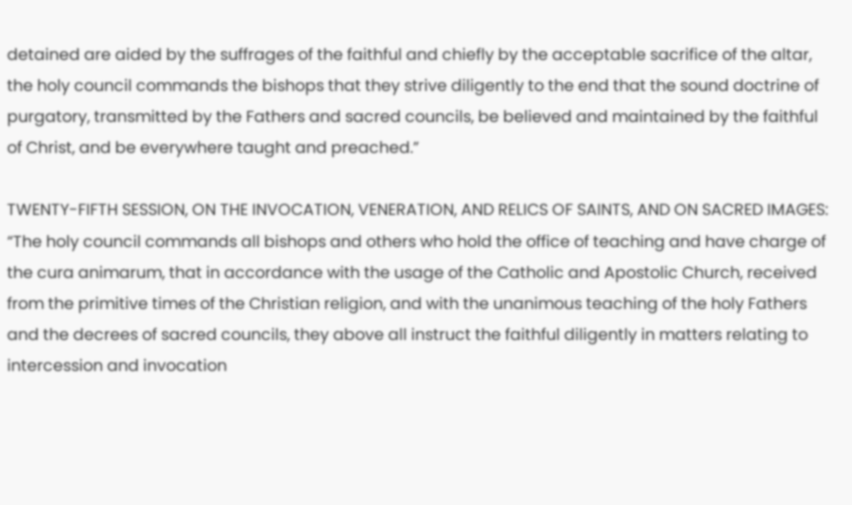detained are aided by the suffrages of the faithful and chiefly by the acceptable sacrifice of the altar, the holy council commands the bishops that they strive diligently to the end that the sound doctrine of purgatory, transmitted by the Fathers and sacred councils, be believed and maintained by the faithful of Christ, and be everywhere taught and preached.”

TWENTY-FIFTH SESSION, ON THE INVOCATION, VENERATION, AND RELICS OF SAINTS, AND ON SACRED IMAGES: “The holy council commands all bishops and others who hold the office of teaching and have charge of the cura animarum, that in accordance with the usage of the Catholic and Apostolic Church, received from the primitive times of the Christian religion, and with the unanimous teaching of the holy Fathers and the decrees of sacred councils, they above all instruct the faithful diligently in matters relating to intercession and invocation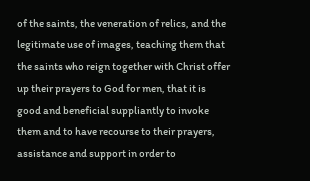of the saints, the veneration of relics, and the legitimate use of images, teaching them that the saints who reign together with Christ offer up their prayers to God for men, that it is good and beneficial suppliantly to invoke them and to have recourse to their prayers, assistance and support in order to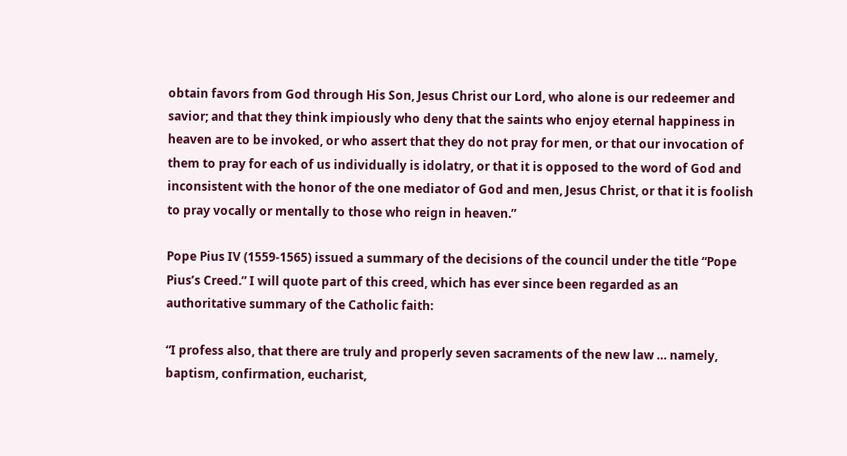obtain favors from God through His Son, Jesus Christ our Lord, who alone is our redeemer and savior; and that they think impiously who deny that the saints who enjoy eternal happiness in heaven are to be invoked, or who assert that they do not pray for men, or that our invocation of them to pray for each of us individually is idolatry, or that it is opposed to the word of God and inconsistent with the honor of the one mediator of God and men, Jesus Christ, or that it is foolish to pray vocally or mentally to those who reign in heaven.”

Pope Pius IV (1559-1565) issued a summary of the decisions of the council under the title “Pope Pius’s Creed.” I will quote part of this creed, which has ever since been regarded as an authoritative summary of the Catholic faith:

“I profess also, that there are truly and properly seven sacraments of the new law … namely, baptism, confirmation, eucharist,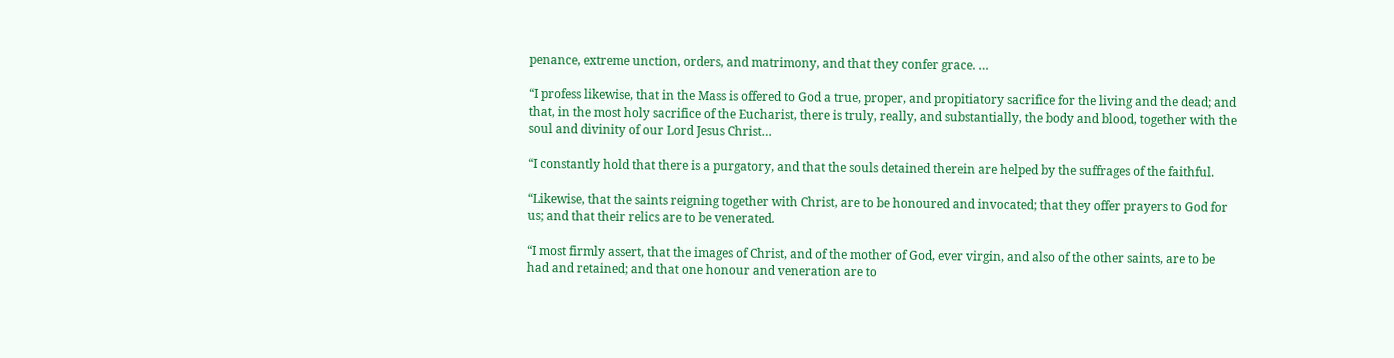penance, extreme unction, orders, and matrimony, and that they confer grace. …

“I profess likewise, that in the Mass is offered to God a true, proper, and propitiatory sacrifice for the living and the dead; and that, in the most holy sacrifice of the Eucharist, there is truly, really, and substantially, the body and blood, together with the soul and divinity of our Lord Jesus Christ…

“I constantly hold that there is a purgatory, and that the souls detained therein are helped by the suffrages of the faithful.

“Likewise, that the saints reigning together with Christ, are to be honoured and invocated; that they offer prayers to God for us; and that their relics are to be venerated.

“I most firmly assert, that the images of Christ, and of the mother of God, ever virgin, and also of the other saints, are to be had and retained; and that one honour and veneration are to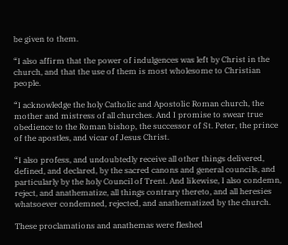be given to them.

“I also affirm that the power of indulgences was left by Christ in the church, and that the use of them is most wholesome to Christian people.

“I acknowledge the holy Catholic and Apostolic Roman church, the mother and mistress of all churches. And I promise to swear true obedience to the Roman bishop, the successor of St. Peter, the prince of the apostles, and vicar of Jesus Christ.

“I also profess, and undoubtedly receive all other things delivered, defined, and declared, by the sacred canons and general councils, and particularly by the holy Council of Trent. And likewise, I also condemn, reject, and anathematize, all things contrary thereto, and all heresies whatsoever condemned, rejected, and anathematized by the church.

These proclamations and anathemas were fleshed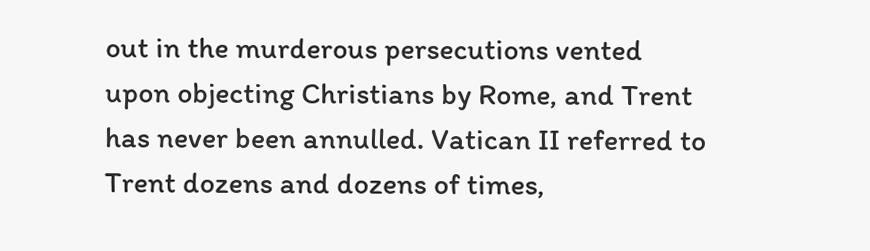out in the murderous persecutions vented upon objecting Christians by Rome, and Trent has never been annulled. Vatican II referred to Trent dozens and dozens of times,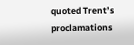quoted Trent’s proclamations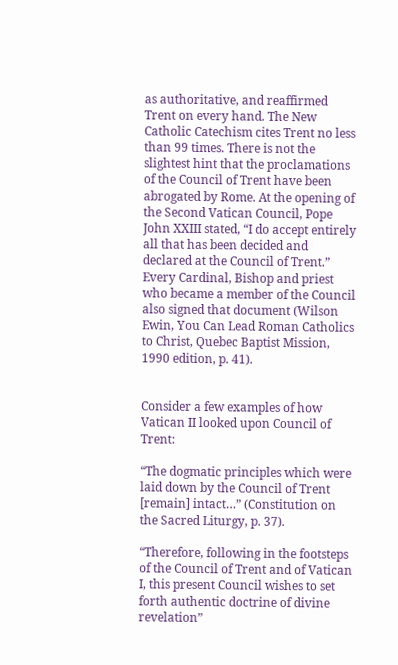as authoritative, and reaffirmed Trent on every hand. The New Catholic Catechism cites Trent no less than 99 times. There is not the slightest hint that the proclamations of the Council of Trent have been abrogated by Rome. At the opening of the Second Vatican Council, Pope John XXIII stated, “I do accept entirely all that has been decided and declared at the Council of Trent.” Every Cardinal, Bishop and priest who became a member of the Council also signed that document (Wilson Ewin, You Can Lead Roman Catholics to Christ, Quebec Baptist Mission, 1990 edition, p. 41).


Consider a few examples of how Vatican II looked upon Council of Trent:

“The dogmatic principles which were laid down by the Council of Trent [remain] intact…” (Constitution on the Sacred Liturgy, p. 37).

“Therefore, following in the footsteps of the Council of Trent and of Vatican I, this present Council wishes to set forth authentic doctrine of divine revelation”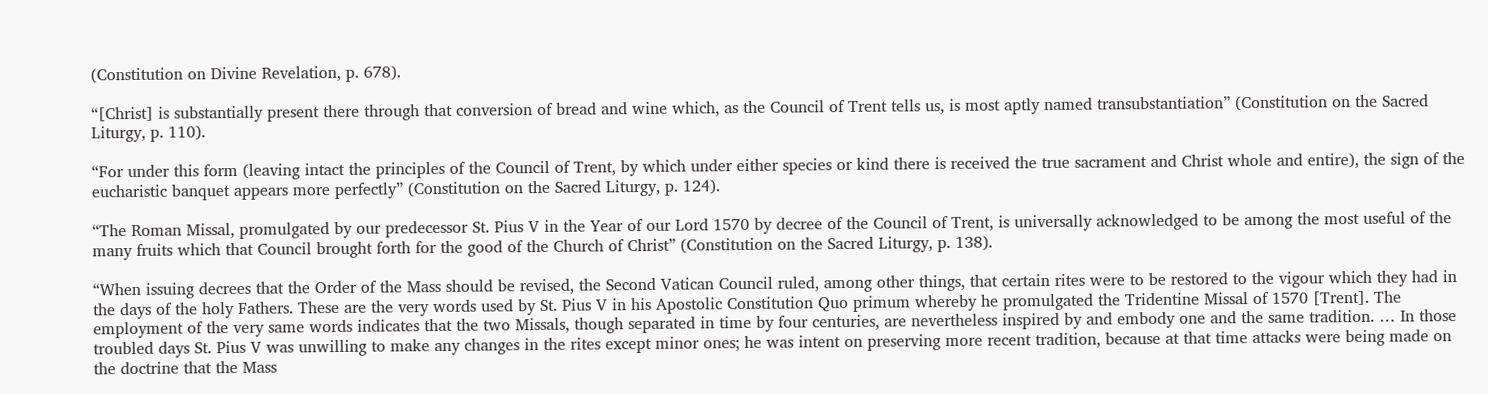(Constitution on Divine Revelation, p. 678).

“[Christ] is substantially present there through that conversion of bread and wine which, as the Council of Trent tells us, is most aptly named transubstantiation” (Constitution on the Sacred Liturgy, p. 110).

“For under this form (leaving intact the principles of the Council of Trent, by which under either species or kind there is received the true sacrament and Christ whole and entire), the sign of the eucharistic banquet appears more perfectly” (Constitution on the Sacred Liturgy, p. 124).

“The Roman Missal, promulgated by our predecessor St. Pius V in the Year of our Lord 1570 by decree of the Council of Trent, is universally acknowledged to be among the most useful of the many fruits which that Council brought forth for the good of the Church of Christ” (Constitution on the Sacred Liturgy, p. 138).

“When issuing decrees that the Order of the Mass should be revised, the Second Vatican Council ruled, among other things, that certain rites were to be restored to the vigour which they had in the days of the holy Fathers. These are the very words used by St. Pius V in his Apostolic Constitution Quo primum whereby he promulgated the Tridentine Missal of 1570 [Trent]. The employment of the very same words indicates that the two Missals, though separated in time by four centuries, are nevertheless inspired by and embody one and the same tradition. … In those troubled days St. Pius V was unwilling to make any changes in the rites except minor ones; he was intent on preserving more recent tradition, because at that time attacks were being made on the doctrine that the Mass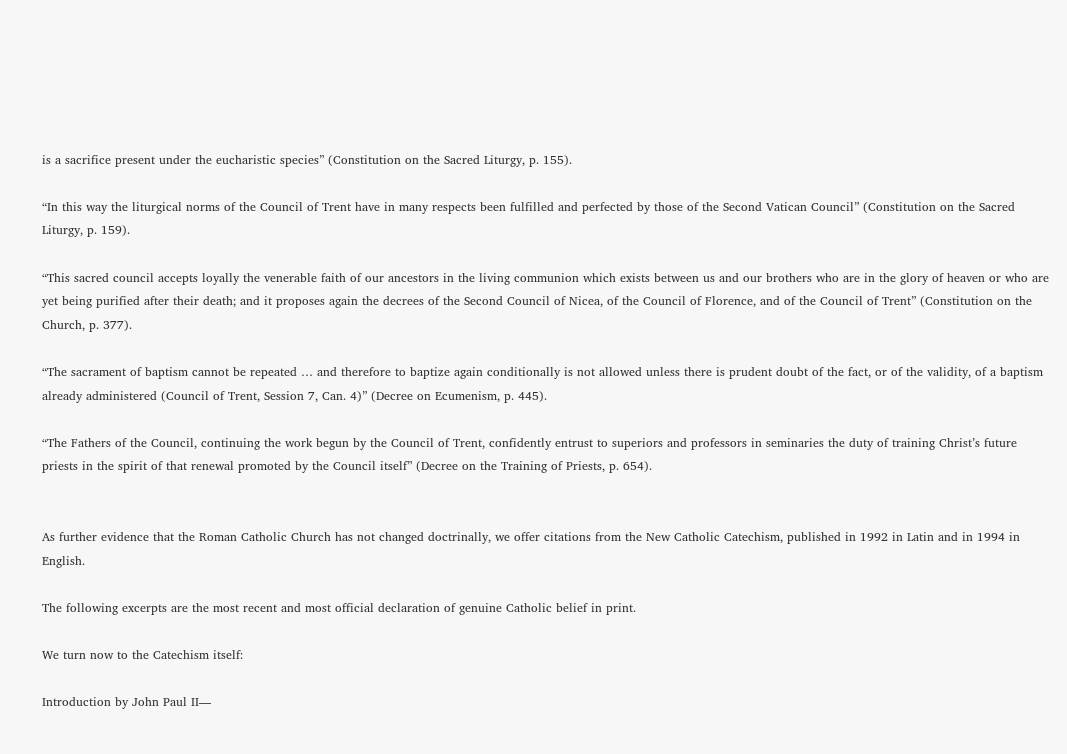is a sacrifice present under the eucharistic species” (Constitution on the Sacred Liturgy, p. 155).

“In this way the liturgical norms of the Council of Trent have in many respects been fulfilled and perfected by those of the Second Vatican Council” (Constitution on the Sacred Liturgy, p. 159).

“This sacred council accepts loyally the venerable faith of our ancestors in the living communion which exists between us and our brothers who are in the glory of heaven or who are yet being purified after their death; and it proposes again the decrees of the Second Council of Nicea, of the Council of Florence, and of the Council of Trent” (Constitution on the Church, p. 377).

“The sacrament of baptism cannot be repeated … and therefore to baptize again conditionally is not allowed unless there is prudent doubt of the fact, or of the validity, of a baptism already administered (Council of Trent, Session 7, Can. 4)” (Decree on Ecumenism, p. 445).

“The Fathers of the Council, continuing the work begun by the Council of Trent, confidently entrust to superiors and professors in seminaries the duty of training Christ’s future priests in the spirit of that renewal promoted by the Council itself” (Decree on the Training of Priests, p. 654).


As further evidence that the Roman Catholic Church has not changed doctrinally, we offer citations from the New Catholic Catechism, published in 1992 in Latin and in 1994 in English.

The following excerpts are the most recent and most official declaration of genuine Catholic belief in print.

We turn now to the Catechism itself:

Introduction by John Paul II—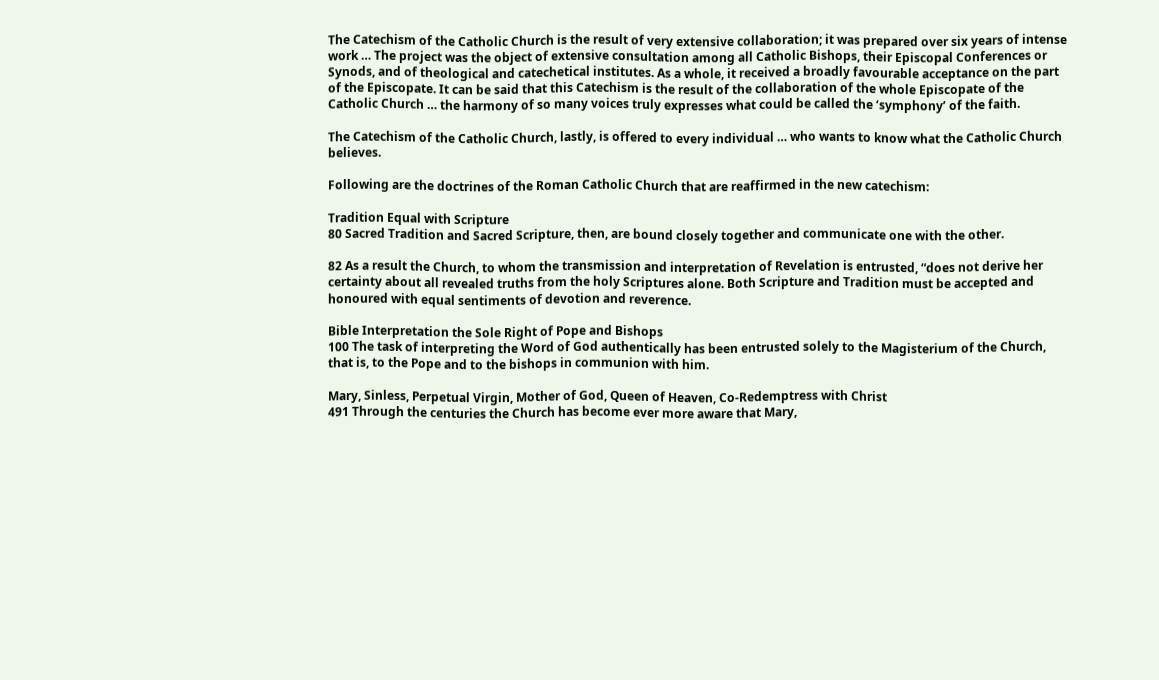The Catechism of the Catholic Church is the result of very extensive collaboration; it was prepared over six years of intense work … The project was the object of extensive consultation among all Catholic Bishops, their Episcopal Conferences or Synods, and of theological and catechetical institutes. As a whole, it received a broadly favourable acceptance on the part of the Episcopate. It can be said that this Catechism is the result of the collaboration of the whole Episcopate of the Catholic Church … the harmony of so many voices truly expresses what could be called the ‘symphony’ of the faith.

The Catechism of the Catholic Church, lastly, is offered to every individual … who wants to know what the Catholic Church believes.

Following are the doctrines of the Roman Catholic Church that are reaffirmed in the new catechism:

Tradition Equal with Scripture
80 Sacred Tradition and Sacred Scripture, then, are bound closely together and communicate one with the other.

82 As a result the Church, to whom the transmission and interpretation of Revelation is entrusted, “does not derive her certainty about all revealed truths from the holy Scriptures alone. Both Scripture and Tradition must be accepted and honoured with equal sentiments of devotion and reverence.

Bible Interpretation the Sole Right of Pope and Bishops
100 The task of interpreting the Word of God authentically has been entrusted solely to the Magisterium of the Church, that is, to the Pope and to the bishops in communion with him.

Mary, Sinless, Perpetual Virgin, Mother of God, Queen of Heaven, Co-Redemptress with Christ
491 Through the centuries the Church has become ever more aware that Mary,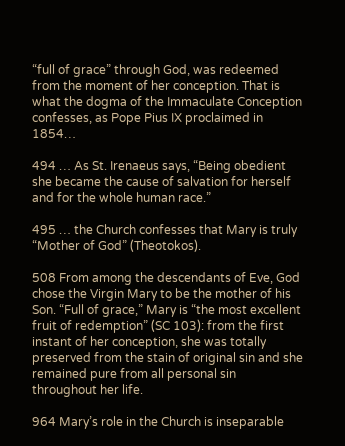“full of grace” through God, was redeemed from the moment of her conception. That is what the dogma of the Immaculate Conception confesses, as Pope Pius IX proclaimed in 1854…

494 … As St. Irenaeus says, “Being obedient she became the cause of salvation for herself and for the whole human race.”

495 … the Church confesses that Mary is truly “Mother of God” (Theotokos).

508 From among the descendants of Eve, God chose the Virgin Mary to be the mother of his Son. “Full of grace,” Mary is “the most excellent fruit of redemption” (SC 103): from the first instant of her conception, she was totally preserved from the stain of original sin and she remained pure from all personal sin throughout her life.

964 Mary’s role in the Church is inseparable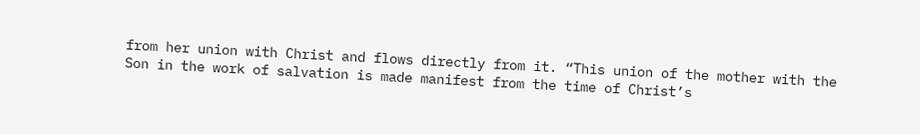from her union with Christ and flows directly from it. “This union of the mother with the Son in the work of salvation is made manifest from the time of Christ’s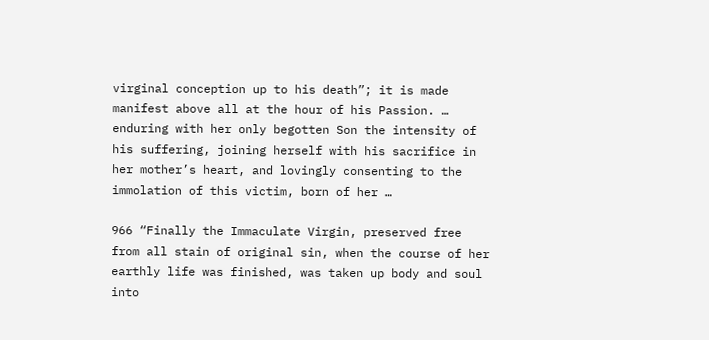virginal conception up to his death”; it is made manifest above all at the hour of his Passion. … enduring with her only begotten Son the intensity of his suffering, joining herself with his sacrifice in her mother’s heart, and lovingly consenting to the immolation of this victim, born of her …

966 “Finally the Immaculate Virgin, preserved free from all stain of original sin, when the course of her earthly life was finished, was taken up body and soul into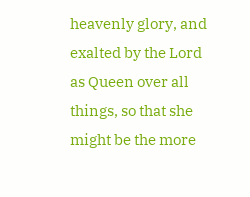heavenly glory, and exalted by the Lord as Queen over all things, so that she might be the more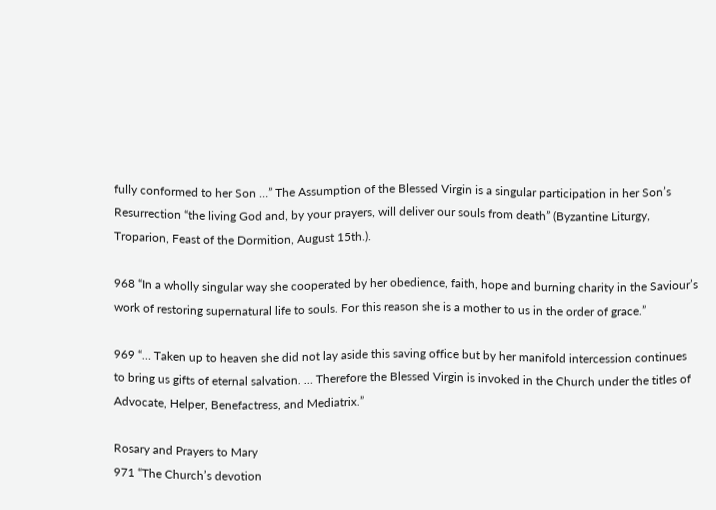fully conformed to her Son …” The Assumption of the Blessed Virgin is a singular participation in her Son’s Resurrection “the living God and, by your prayers, will deliver our souls from death” (Byzantine Liturgy, Troparion, Feast of the Dormition, August 15th.).

968 “In a wholly singular way she cooperated by her obedience, faith, hope and burning charity in the Saviour’s work of restoring supernatural life to souls. For this reason she is a mother to us in the order of grace.”

969 “… Taken up to heaven she did not lay aside this saving office but by her manifold intercession continues to bring us gifts of eternal salvation. … Therefore the Blessed Virgin is invoked in the Church under the titles of Advocate, Helper, Benefactress, and Mediatrix.”

Rosary and Prayers to Mary
971 “The Church’s devotion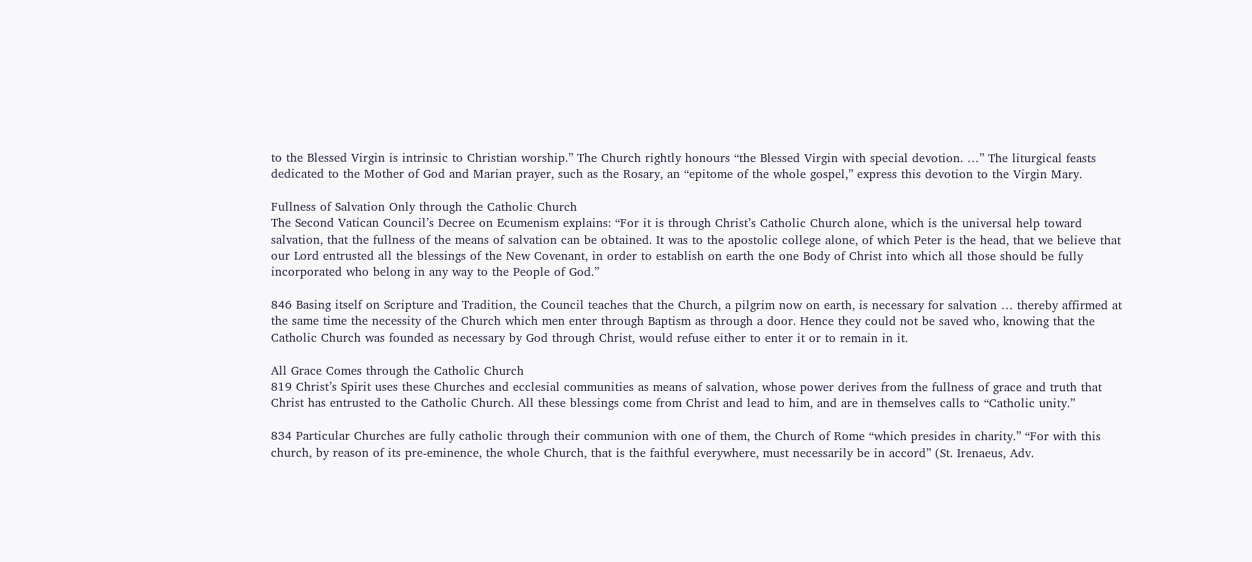to the Blessed Virgin is intrinsic to Christian worship.” The Church rightly honours “the Blessed Virgin with special devotion. …” The liturgical feasts dedicated to the Mother of God and Marian prayer, such as the Rosary, an “epitome of the whole gospel,” express this devotion to the Virgin Mary.

Fullness of Salvation Only through the Catholic Church
The Second Vatican Council’s Decree on Ecumenism explains: “For it is through Christ’s Catholic Church alone, which is the universal help toward salvation, that the fullness of the means of salvation can be obtained. It was to the apostolic college alone, of which Peter is the head, that we believe that our Lord entrusted all the blessings of the New Covenant, in order to establish on earth the one Body of Christ into which all those should be fully incorporated who belong in any way to the People of God.”

846 Basing itself on Scripture and Tradition, the Council teaches that the Church, a pilgrim now on earth, is necessary for salvation … thereby affirmed at the same time the necessity of the Church which men enter through Baptism as through a door. Hence they could not be saved who, knowing that the Catholic Church was founded as necessary by God through Christ, would refuse either to enter it or to remain in it.

All Grace Comes through the Catholic Church
819 Christ’s Spirit uses these Churches and ecclesial communities as means of salvation, whose power derives from the fullness of grace and truth that Christ has entrusted to the Catholic Church. All these blessings come from Christ and lead to him, and are in themselves calls to “Catholic unity.”

834 Particular Churches are fully catholic through their communion with one of them, the Church of Rome “which presides in charity.” “For with this church, by reason of its pre-eminence, the whole Church, that is the faithful everywhere, must necessarily be in accord” (St. Irenaeus, Adv.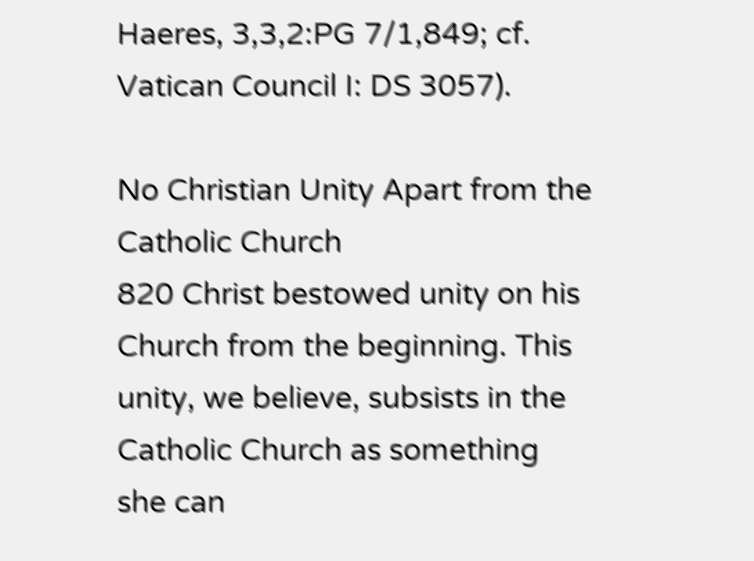Haeres, 3,3,2:PG 7/1,849; cf. Vatican Council I: DS 3057).

No Christian Unity Apart from the Catholic Church
820 Christ bestowed unity on his Church from the beginning. This unity, we believe, subsists in the Catholic Church as something she can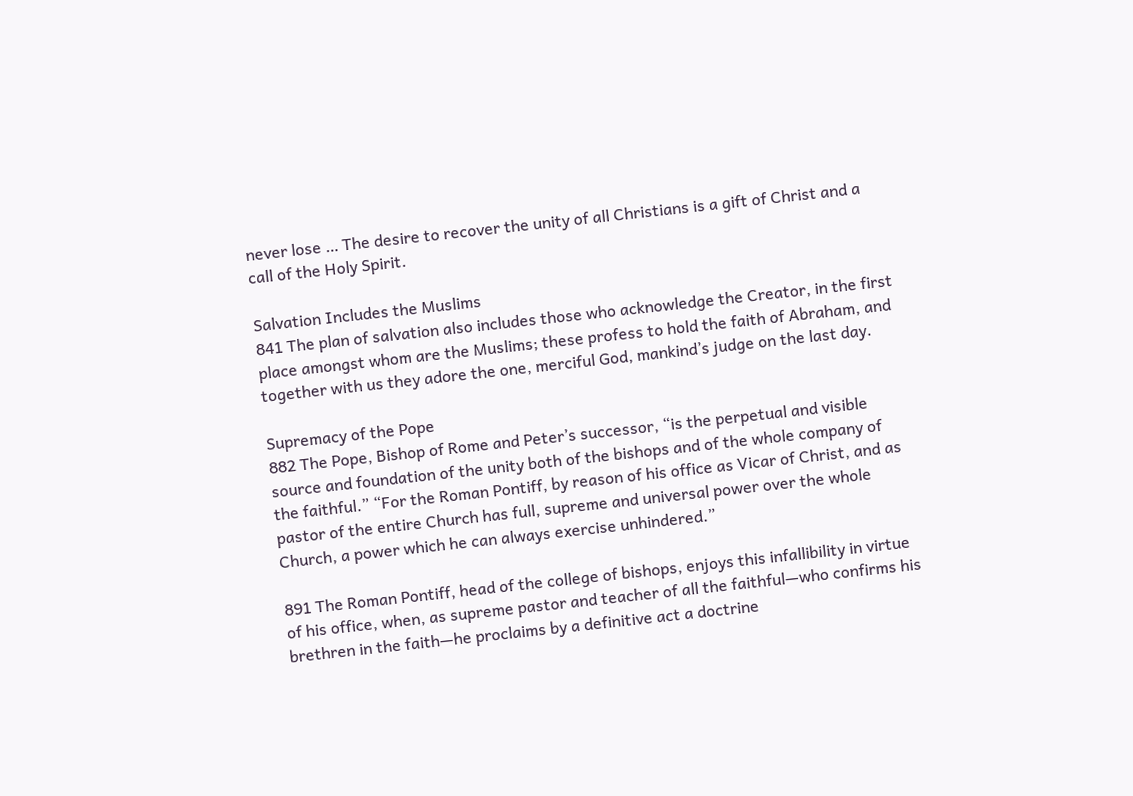never lose … The desire to recover the unity of all Christians is a gift of Christ and a call of the Holy Spirit.

Salvation Includes the Muslims
841 The plan of salvation also includes those who acknowledge the Creator, in the first place amongst whom are the Muslims; these profess to hold the faith of Abraham, and together with us they adore the one, merciful God, mankind’s judge on the last day.

Supremacy of the Pope
882 The Pope, Bishop of Rome and Peter’s successor, “is the perpetual and visible source and foundation of the unity both of the bishops and of the whole company of the faithful.” “For the Roman Pontiff, by reason of his office as Vicar of Christ, and as pastor of the entire Church has full, supreme and universal power over the whole Church, a power which he can always exercise unhindered.”

891 The Roman Pontiff, head of the college of bishops, enjoys this infallibility in virtue of his office, when, as supreme pastor and teacher of all the faithful—who confirms his brethren in the faith—he proclaims by a definitive act a doctrine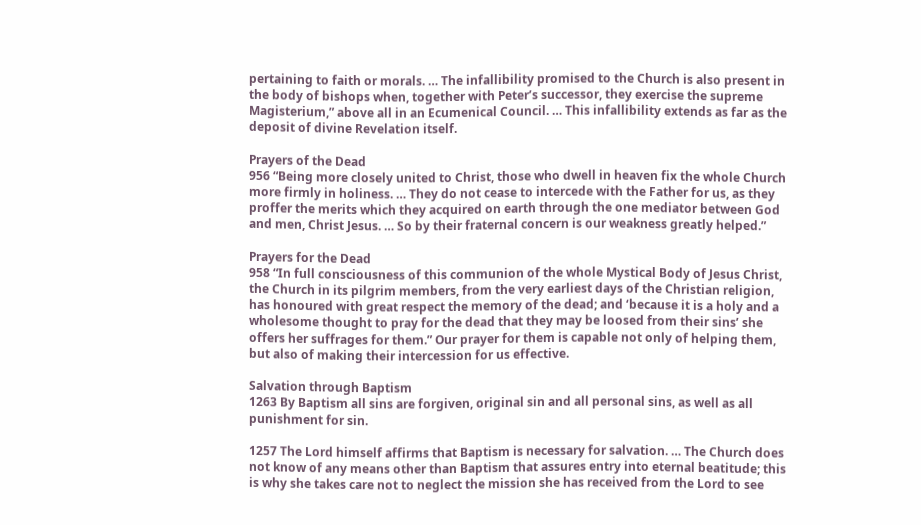pertaining to faith or morals. … The infallibility promised to the Church is also present in the body of bishops when, together with Peter’s successor, they exercise the supreme Magisterium,” above all in an Ecumenical Council. … This infallibility extends as far as the deposit of divine Revelation itself.

Prayers of the Dead
956 “Being more closely united to Christ, those who dwell in heaven fix the whole Church more firmly in holiness. … They do not cease to intercede with the Father for us, as they proffer the merits which they acquired on earth through the one mediator between God and men, Christ Jesus. … So by their fraternal concern is our weakness greatly helped.”

Prayers for the Dead
958 “In full consciousness of this communion of the whole Mystical Body of Jesus Christ, the Church in its pilgrim members, from the very earliest days of the Christian religion, has honoured with great respect the memory of the dead; and ‘because it is a holy and a wholesome thought to pray for the dead that they may be loosed from their sins’ she offers her suffrages for them.” Our prayer for them is capable not only of helping them, but also of making their intercession for us effective.

Salvation through Baptism
1263 By Baptism all sins are forgiven, original sin and all personal sins, as well as all punishment for sin.

1257 The Lord himself affirms that Baptism is necessary for salvation. … The Church does not know of any means other than Baptism that assures entry into eternal beatitude; this is why she takes care not to neglect the mission she has received from the Lord to see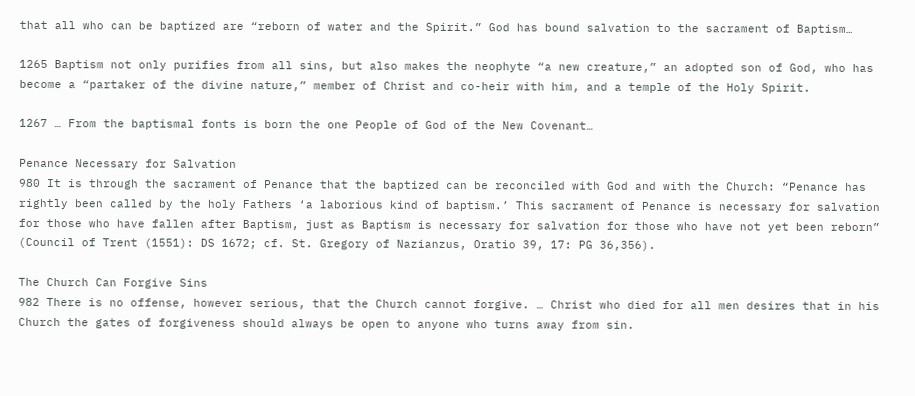that all who can be baptized are “reborn of water and the Spirit.” God has bound salvation to the sacrament of Baptism…

1265 Baptism not only purifies from all sins, but also makes the neophyte “a new creature,” an adopted son of God, who has become a “partaker of the divine nature,” member of Christ and co-heir with him, and a temple of the Holy Spirit.

1267 … From the baptismal fonts is born the one People of God of the New Covenant…

Penance Necessary for Salvation
980 It is through the sacrament of Penance that the baptized can be reconciled with God and with the Church: “Penance has rightly been called by the holy Fathers ‘a laborious kind of baptism.’ This sacrament of Penance is necessary for salvation for those who have fallen after Baptism, just as Baptism is necessary for salvation for those who have not yet been reborn” (Council of Trent (1551): DS 1672; cf. St. Gregory of Nazianzus, Oratio 39, 17: PG 36,356).

The Church Can Forgive Sins
982 There is no offense, however serious, that the Church cannot forgive. … Christ who died for all men desires that in his Church the gates of forgiveness should always be open to anyone who turns away from sin.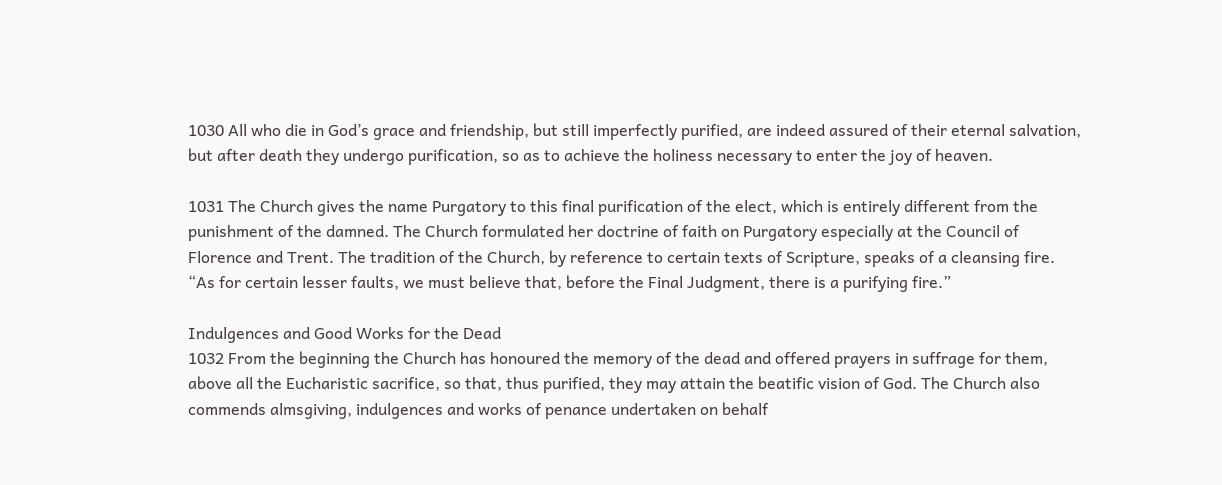1030 All who die in God’s grace and friendship, but still imperfectly purified, are indeed assured of their eternal salvation, but after death they undergo purification, so as to achieve the holiness necessary to enter the joy of heaven.

1031 The Church gives the name Purgatory to this final purification of the elect, which is entirely different from the punishment of the damned. The Church formulated her doctrine of faith on Purgatory especially at the Council of Florence and Trent. The tradition of the Church, by reference to certain texts of Scripture, speaks of a cleansing fire. “As for certain lesser faults, we must believe that, before the Final Judgment, there is a purifying fire.”

Indulgences and Good Works for the Dead
1032 From the beginning the Church has honoured the memory of the dead and offered prayers in suffrage for them, above all the Eucharistic sacrifice, so that, thus purified, they may attain the beatific vision of God. The Church also commends almsgiving, indulgences and works of penance undertaken on behalf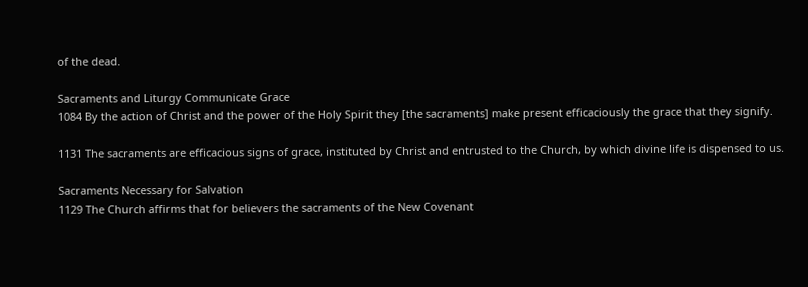of the dead.

Sacraments and Liturgy Communicate Grace
1084 By the action of Christ and the power of the Holy Spirit they [the sacraments] make present efficaciously the grace that they signify.

1131 The sacraments are efficacious signs of grace, instituted by Christ and entrusted to the Church, by which divine life is dispensed to us.

Sacraments Necessary for Salvation
1129 The Church affirms that for believers the sacraments of the New Covenant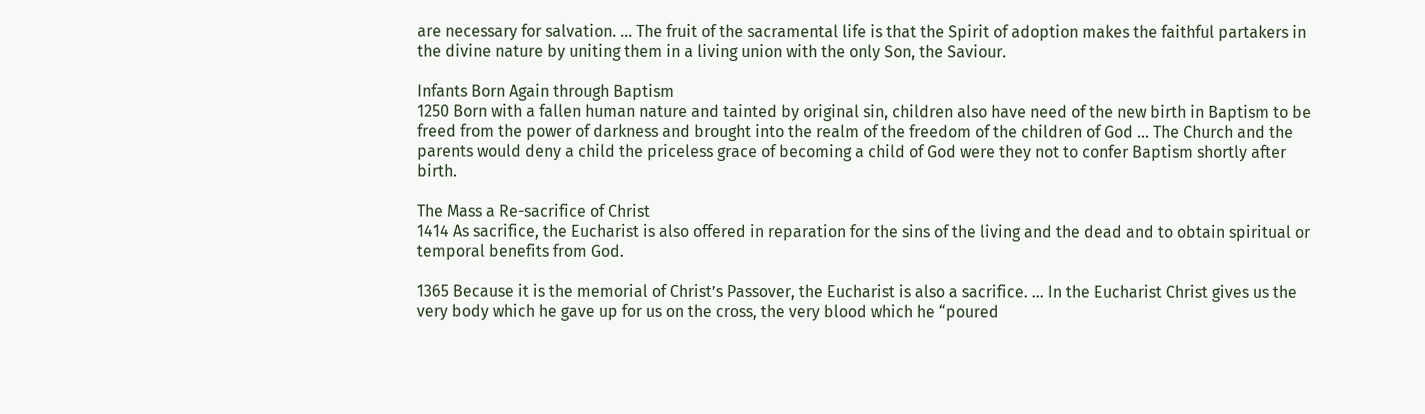are necessary for salvation. … The fruit of the sacramental life is that the Spirit of adoption makes the faithful partakers in the divine nature by uniting them in a living union with the only Son, the Saviour.

Infants Born Again through Baptism
1250 Born with a fallen human nature and tainted by original sin, children also have need of the new birth in Baptism to be freed from the power of darkness and brought into the realm of the freedom of the children of God … The Church and the parents would deny a child the priceless grace of becoming a child of God were they not to confer Baptism shortly after birth.

The Mass a Re-sacrifice of Christ
1414 As sacrifice, the Eucharist is also offered in reparation for the sins of the living and the dead and to obtain spiritual or temporal benefits from God.

1365 Because it is the memorial of Christ’s Passover, the Eucharist is also a sacrifice. … In the Eucharist Christ gives us the very body which he gave up for us on the cross, the very blood which he “poured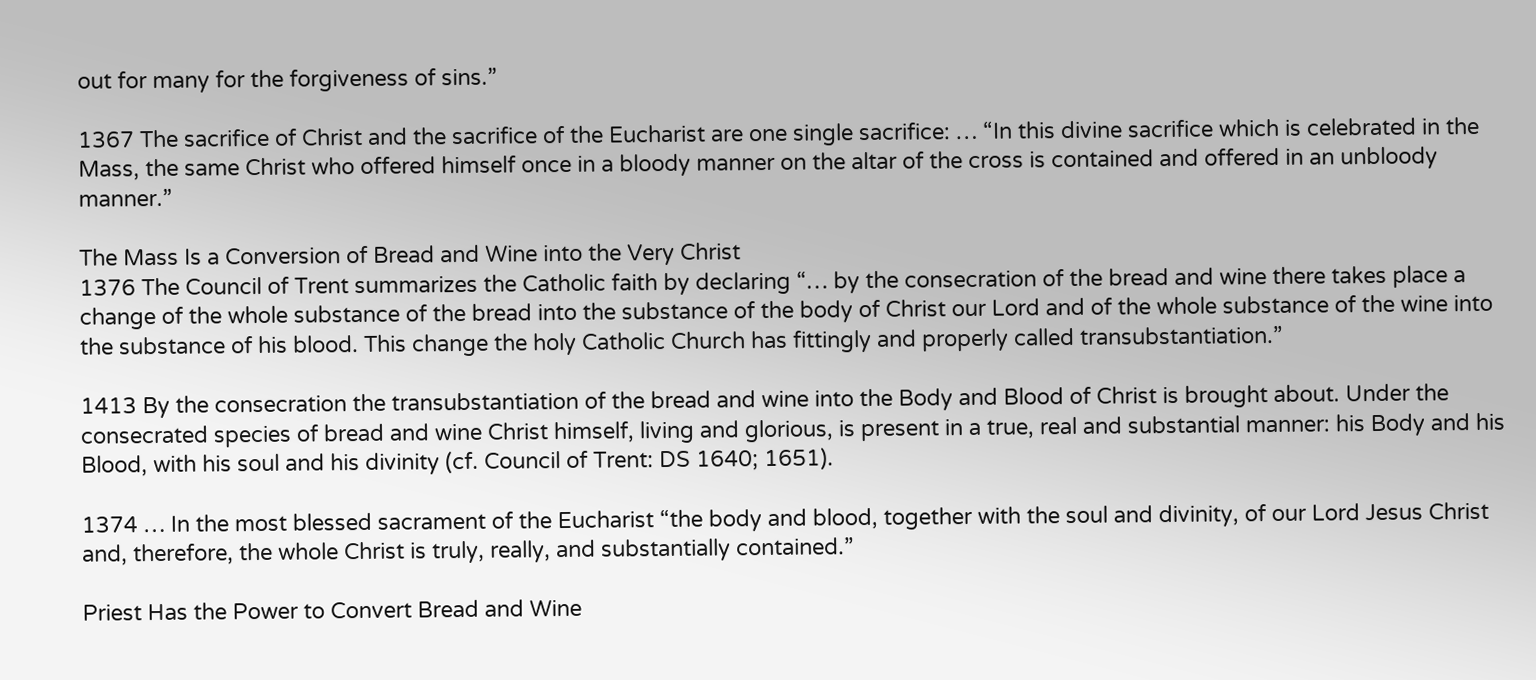out for many for the forgiveness of sins.”

1367 The sacrifice of Christ and the sacrifice of the Eucharist are one single sacrifice: … “In this divine sacrifice which is celebrated in the Mass, the same Christ who offered himself once in a bloody manner on the altar of the cross is contained and offered in an unbloody manner.”

The Mass Is a Conversion of Bread and Wine into the Very Christ
1376 The Council of Trent summarizes the Catholic faith by declaring “… by the consecration of the bread and wine there takes place a change of the whole substance of the bread into the substance of the body of Christ our Lord and of the whole substance of the wine into the substance of his blood. This change the holy Catholic Church has fittingly and properly called transubstantiation.”

1413 By the consecration the transubstantiation of the bread and wine into the Body and Blood of Christ is brought about. Under the consecrated species of bread and wine Christ himself, living and glorious, is present in a true, real and substantial manner: his Body and his Blood, with his soul and his divinity (cf. Council of Trent: DS 1640; 1651).

1374 … In the most blessed sacrament of the Eucharist “the body and blood, together with the soul and divinity, of our Lord Jesus Christ and, therefore, the whole Christ is truly, really, and substantially contained.”

Priest Has the Power to Convert Bread and Wine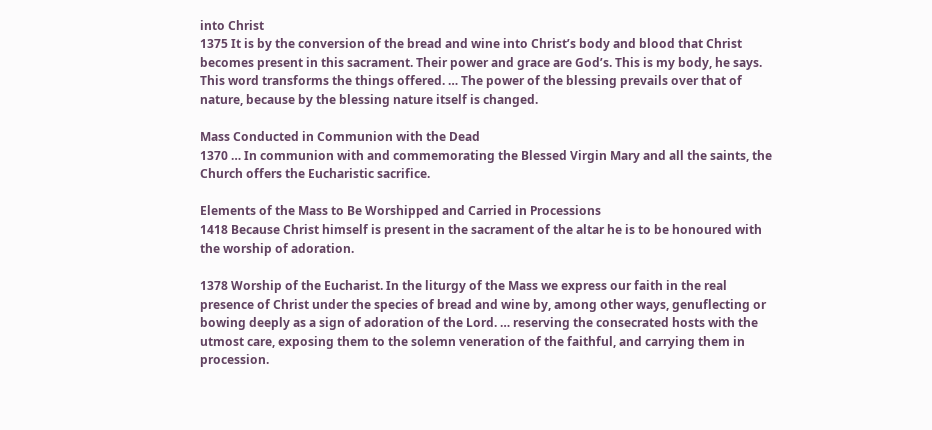into Christ
1375 It is by the conversion of the bread and wine into Christ’s body and blood that Christ becomes present in this sacrament. Their power and grace are God’s. This is my body, he says. This word transforms the things offered. … The power of the blessing prevails over that of nature, because by the blessing nature itself is changed.

Mass Conducted in Communion with the Dead
1370 … In communion with and commemorating the Blessed Virgin Mary and all the saints, the Church offers the Eucharistic sacrifice.

Elements of the Mass to Be Worshipped and Carried in Processions
1418 Because Christ himself is present in the sacrament of the altar he is to be honoured with the worship of adoration.

1378 Worship of the Eucharist. In the liturgy of the Mass we express our faith in the real presence of Christ under the species of bread and wine by, among other ways, genuflecting or bowing deeply as a sign of adoration of the Lord. … reserving the consecrated hosts with the utmost care, exposing them to the solemn veneration of the faithful, and carrying them in procession.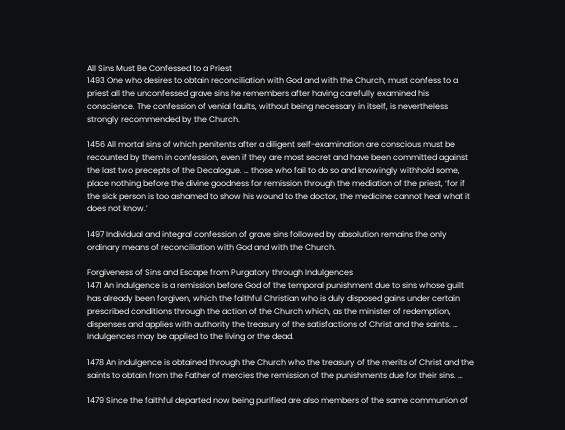All Sins Must Be Confessed to a Priest
1493 One who desires to obtain reconciliation with God and with the Church, must confess to a priest all the unconfessed grave sins he remembers after having carefully examined his conscience. The confession of venial faults, without being necessary in itself, is nevertheless strongly recommended by the Church.

1456 All mortal sins of which penitents after a diligent self-examination are conscious must be recounted by them in confession, even if they are most secret and have been committed against the last two precepts of the Decalogue. … those who fail to do so and knowingly withhold some, place nothing before the divine goodness for remission through the mediation of the priest, ‘for if the sick person is too ashamed to show his wound to the doctor, the medicine cannot heal what it does not know.’

1497 Individual and integral confession of grave sins followed by absolution remains the only ordinary means of reconciliation with God and with the Church.

Forgiveness of Sins and Escape from Purgatory through Indulgences
1471 An indulgence is a remission before God of the temporal punishment due to sins whose guilt has already been forgiven, which the faithful Christian who is duly disposed gains under certain prescribed conditions through the action of the Church which, as the minister of redemption, dispenses and applies with authority the treasury of the satisfactions of Christ and the saints. … Indulgences may be applied to the living or the dead.

1478 An indulgence is obtained through the Church who the treasury of the merits of Christ and the saints to obtain from the Father of mercies the remission of the punishments due for their sins. …

1479 Since the faithful departed now being purified are also members of the same communion of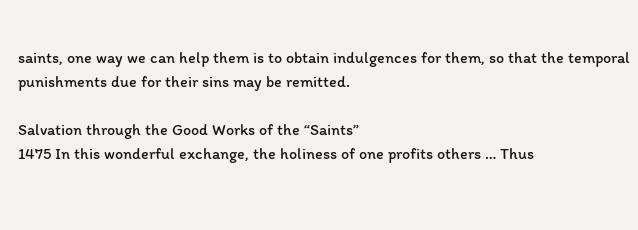saints, one way we can help them is to obtain indulgences for them, so that the temporal punishments due for their sins may be remitted.

Salvation through the Good Works of the “Saints”
1475 In this wonderful exchange, the holiness of one profits others … Thus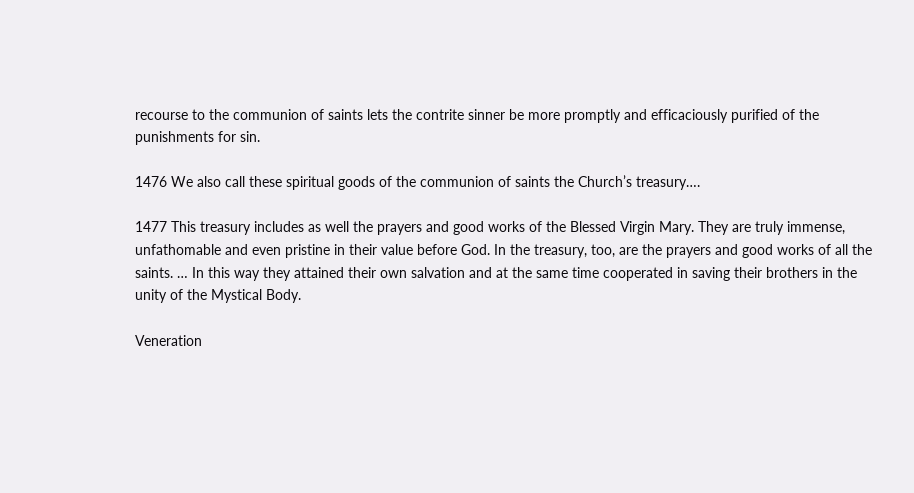recourse to the communion of saints lets the contrite sinner be more promptly and efficaciously purified of the punishments for sin.

1476 We also call these spiritual goods of the communion of saints the Church’s treasury….

1477 This treasury includes as well the prayers and good works of the Blessed Virgin Mary. They are truly immense, unfathomable and even pristine in their value before God. In the treasury, too, are the prayers and good works of all the saints. … In this way they attained their own salvation and at the same time cooperated in saving their brothers in the unity of the Mystical Body.

Veneration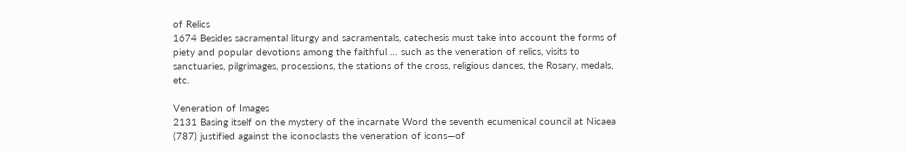of Relics
1674 Besides sacramental liturgy and sacramentals, catechesis must take into account the forms of piety and popular devotions among the faithful … such as the veneration of relics, visits to sanctuaries, pilgrimages, processions, the stations of the cross, religious dances, the Rosary, medals, etc.

Veneration of Images
2131 Basing itself on the mystery of the incarnate Word the seventh ecumenical council at Nicaea (787) justified against the iconoclasts the veneration of icons—of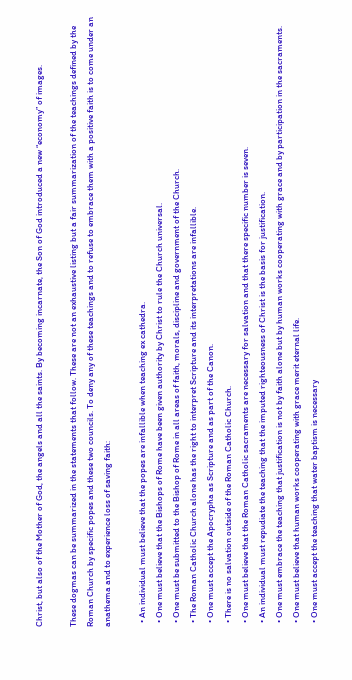Christ, but also of the Mother of God, the angels and all the saints. By becoming incarnate, the Son of God introduced a new “economy” of images.

These dogmas can be summarized in the statements that follow. These are not an exhaustive listing but a fair summarization of the teachings defined by the Roman Church by specific popes and these two councils. To deny any of these teachings and to refuse to embrace them with a positive faith is to come under an anathema and to experience loss of saving faith:

  • An individual must believe that the popes are infallible when teaching ex cathedra.
  • One must believe that the Bishops of Rome have been given authority by Christ to rule the Church universal.
  • One must be submitted to the Bishop of Rome in all areas of faith, morals, discipline and government of the Church.
  • The Roman Catholic Church alone has the right to interpret Scripture and its interpretations are infallible.
  • One must accept the Apocrypha as Scripture and as part of the Canon.
  • There is no salvation outside of the Roman Catholic Church.
  • One must believe that the Roman Catholic sacraments are necessary for salvation and that there specific number is seven.
  • An individual must repudiate the teaching that the imputed righteousness of Christ is the basis for justification.
  • One must embrace the teaching that justification is not by faith alone but by human works cooperating with grace and by participation in the sacraments.
  • One must believe that human works cooperating with grace merit eternal life.
  • One must accept the teaching that water baptism is necessary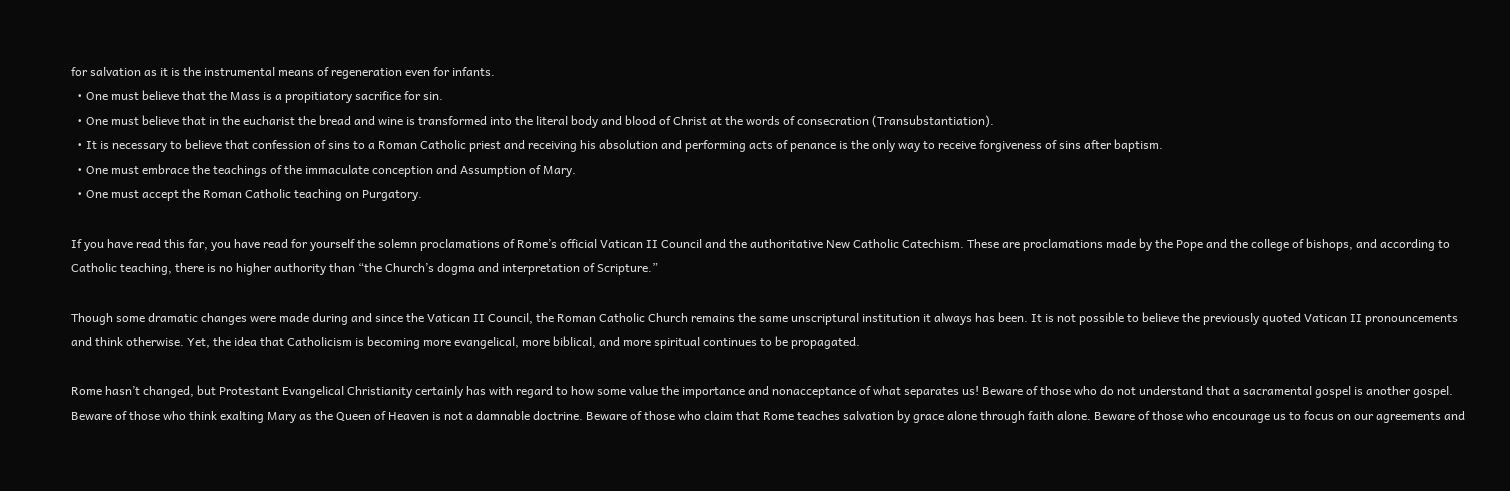for salvation as it is the instrumental means of regeneration even for infants.
  • One must believe that the Mass is a propitiatory sacrifice for sin.
  • One must believe that in the eucharist the bread and wine is transformed into the literal body and blood of Christ at the words of consecration (Transubstantiation).
  • It is necessary to believe that confession of sins to a Roman Catholic priest and receiving his absolution and performing acts of penance is the only way to receive forgiveness of sins after baptism.
  • One must embrace the teachings of the immaculate conception and Assumption of Mary.
  • One must accept the Roman Catholic teaching on Purgatory.

If you have read this far, you have read for yourself the solemn proclamations of Rome’s official Vatican II Council and the authoritative New Catholic Catechism. These are proclamations made by the Pope and the college of bishops, and according to Catholic teaching, there is no higher authority than “the Church’s dogma and interpretation of Scripture.”

Though some dramatic changes were made during and since the Vatican II Council, the Roman Catholic Church remains the same unscriptural institution it always has been. It is not possible to believe the previously quoted Vatican II pronouncements and think otherwise. Yet, the idea that Catholicism is becoming more evangelical, more biblical, and more spiritual continues to be propagated.

Rome hasn’t changed, but Protestant Evangelical Christianity certainly has with regard to how some value the importance and nonacceptance of what separates us! Beware of those who do not understand that a sacramental gospel is another gospel. Beware of those who think exalting Mary as the Queen of Heaven is not a damnable doctrine. Beware of those who claim that Rome teaches salvation by grace alone through faith alone. Beware of those who encourage us to focus on our agreements and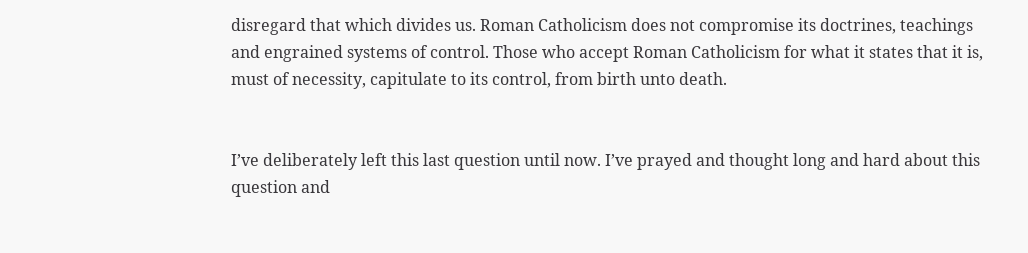disregard that which divides us. Roman Catholicism does not compromise its doctrines, teachings and engrained systems of control. Those who accept Roman Catholicism for what it states that it is, must of necessity, capitulate to its control, from birth unto death.


I’ve deliberately left this last question until now. I’ve prayed and thought long and hard about this question and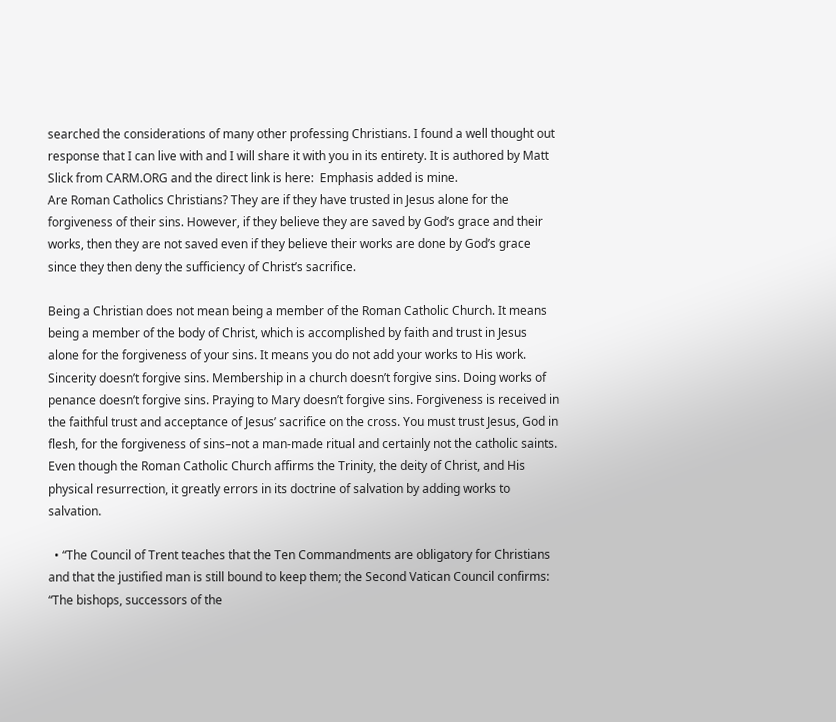searched the considerations of many other professing Christians. I found a well thought out response that I can live with and I will share it with you in its entirety. It is authored by Matt Slick from CARM.ORG and the direct link is here:  Emphasis added is mine.
Are Roman Catholics Christians? They are if they have trusted in Jesus alone for the forgiveness of their sins. However, if they believe they are saved by God’s grace and their works, then they are not saved even if they believe their works are done by God’s grace since they then deny the sufficiency of Christ’s sacrifice.

Being a Christian does not mean being a member of the Roman Catholic Church. It means being a member of the body of Christ, which is accomplished by faith and trust in Jesus alone for the forgiveness of your sins. It means you do not add your works to His work. Sincerity doesn’t forgive sins. Membership in a church doesn’t forgive sins. Doing works of penance doesn’t forgive sins. Praying to Mary doesn’t forgive sins. Forgiveness is received in the faithful trust and acceptance of Jesus’ sacrifice on the cross. You must trust Jesus, God in flesh, for the forgiveness of sins–not a man-made ritual and certainly not the catholic saints. Even though the Roman Catholic Church affirms the Trinity, the deity of Christ, and His physical resurrection, it greatly errors in its doctrine of salvation by adding works to salvation.

  • “The Council of Trent teaches that the Ten Commandments are obligatory for Christians and that the justified man is still bound to keep them; the Second Vatican Council confirms: “The bishops, successors of the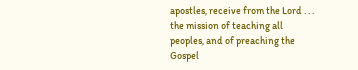apostles, receive from the Lord . . . the mission of teaching all peoples, and of preaching the Gospel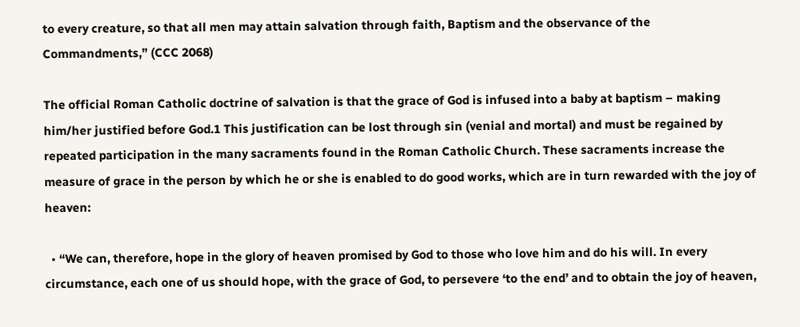to every creature, so that all men may attain salvation through faith, Baptism and the observance of the Commandments,” (CCC 2068)

The official Roman Catholic doctrine of salvation is that the grace of God is infused into a baby at baptism – making him/her justified before God.1 This justification can be lost through sin (venial and mortal) and must be regained by repeated participation in the many sacraments found in the Roman Catholic Church. These sacraments increase the measure of grace in the person by which he or she is enabled to do good works, which are in turn rewarded with the joy of heaven:

  • “We can, therefore, hope in the glory of heaven promised by God to those who love him and do his will. In every circumstance, each one of us should hope, with the grace of God, to persevere ‘to the end’ and to obtain the joy of heaven,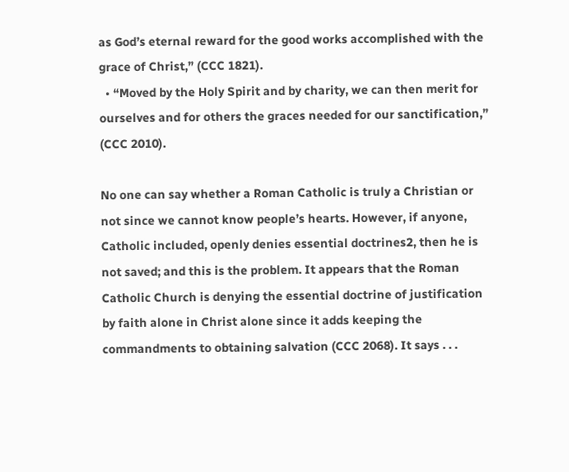as God’s eternal reward for the good works accomplished with the grace of Christ,” (CCC 1821).
  • “Moved by the Holy Spirit and by charity, we can then merit for ourselves and for others the graces needed for our sanctification,” (CCC 2010).

No one can say whether a Roman Catholic is truly a Christian or not since we cannot know people’s hearts. However, if anyone, Catholic included, openly denies essential doctrines2, then he is not saved; and this is the problem. It appears that the Roman Catholic Church is denying the essential doctrine of justification by faith alone in Christ alone since it adds keeping the commandments to obtaining salvation (CCC 2068). It says . . .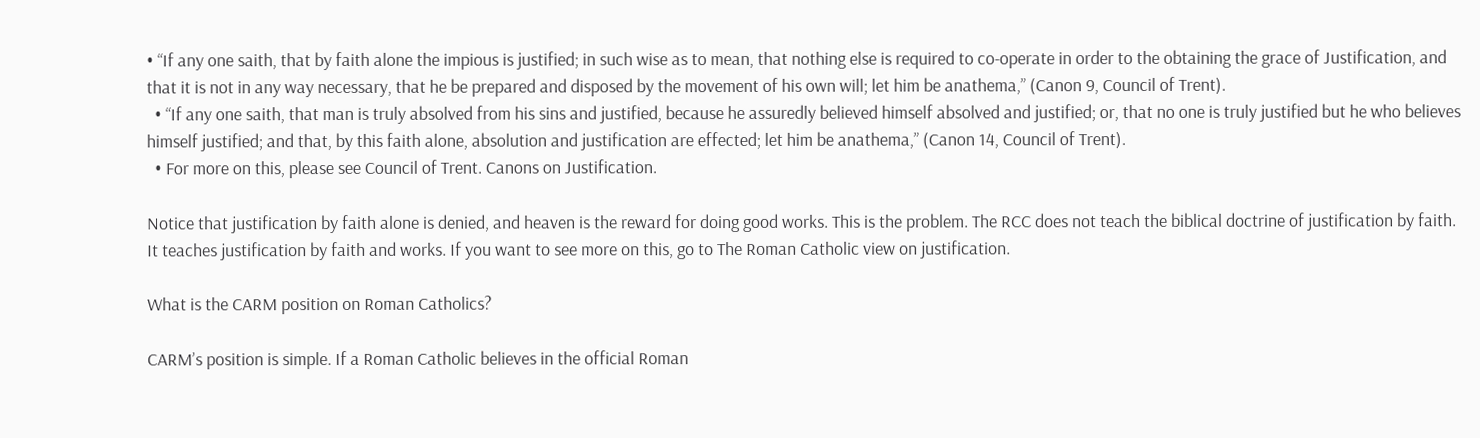• “If any one saith, that by faith alone the impious is justified; in such wise as to mean, that nothing else is required to co-operate in order to the obtaining the grace of Justification, and that it is not in any way necessary, that he be prepared and disposed by the movement of his own will; let him be anathema,” (Canon 9, Council of Trent).
  • “If any one saith, that man is truly absolved from his sins and justified, because he assuredly believed himself absolved and justified; or, that no one is truly justified but he who believes himself justified; and that, by this faith alone, absolution and justification are effected; let him be anathema,” (Canon 14, Council of Trent).
  • For more on this, please see Council of Trent. Canons on Justification.

Notice that justification by faith alone is denied, and heaven is the reward for doing good works. This is the problem. The RCC does not teach the biblical doctrine of justification by faith. It teaches justification by faith and works. If you want to see more on this, go to The Roman Catholic view on justification.

What is the CARM position on Roman Catholics?

CARM’s position is simple. If a Roman Catholic believes in the official Roman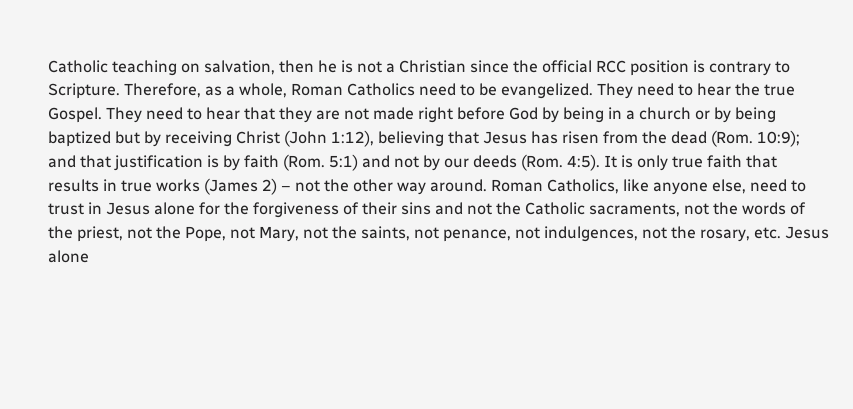Catholic teaching on salvation, then he is not a Christian since the official RCC position is contrary to Scripture. Therefore, as a whole, Roman Catholics need to be evangelized. They need to hear the true Gospel. They need to hear that they are not made right before God by being in a church or by being baptized but by receiving Christ (John 1:12), believing that Jesus has risen from the dead (Rom. 10:9); and that justification is by faith (Rom. 5:1) and not by our deeds (Rom. 4:5). It is only true faith that results in true works (James 2) – not the other way around. Roman Catholics, like anyone else, need to trust in Jesus alone for the forgiveness of their sins and not the Catholic sacraments, not the words of the priest, not the Pope, not Mary, not the saints, not penance, not indulgences, not the rosary, etc. Jesus alone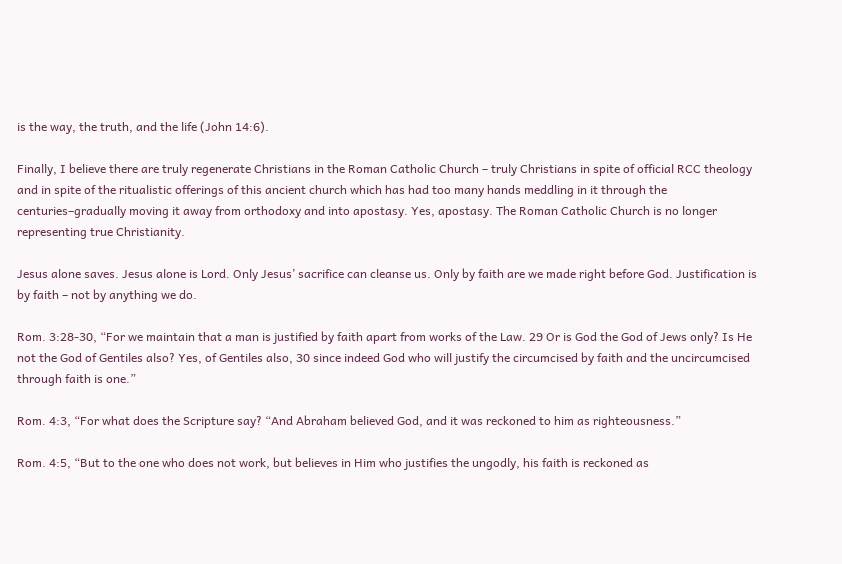is the way, the truth, and the life (John 14:6).

Finally, I believe there are truly regenerate Christians in the Roman Catholic Church – truly Christians in spite of official RCC theology and in spite of the ritualistic offerings of this ancient church which has had too many hands meddling in it through the centuries–gradually moving it away from orthodoxy and into apostasy. Yes, apostasy. The Roman Catholic Church is no longer representing true Christianity.

Jesus alone saves. Jesus alone is Lord. Only Jesus’ sacrifice can cleanse us. Only by faith are we made right before God. Justification is by faith – not by anything we do.

Rom. 3:28-30, “For we maintain that a man is justified by faith apart from works of the Law. 29 Or is God the God of Jews only? Is He not the God of Gentiles also? Yes, of Gentiles also, 30 since indeed God who will justify the circumcised by faith and the uncircumcised through faith is one.”

Rom. 4:3, “For what does the Scripture say? “And Abraham believed God, and it was reckoned to him as righteousness.”

Rom. 4:5, “But to the one who does not work, but believes in Him who justifies the ungodly, his faith is reckoned as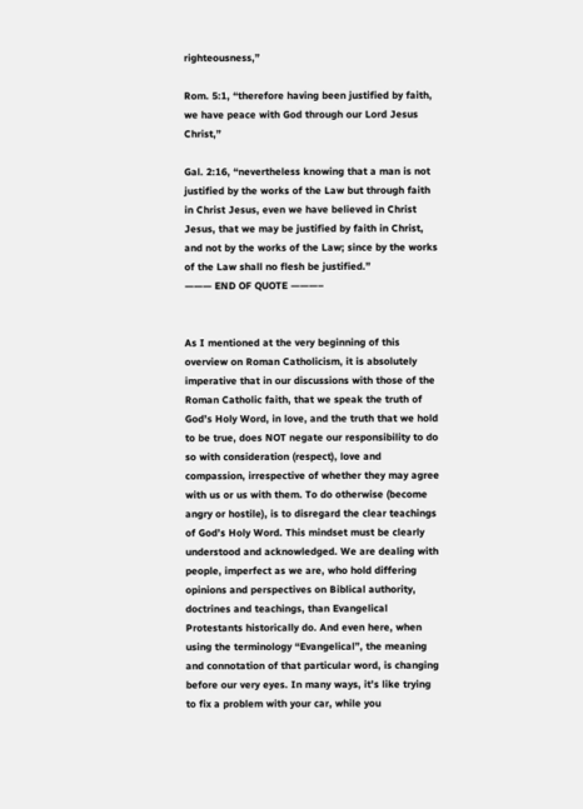righteousness,”

Rom. 5:1, “therefore having been justified by faith, we have peace with God through our Lord Jesus Christ,”

Gal. 2:16, “nevertheless knowing that a man is not justified by the works of the Law but through faith in Christ Jesus, even we have believed in Christ Jesus, that we may be justified by faith in Christ, and not by the works of the Law; since by the works of the Law shall no flesh be justified.”
——— END OF QUOTE ———–


As I mentioned at the very beginning of this overview on Roman Catholicism, it is absolutely imperative that in our discussions with those of the Roman Catholic faith, that we speak the truth of God’s Holy Word, in love, and the truth that we hold to be true, does NOT negate our responsibility to do so with consideration (respect), love and compassion, irrespective of whether they may agree with us or us with them. To do otherwise (become angry or hostile), is to disregard the clear teachings of God’s Holy Word. This mindset must be clearly understood and acknowledged. We are dealing with people, imperfect as we are, who hold differing opinions and perspectives on Biblical authority, doctrines and teachings, than Evangelical Protestants historically do. And even here, when using the terminology “Evangelical”, the meaning and connotation of that particular word, is changing before our very eyes. In many ways, it’s like trying to fix a problem with your car, while you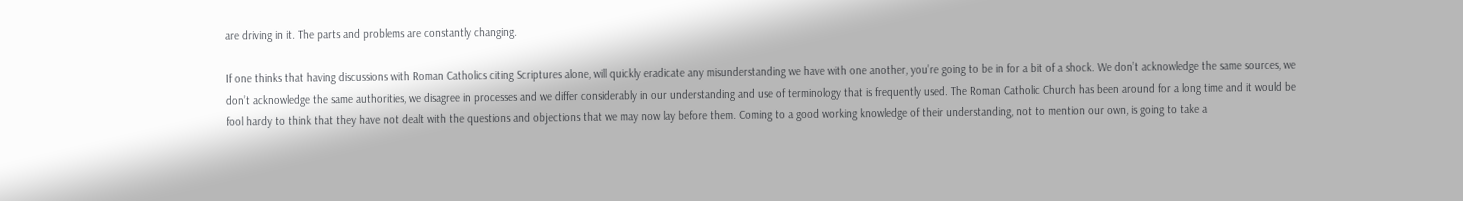are driving in it. The parts and problems are constantly changing.

If one thinks that having discussions with Roman Catholics citing Scriptures alone, will quickly eradicate any misunderstanding we have with one another, you’re going to be in for a bit of a shock. We don’t acknowledge the same sources, we don’t acknowledge the same authorities, we disagree in processes and we differ considerably in our understanding and use of terminology that is frequently used. The Roman Catholic Church has been around for a long time and it would be fool hardy to think that they have not dealt with the questions and objections that we may now lay before them. Coming to a good working knowledge of their understanding, not to mention our own, is going to take a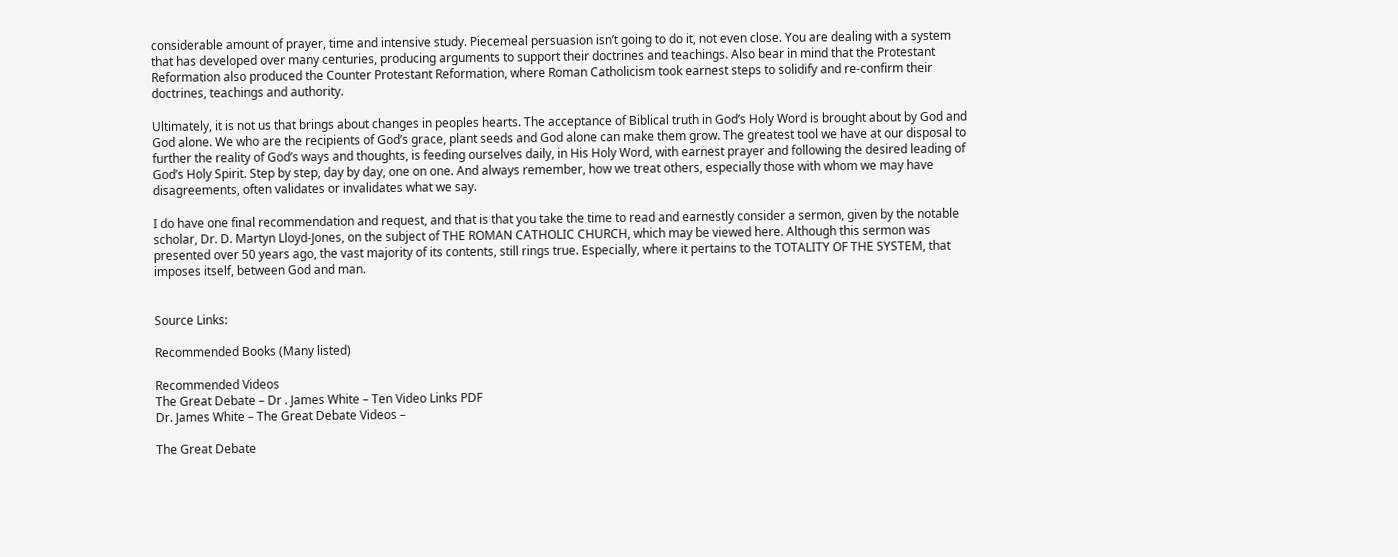considerable amount of prayer, time and intensive study. Piecemeal persuasion isn’t going to do it, not even close. You are dealing with a system that has developed over many centuries, producing arguments to support their doctrines and teachings. Also bear in mind that the Protestant Reformation also produced the Counter Protestant Reformation, where Roman Catholicism took earnest steps to solidify and re-confirm their doctrines, teachings and authority.

Ultimately, it is not us that brings about changes in peoples hearts. The acceptance of Biblical truth in God’s Holy Word is brought about by God and God alone. We who are the recipients of God’s grace, plant seeds and God alone can make them grow. The greatest tool we have at our disposal to further the reality of God’s ways and thoughts, is feeding ourselves daily, in His Holy Word, with earnest prayer and following the desired leading of God’s Holy Spirit. Step by step, day by day, one on one. And always remember, how we treat others, especially those with whom we may have disagreements, often validates or invalidates what we say.

I do have one final recommendation and request, and that is that you take the time to read and earnestly consider a sermon, given by the notable scholar, Dr. D. Martyn Lloyd-Jones, on the subject of THE ROMAN CATHOLIC CHURCH, which may be viewed here. Although this sermon was presented over 50 years ago, the vast majority of its contents, still rings true. Especially, where it pertains to the TOTALITY OF THE SYSTEM, that imposes itself, between God and man.


Source Links:

Recommended Books (Many listed)

Recommended Videos
The Great Debate – Dr . James White – Ten Video Links PDF
Dr. James White – The Great Debate Videos –

The Great Debate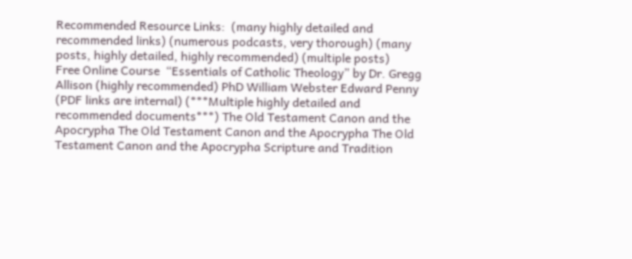Recommended Resource Links:  (many highly detailed and recommended links) (numerous podcasts, very thorough) (many posts, highly detailed, highly recommended) (multiple posts)
Free Online Course  “Essentials of Catholic Theology” by Dr. Gregg Allison (highly recommended) PhD William Webster Edward Penny (PDF links are internal) (***Multiple highly detailed and recommended documents***) The Old Testament Canon and the Apocrypha The Old Testament Canon and the Apocrypha The Old Testament Canon and the Apocrypha Scripture and Tradition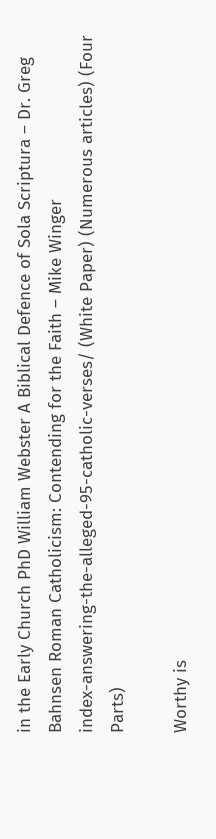in the Early Church PhD William Webster A Biblical Defence of Sola Scriptura – Dr. Greg Bahnsen Roman Catholicism: Contending for the Faith – Mike Winger
index-answering-the-alleged-95-catholic-verses/ (White Paper) (Numerous articles) (Four Parts)

Worthy is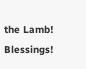the Lamb! Blessings!